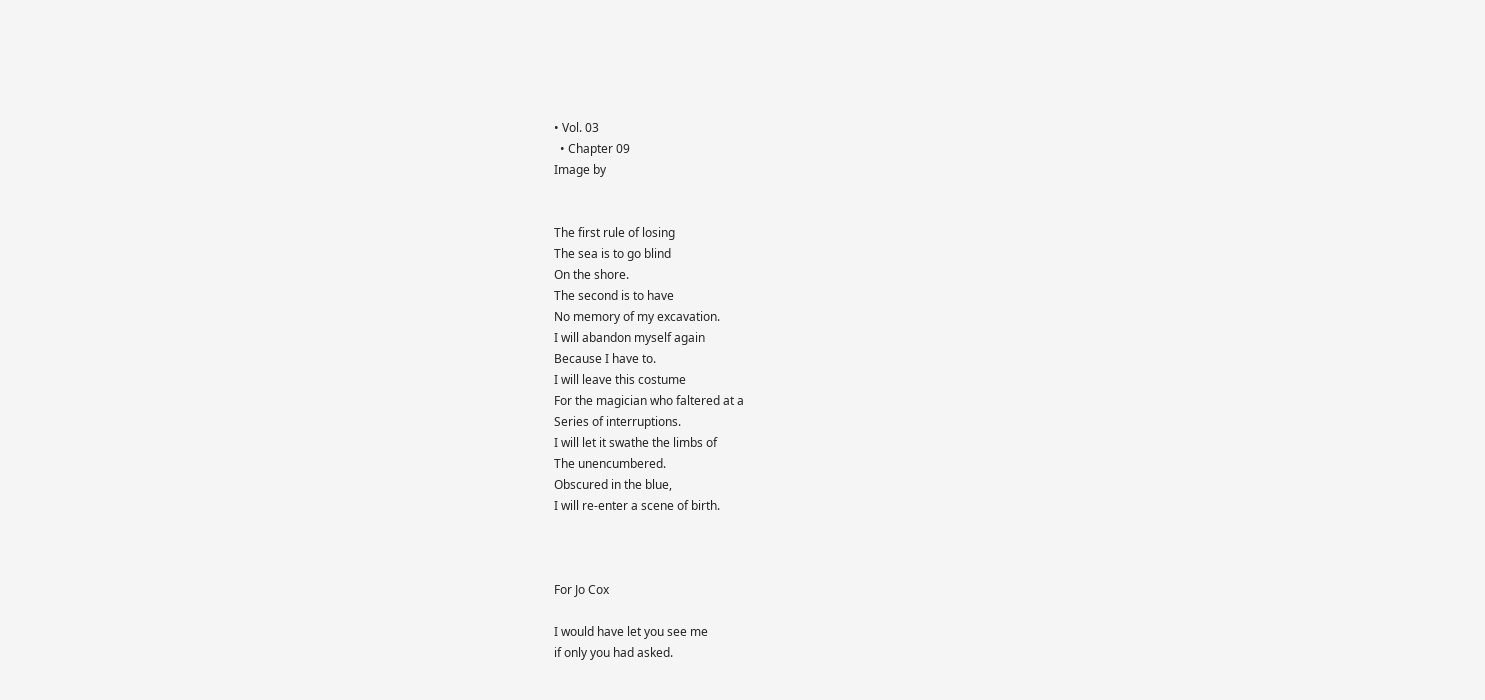• Vol. 03
  • Chapter 09
Image by


The first rule of losing
The sea is to go blind
On the shore.
The second is to have
No memory of my excavation.
I will abandon myself again
Because I have to.
I will leave this costume
For the magician who faltered at a
Series of interruptions.
I will let it swathe the limbs of
The unencumbered.
Obscured in the blue,
I will re-enter a scene of birth.



For Jo Cox

I would have let you see me
if only you had asked.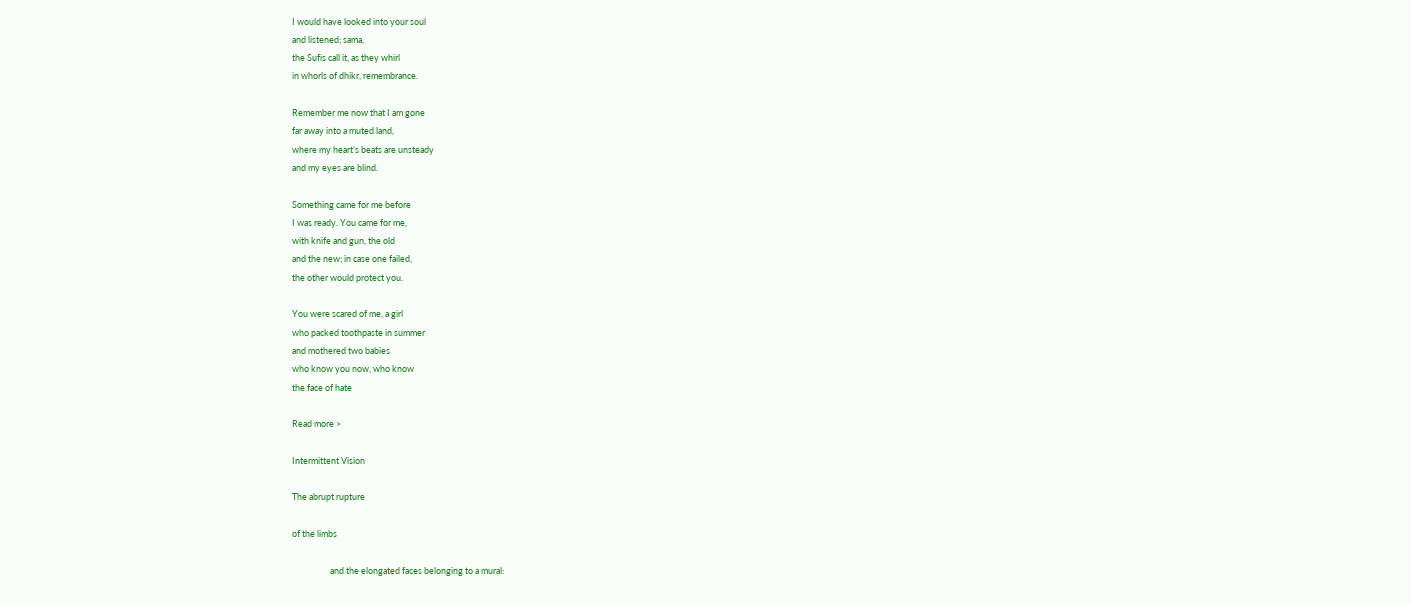I would have looked into your soul
and listened; sama,
the Sufis call it, as they whirl
in whorls of dhikr, remembrance.

Remember me now that I am gone
far away into a muted land,
where my heart’s beats are unsteady
and my eyes are blind.

Something came for me before
I was ready. You came for me,
with knife and gun, the old
and the new; in case one failed,
the other would protect you.

You were scared of me, a girl
who packed toothpaste in summer
and mothered two babies
who know you now, who know
the face of hate

Read more >

Intermittent Vision

The abrupt rupture

of the limbs

                   and the elongated faces belonging to a mural: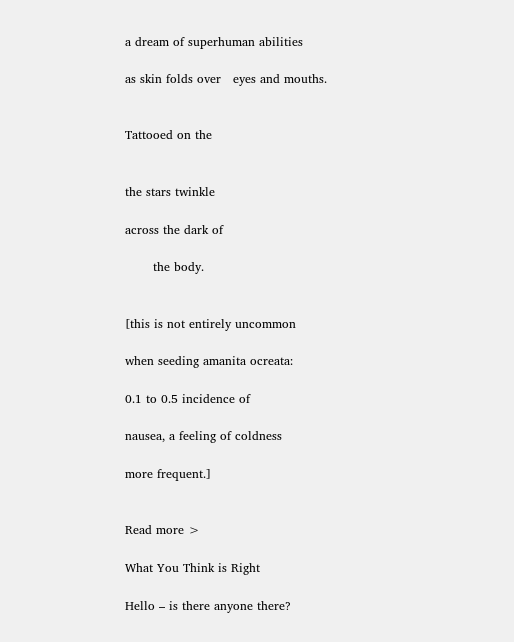a dream of superhuman abilities

as skin folds over   eyes and mouths.


Tattooed on the


the stars twinkle

across the dark of

       the body.


[this is not entirely uncommon

when seeding amanita ocreata:

0.1 to 0.5 incidence of

nausea, a feeling of coldness

more frequent.]


Read more >

What You Think is Right

Hello – is there anyone there?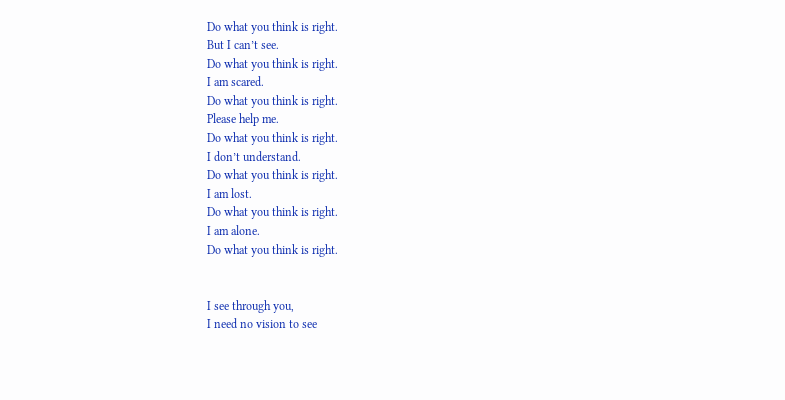Do what you think is right.
But I can’t see.
Do what you think is right.
I am scared.
Do what you think is right.
Please help me.
Do what you think is right.
I don’t understand.
Do what you think is right.
I am lost.
Do what you think is right.
I am alone.
Do what you think is right.


I see through you,
I need no vision to see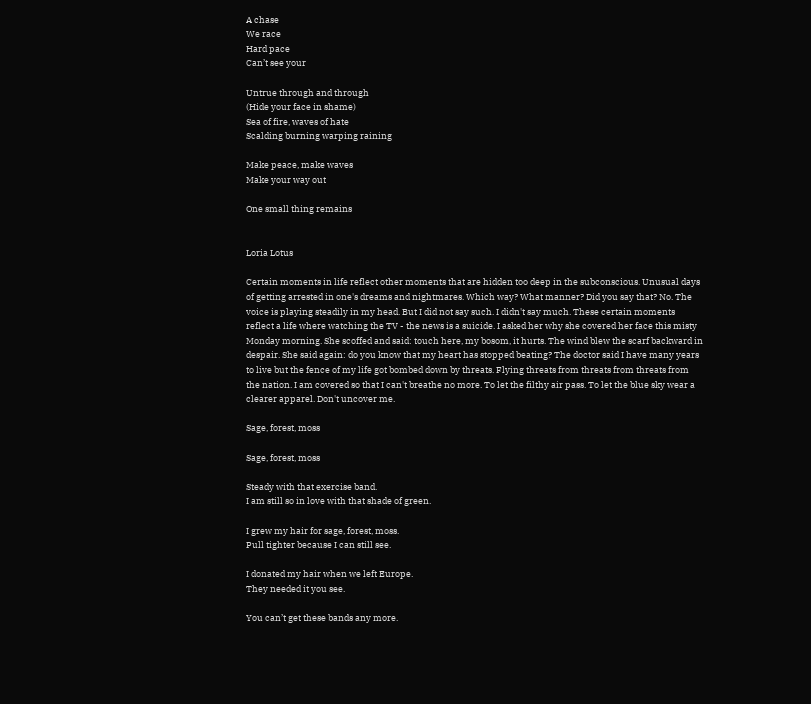A chase
We race
Hard pace
Can’t see your

Untrue through and through
(Hide your face in shame)
Sea of fire, waves of hate
Scalding burning warping raining

Make peace, make waves
Make your way out

One small thing remains


Loria Lotus

Certain moments in life reflect other moments that are hidden too deep in the subconscious. Unusual days of getting arrested in one's dreams and nightmares. Which way? What manner? Did you say that? No. The voice is playing steadily in my head. But I did not say such. I didn't say much. These certain moments reflect a life where watching the TV - the news is a suicide. I asked her why she covered her face this misty Monday morning. She scoffed and said: touch here, my bosom, it hurts. The wind blew the scarf backward in despair. She said again: do you know that my heart has stopped beating? The doctor said I have many years to live but the fence of my life got bombed down by threats. Flying threats from threats from threats from the nation. I am covered so that I can't breathe no more. To let the filthy air pass. To let the blue sky wear a clearer apparel. Don't uncover me.

Sage, forest, moss

Sage, forest, moss

Steady with that exercise band.
I am still so in love with that shade of green.

I grew my hair for sage, forest, moss.
Pull tighter because I can still see.

I donated my hair when we left Europe.
They needed it you see.

You can’t get these bands any more.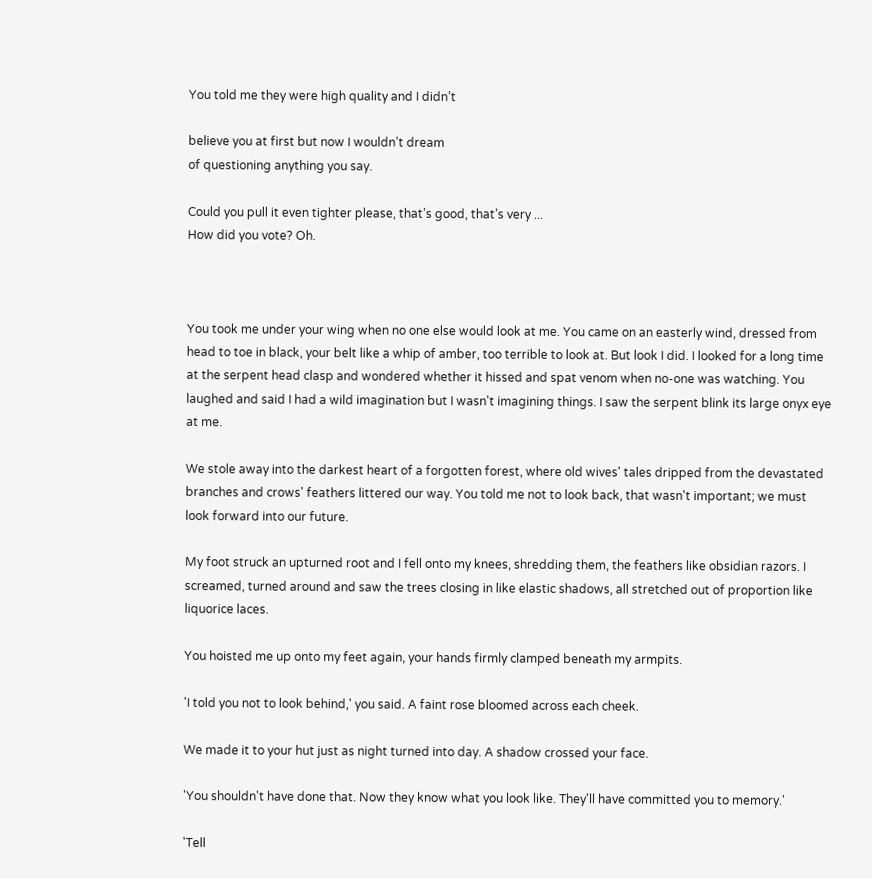You told me they were high quality and I didn’t

believe you at first but now I wouldn’t dream
of questioning anything you say.

Could you pull it even tighter please, that’s good, that’s very ...
How did you vote? Oh.



You took me under your wing when no one else would look at me. You came on an easterly wind, dressed from head to toe in black, your belt like a whip of amber, too terrible to look at. But look I did. I looked for a long time at the serpent head clasp and wondered whether it hissed and spat venom when no-one was watching. You laughed and said I had a wild imagination but I wasn't imagining things. I saw the serpent blink its large onyx eye at me.

We stole away into the darkest heart of a forgotten forest, where old wives' tales dripped from the devastated branches and crows' feathers littered our way. You told me not to look back, that wasn't important; we must look forward into our future.

My foot struck an upturned root and I fell onto my knees, shredding them, the feathers like obsidian razors. I screamed, turned around and saw the trees closing in like elastic shadows, all stretched out of proportion like liquorice laces.

You hoisted me up onto my feet again, your hands firmly clamped beneath my armpits.

'I told you not to look behind,' you said. A faint rose bloomed across each cheek.

We made it to your hut just as night turned into day. A shadow crossed your face.

'You shouldn't have done that. Now they know what you look like. They'll have committed you to memory.'

'Tell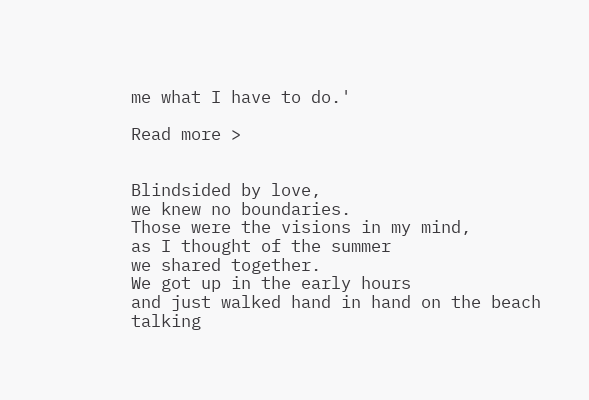me what I have to do.'

Read more >


Blindsided by love,
we knew no boundaries.
Those were the visions in my mind,
as I thought of the summer
we shared together.
We got up in the early hours
and just walked hand in hand on the beach
talking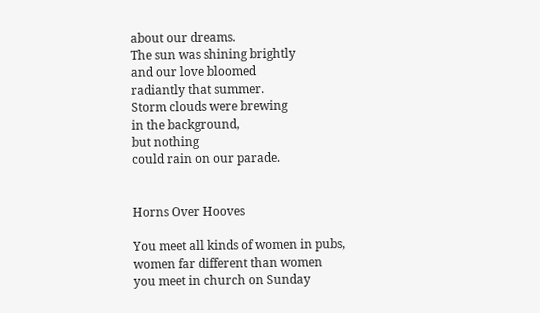about our dreams.
The sun was shining brightly
and our love bloomed
radiantly that summer.
Storm clouds were brewing
in the background,
but nothing
could rain on our parade.


Horns Over Hooves

You meet all kinds of women in pubs,
women far different than women
you meet in church on Sunday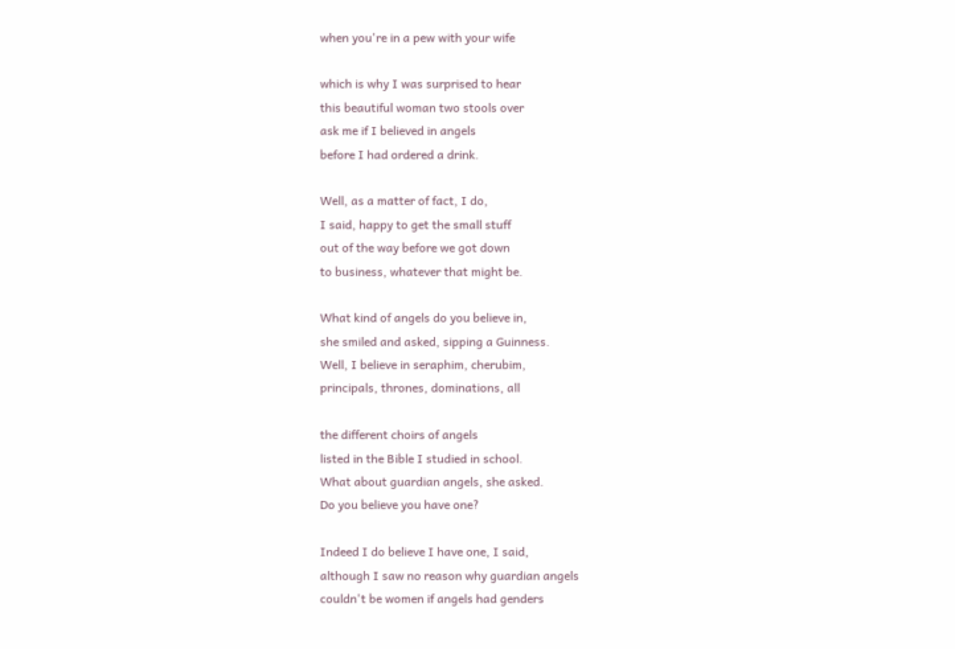when you're in a pew with your wife

which is why I was surprised to hear
this beautiful woman two stools over
ask me if I believed in angels
before I had ordered a drink.

Well, as a matter of fact, I do,
I said, happy to get the small stuff
out of the way before we got down
to business, whatever that might be.

What kind of angels do you believe in,
she smiled and asked, sipping a Guinness.
Well, I believe in seraphim, cherubim,
principals, thrones, dominations, all

the different choirs of angels
listed in the Bible I studied in school.
What about guardian angels, she asked.
Do you believe you have one?

Indeed I do believe I have one, I said,
although I saw no reason why guardian angels
couldn't be women if angels had genders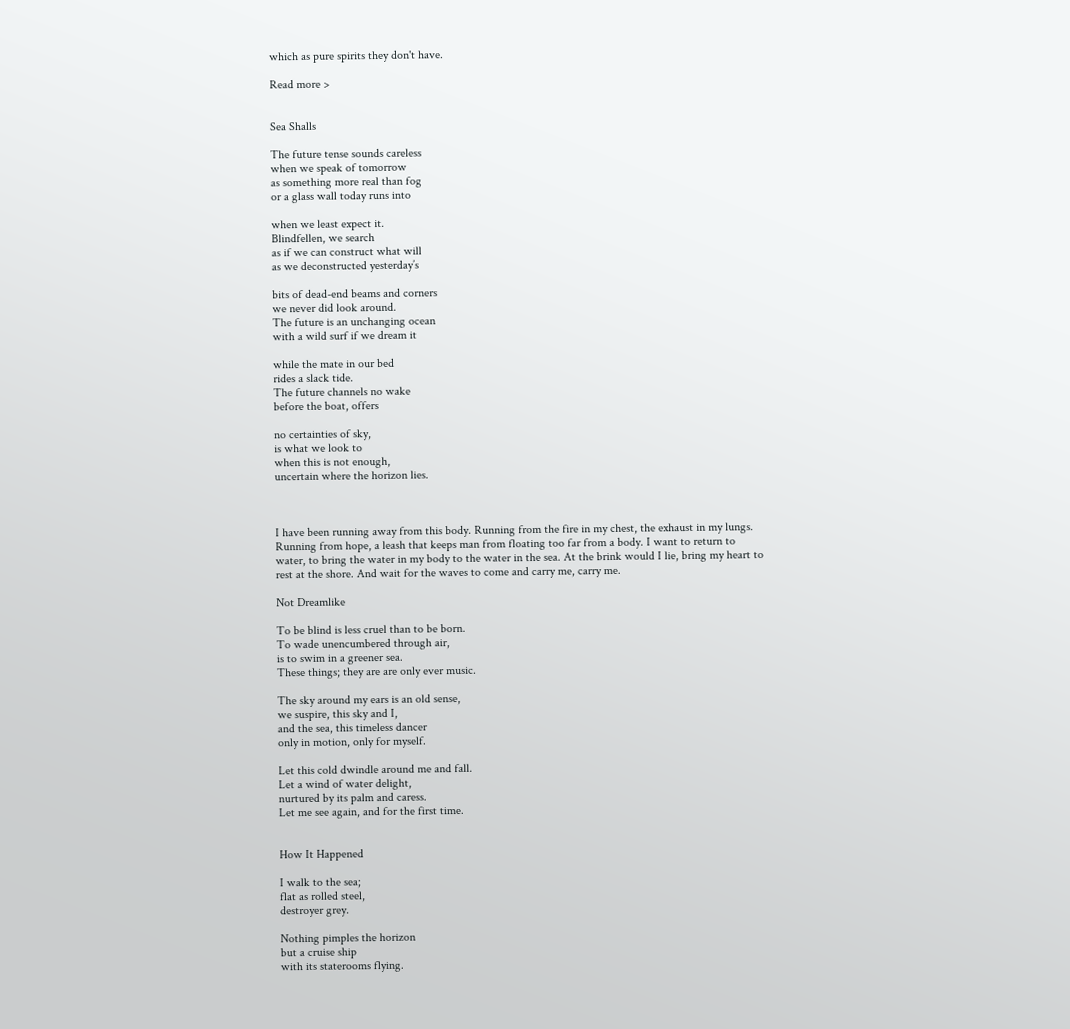which as pure spirits they don't have.

Read more >


Sea Shalls

The future tense sounds careless
when we speak of tomorrow
as something more real than fog
or a glass wall today runs into

when we least expect it.
Blindfellen, we search
as if we can construct what will
as we deconstructed yesterday’s

bits of dead-end beams and corners
we never did look around.
The future is an unchanging ocean
with a wild surf if we dream it

while the mate in our bed
rides a slack tide.
The future channels no wake
before the boat, offers

no certainties of sky,
is what we look to
when this is not enough,
uncertain where the horizon lies.



I have been running away from this body. Running from the fire in my chest, the exhaust in my lungs. Running from hope, a leash that keeps man from floating too far from a body. I want to return to water, to bring the water in my body to the water in the sea. At the brink would I lie, bring my heart to rest at the shore. And wait for the waves to come and carry me, carry me.

Not Dreamlike

To be blind is less cruel than to be born.
To wade unencumbered through air,
is to swim in a greener sea.
These things; they are are only ever music.

The sky around my ears is an old sense,
we suspire, this sky and I,
and the sea, this timeless dancer
only in motion, only for myself.

Let this cold dwindle around me and fall.
Let a wind of water delight,
nurtured by its palm and caress.
Let me see again, and for the first time.


How It Happened

I walk to the sea;
flat as rolled steel,
destroyer grey.

Nothing pimples the horizon
but a cruise ship
with its staterooms flying.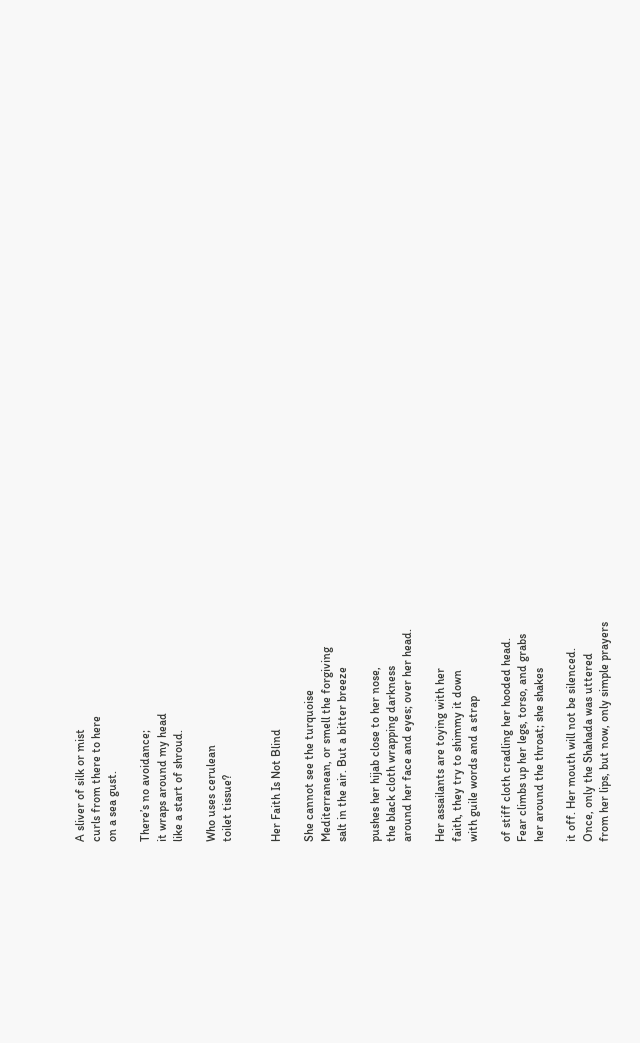A sliver of silk or mist
curls from there to here
on a sea gust.

There’s no avoidance;
it wraps around my head
like a start of shroud.

Who uses cerulean
toilet tissue?


Her Faith Is Not Blind

She cannot see the turquoise
Mediterranean, or smell the forgiving
salt in the air. But a bitter breeze

pushes her hijab close to her nose,
the black cloth wrapping darkness
around her face and eyes; over her head.

Her assailants are toying with her
faith, they try to shimmy it down
with guile words and a strap

of stiff cloth cradling her hooded head.
Fear climbs up her legs, torso, and grabs
her around the throat; she shakes

it off. Her mouth will not be silenced.
Once, only the Shahada was uttered
from her lips, but now, only simple prayers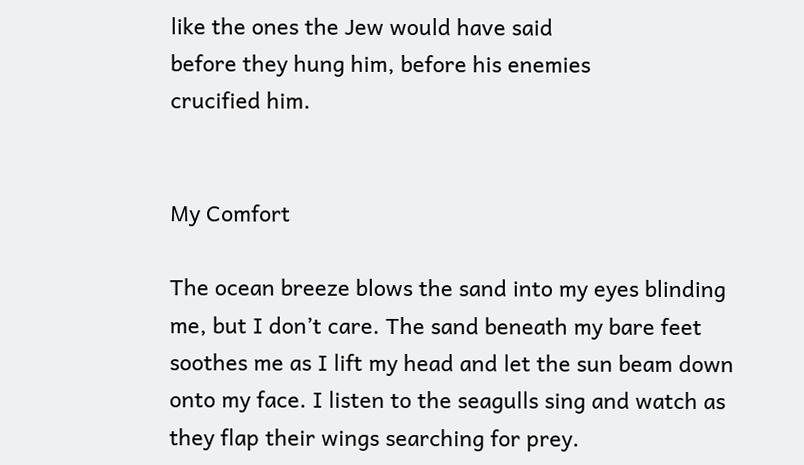like the ones the Jew would have said
before they hung him, before his enemies
crucified him.


My Comfort

The ocean breeze blows the sand into my eyes blinding me, but I don’t care. The sand beneath my bare feet soothes me as I lift my head and let the sun beam down onto my face. I listen to the seagulls sing and watch as they flap their wings searching for prey.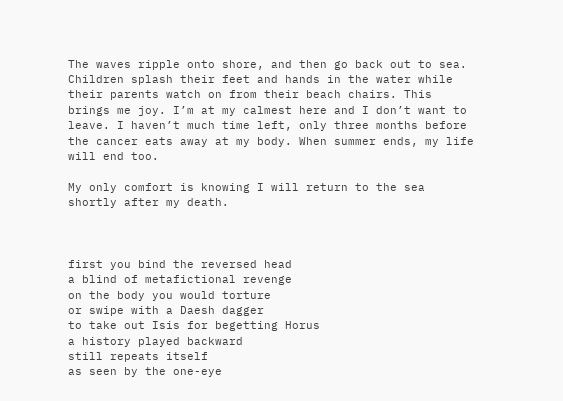The waves ripple onto shore, and then go back out to sea. Children splash their feet and hands in the water while their parents watch on from their beach chairs. This brings me joy. I’m at my calmest here and I don’t want to leave. I haven’t much time left, only three months before the cancer eats away at my body. When summer ends, my life will end too.

My only comfort is knowing I will return to the sea shortly after my death.



first you bind the reversed head
a blind of metafictional revenge
on the body you would torture
or swipe with a Daesh dagger
to take out Isis for begetting Horus
a history played backward
still repeats itself
as seen by the one-eye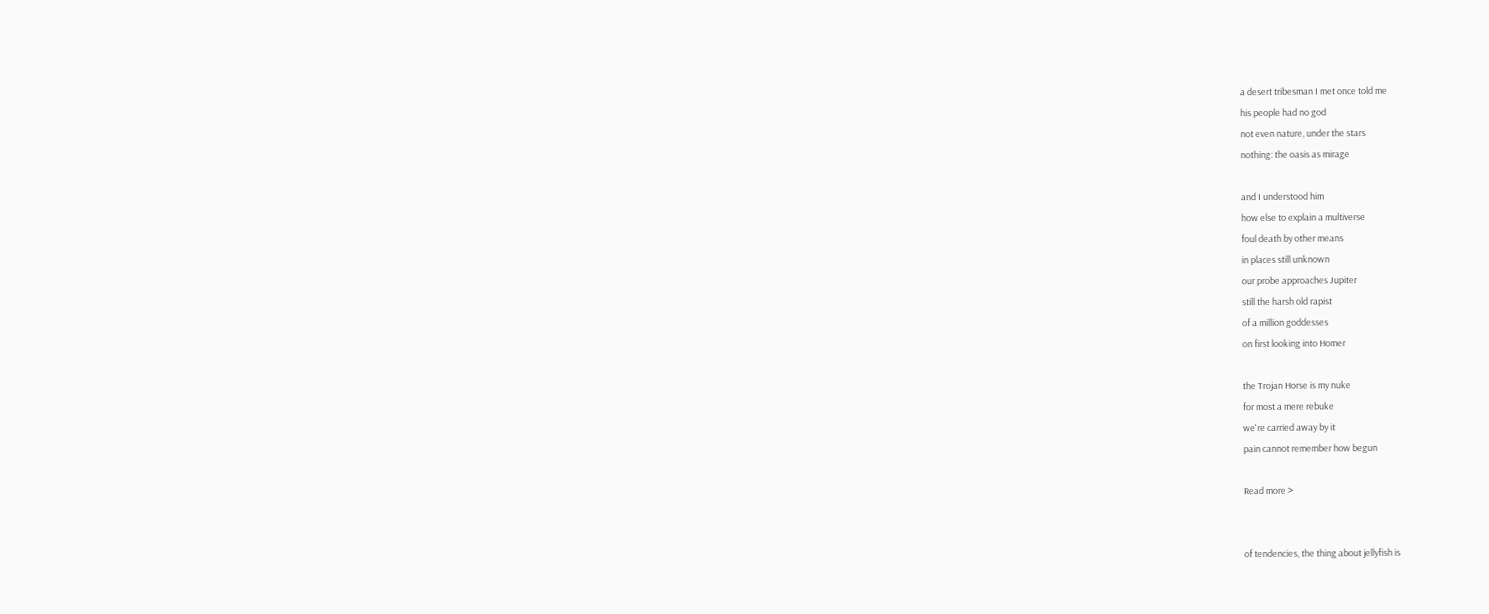a desert tribesman I met once told me
his people had no god
not even nature, under the stars
nothing: the oasis as mirage

and I understood him
how else to explain a multiverse
foul death by other means
in places still unknown
our probe approaches Jupiter
still the harsh old rapist
of a million goddesses
on first looking into Homer

the Trojan Horse is my nuke
for most a mere rebuke
we're carried away by it
pain cannot remember how begun

Read more >


of tendencies, the thing about jellyfish is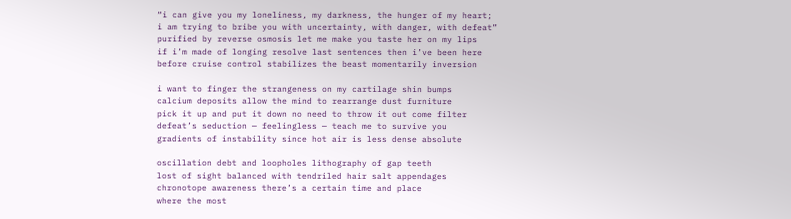“i can give you my loneliness, my darkness, the hunger of my heart;
i am trying to bribe you with uncertainty, with danger, with defeat”
purified by reverse osmosis let me make you taste her on my lips
if i’m made of longing resolve last sentences then i’ve been here
before cruise control stabilizes the beast momentarily inversion

i want to finger the strangeness on my cartilage shin bumps
calcium deposits allow the mind to rearrange dust furniture
pick it up and put it down no need to throw it out come filter
defeat’s seduction — feelingless — teach me to survive you
gradients of instability since hot air is less dense absolute

oscillation debt and loopholes lithography of gap teeth
lost of sight balanced with tendriled hair salt appendages
chronotope awareness there’s a certain time and place
where the most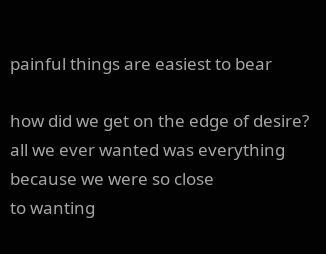painful things are easiest to bear

how did we get on the edge of desire?
all we ever wanted was everything
because we were so close
to wanting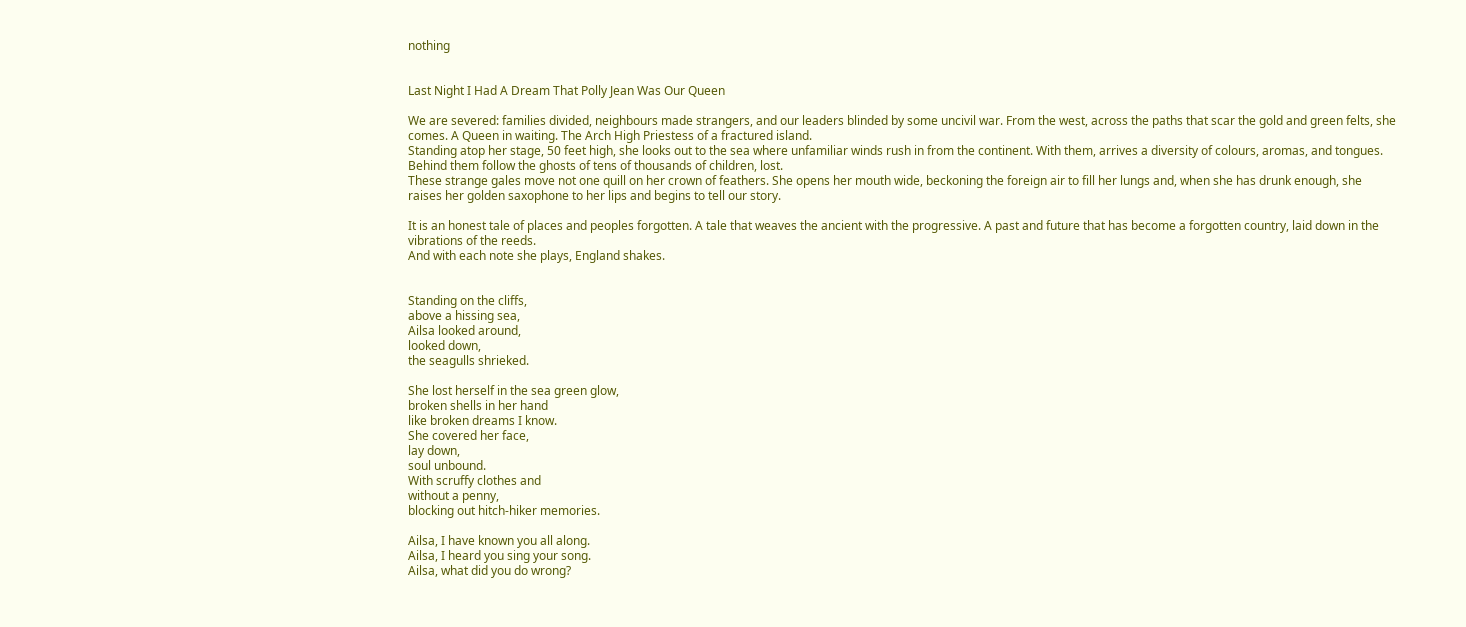nothing


Last Night I Had A Dream That Polly Jean Was Our Queen

We are severed: families divided, neighbours made strangers, and our leaders blinded by some uncivil war. From the west, across the paths that scar the gold and green felts, she comes. A Queen in waiting. The Arch High Priestess of a fractured island.
Standing atop her stage, 50 feet high, she looks out to the sea where unfamiliar winds rush in from the continent. With them, arrives a diversity of colours, aromas, and tongues. Behind them follow the ghosts of tens of thousands of children, lost.
These strange gales move not one quill on her crown of feathers. She opens her mouth wide, beckoning the foreign air to fill her lungs and, when she has drunk enough, she raises her golden saxophone to her lips and begins to tell our story.

It is an honest tale of places and peoples forgotten. A tale that weaves the ancient with the progressive. A past and future that has become a forgotten country, laid down in the vibrations of the reeds.
And with each note she plays, England shakes.


Standing on the cliffs,
above a hissing sea,
Ailsa looked around,
looked down,
the seagulls shrieked.

She lost herself in the sea green glow,
broken shells in her hand
like broken dreams I know.
She covered her face,
lay down,
soul unbound.
With scruffy clothes and
without a penny,
blocking out hitch-hiker memories.

Ailsa, I have known you all along.
Ailsa, I heard you sing your song.
Ailsa, what did you do wrong?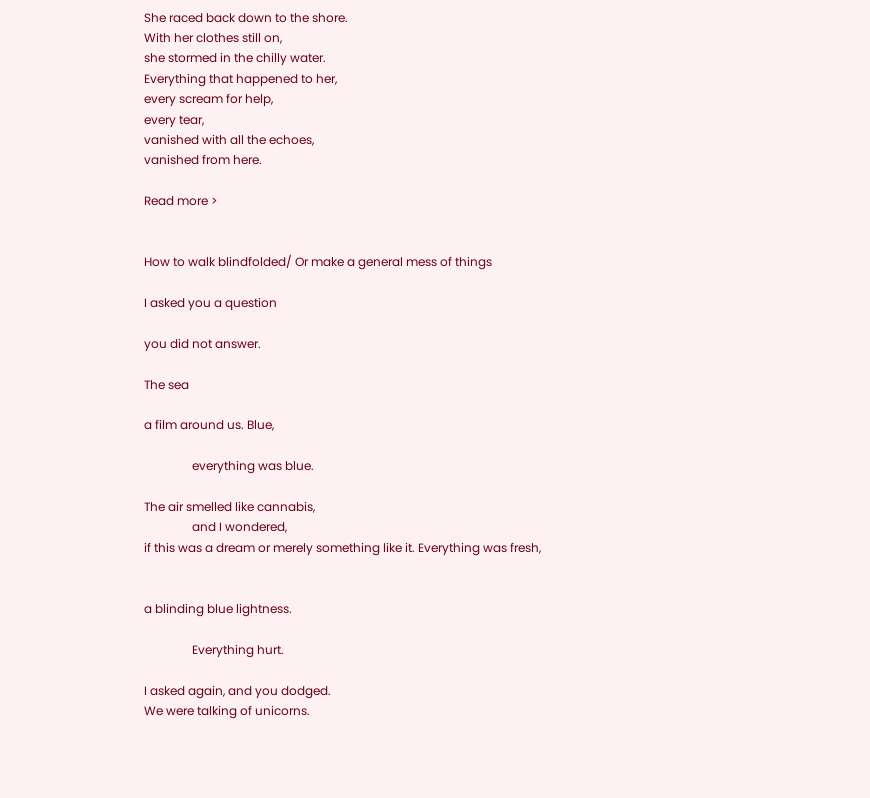She raced back down to the shore.
With her clothes still on,
she stormed in the chilly water.
Everything that happened to her,
every scream for help,
every tear,
vanished with all the echoes,
vanished from here.

Read more >


How to walk blindfolded/ Or make a general mess of things

I asked you a question

you did not answer.

The sea

a film around us. Blue,

                everything was blue.

The air smelled like cannabis,
                and I wondered,
if this was a dream or merely something like it. Everything was fresh,


a blinding blue lightness.

                Everything hurt.

I asked again, and you dodged.
We were talking of unicorns.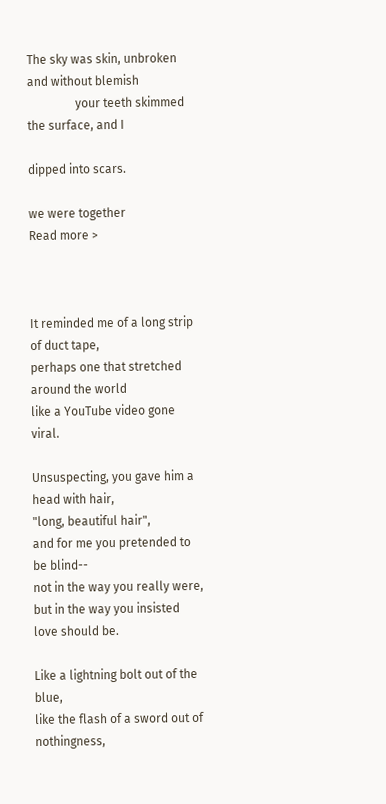The sky was skin, unbroken and without blemish
                your teeth skimmed the surface, and I

dipped into scars.

we were together
Read more >



It reminded me of a long strip of duct tape,
perhaps one that stretched around the world
like a YouTube video gone viral.

Unsuspecting, you gave him a head with hair,
"long, beautiful hair",
and for me you pretended to be blind--
not in the way you really were,
but in the way you insisted love should be.

Like a lightning bolt out of the blue,
like the flash of a sword out of nothingness,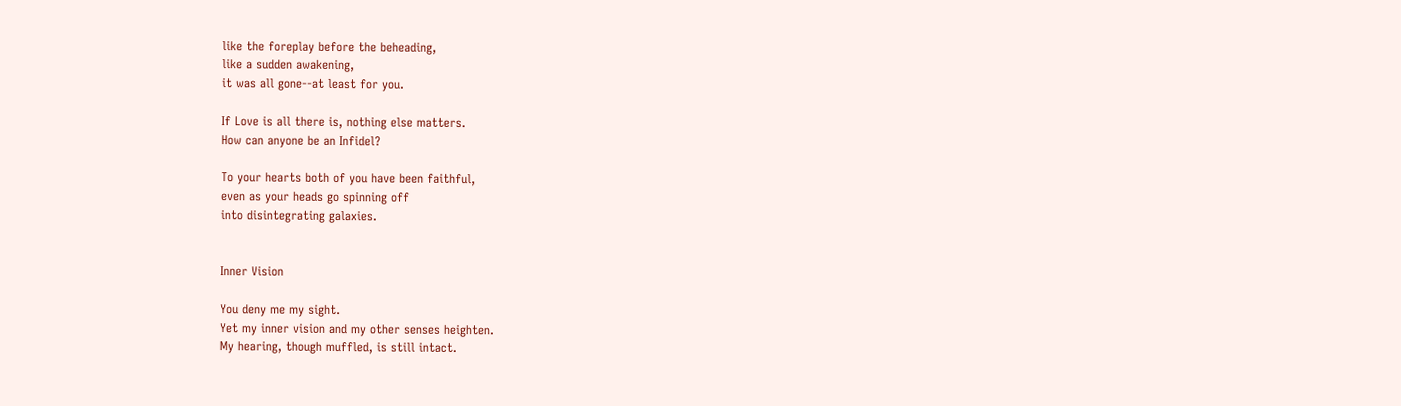like the foreplay before the beheading,
like a sudden awakening,
it was all gone--at least for you.

If Love is all there is, nothing else matters.
How can anyone be an Infidel?

To your hearts both of you have been faithful,
even as your heads go spinning off
into disintegrating galaxies.


Inner Vision

You deny me my sight.
Yet my inner vision and my other senses heighten.
My hearing, though muffled, is still intact.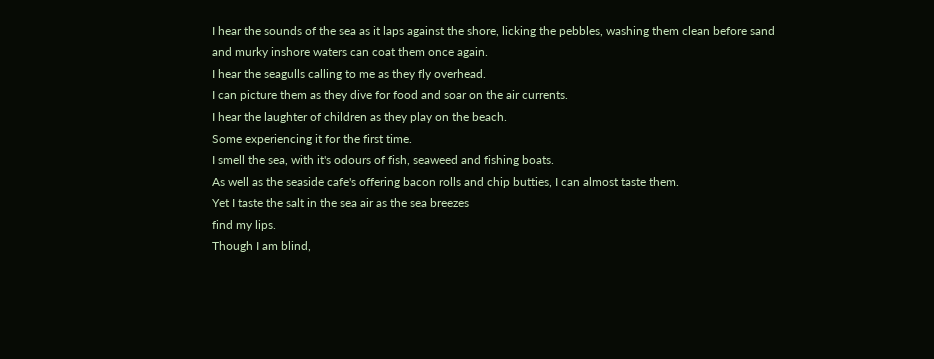I hear the sounds of the sea as it laps against the shore, licking the pebbles, washing them clean before sand
and murky inshore waters can coat them once again.
I hear the seagulls calling to me as they fly overhead.
I can picture them as they dive for food and soar on the air currents.
I hear the laughter of children as they play on the beach.
Some experiencing it for the first time.
I smell the sea, with it's odours of fish, seaweed and fishing boats.
As well as the seaside cafe's offering bacon rolls and chip butties, I can almost taste them.
Yet I taste the salt in the sea air as the sea breezes
find my lips.
Though I am blind,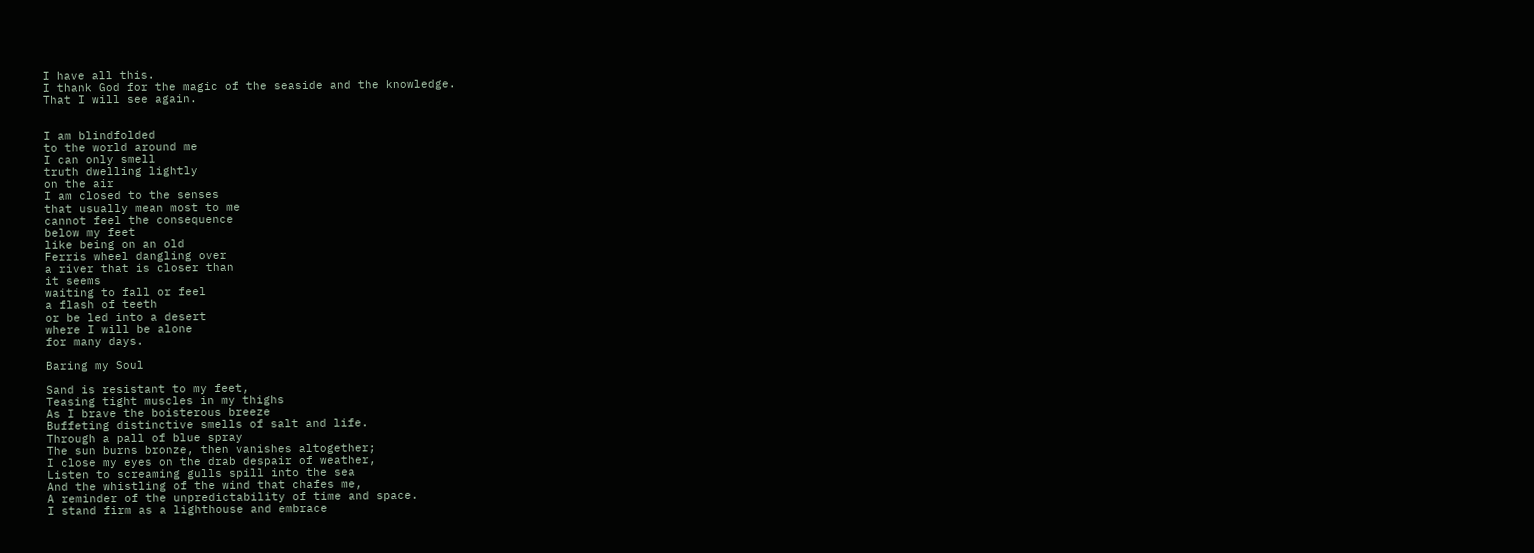I have all this.
I thank God for the magic of the seaside and the knowledge.
That I will see again.


I am blindfolded
to the world around me
I can only smell
truth dwelling lightly
on the air
I am closed to the senses
that usually mean most to me
cannot feel the consequence
below my feet
like being on an old
Ferris wheel dangling over
a river that is closer than
it seems
waiting to fall or feel
a flash of teeth
or be led into a desert
where I will be alone
for many days.

Baring my Soul

Sand is resistant to my feet,
Teasing tight muscles in my thighs
As I brave the boisterous breeze
Buffeting distinctive smells of salt and life.
Through a pall of blue spray
The sun burns bronze, then vanishes altogether;
I close my eyes on the drab despair of weather,
Listen to screaming gulls spill into the sea
And the whistling of the wind that chafes me,
A reminder of the unpredictability of time and space.
I stand firm as a lighthouse and embrace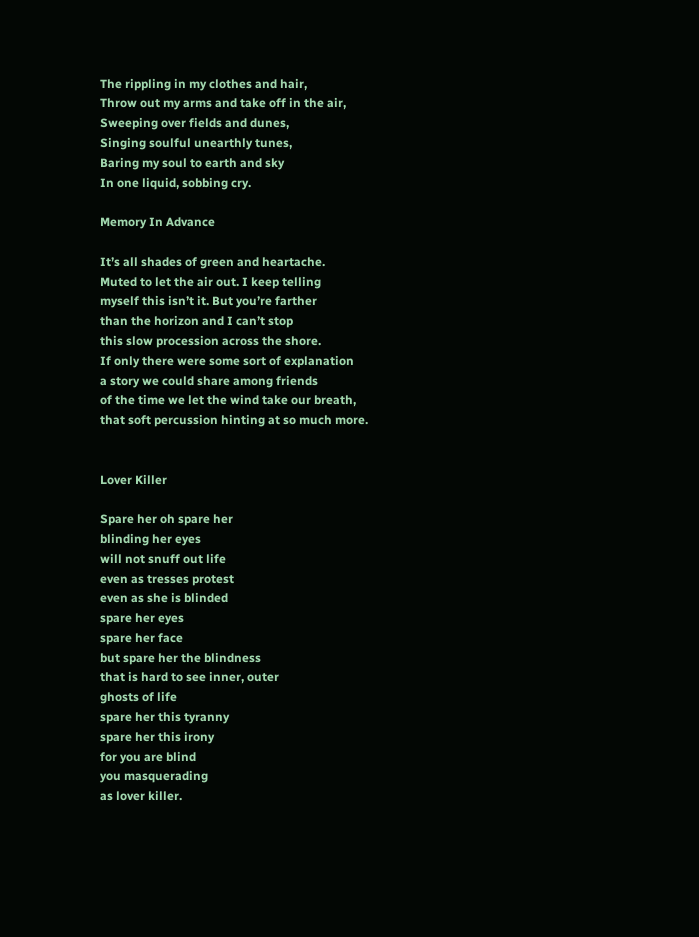The rippling in my clothes and hair,
Throw out my arms and take off in the air,
Sweeping over fields and dunes,
Singing soulful unearthly tunes,
Baring my soul to earth and sky
In one liquid, sobbing cry.

Memory In Advance

It’s all shades of green and heartache.
Muted to let the air out. I keep telling
myself this isn’t it. But you’re farther
than the horizon and I can’t stop
this slow procession across the shore.
If only there were some sort of explanation
a story we could share among friends
of the time we let the wind take our breath,
that soft percussion hinting at so much more.


Lover Killer

Spare her oh spare her
blinding her eyes
will not snuff out life
even as tresses protest
even as she is blinded
spare her eyes
spare her face
but spare her the blindness
that is hard to see inner, outer
ghosts of life
spare her this tyranny
spare her this irony
for you are blind
you masquerading
as lover killer.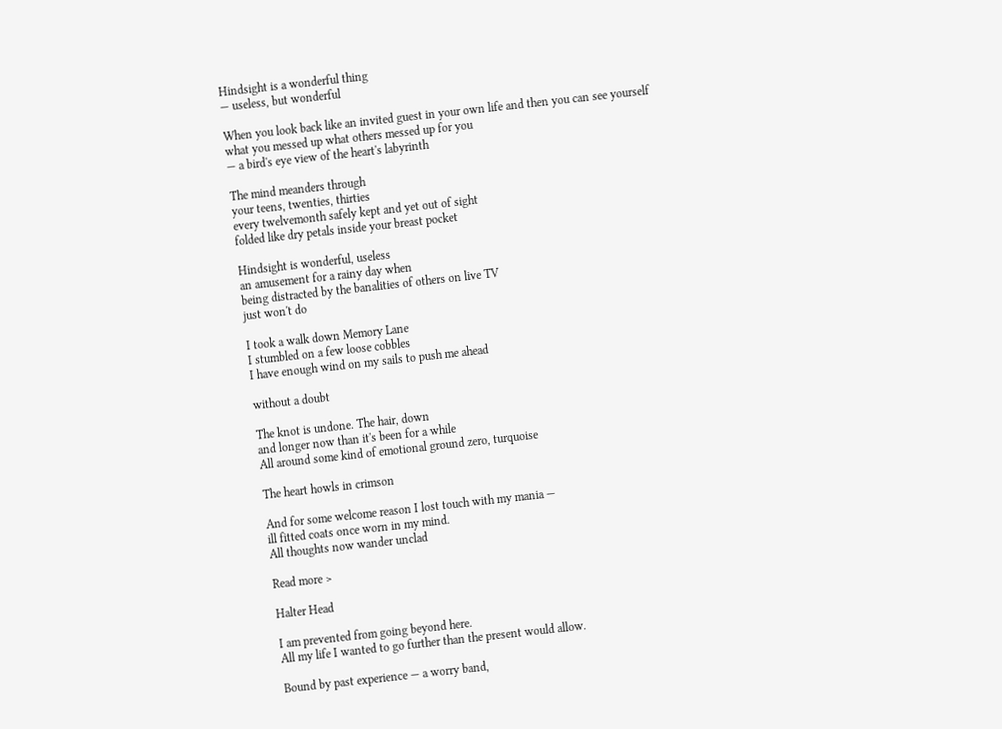Hindsight is a wonderful thing
— useless, but wonderful

When you look back like an invited guest in your own life and then you can see yourself
what you messed up what others messed up for you
— a bird's eye view of the heart's labyrinth

The mind meanders through
your teens, twenties, thirties
every twelvemonth safely kept and yet out of sight
folded like dry petals inside your breast pocket

Hindsight is wonderful, useless
an amusement for a rainy day when
being distracted by the banalities of others on live TV
just won't do

I took a walk down Memory Lane
I stumbled on a few loose cobbles
I have enough wind on my sails to push me ahead

without a doubt

The knot is undone. The hair, down
and longer now than it's been for a while
All around some kind of emotional ground zero, turquoise

The heart howls in crimson

And for some welcome reason I lost touch with my mania —
ill fitted coats once worn in my mind.
All thoughts now wander unclad

Read more >

Halter Head

I am prevented from going beyond here.
All my life I wanted to go further than the present would allow.

Bound by past experience — a worry band,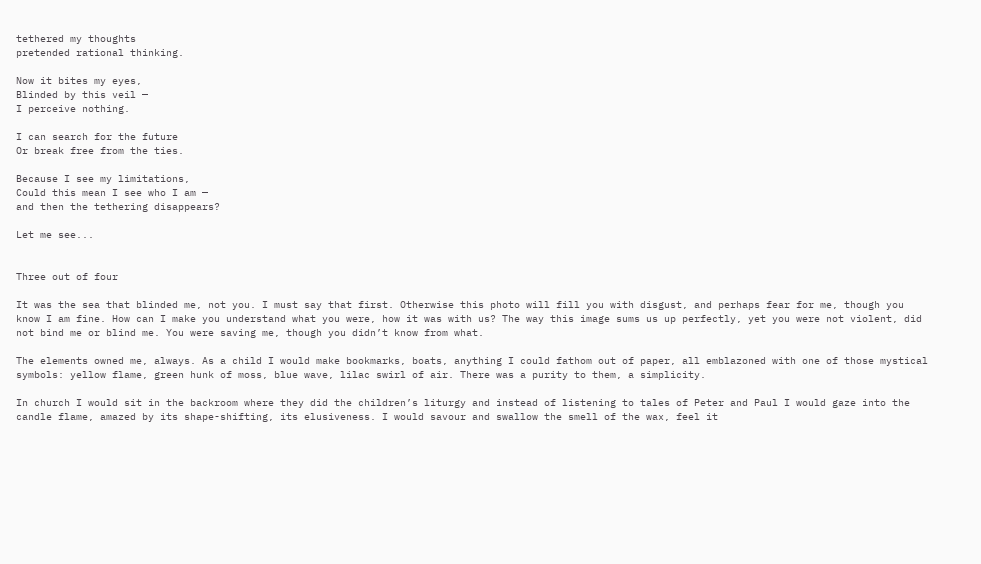tethered my thoughts
pretended rational thinking.

Now it bites my eyes,
Blinded by this veil —
I perceive nothing.

I can search for the future
Or break free from the ties.

Because I see my limitations,
Could this mean I see who I am —
and then the tethering disappears?

Let me see...


Three out of four

It was the sea that blinded me, not you. I must say that first. Otherwise this photo will fill you with disgust, and perhaps fear for me, though you know I am fine. How can I make you understand what you were, how it was with us? The way this image sums us up perfectly, yet you were not violent, did not bind me or blind me. You were saving me, though you didn’t know from what.

The elements owned me, always. As a child I would make bookmarks, boats, anything I could fathom out of paper, all emblazoned with one of those mystical symbols: yellow flame, green hunk of moss, blue wave, lilac swirl of air. There was a purity to them, a simplicity.

In church I would sit in the backroom where they did the children’s liturgy and instead of listening to tales of Peter and Paul I would gaze into the candle flame, amazed by its shape-shifting, its elusiveness. I would savour and swallow the smell of the wax, feel it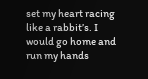set my heart racing like a rabbit’s. I would go home and run my hands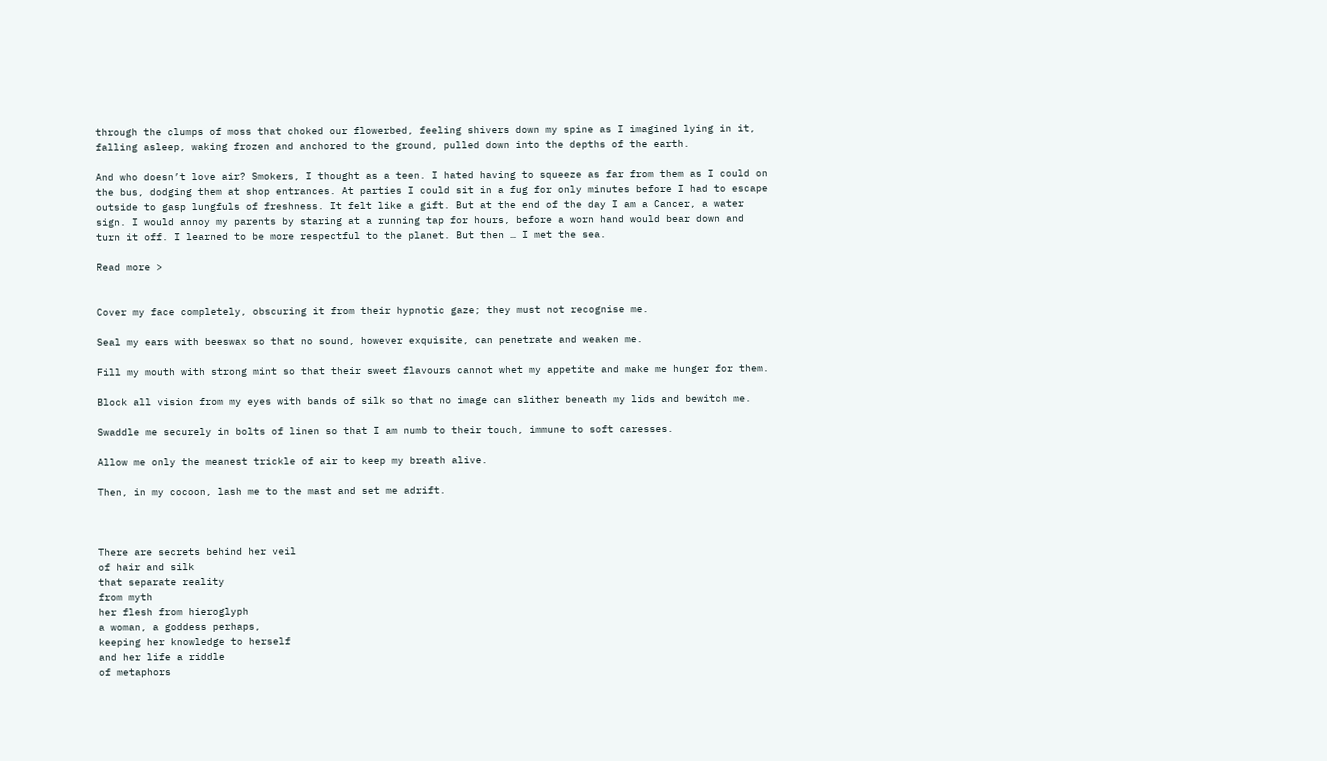through the clumps of moss that choked our flowerbed, feeling shivers down my spine as I imagined lying in it, falling asleep, waking frozen and anchored to the ground, pulled down into the depths of the earth.

And who doesn’t love air? Smokers, I thought as a teen. I hated having to squeeze as far from them as I could on the bus, dodging them at shop entrances. At parties I could sit in a fug for only minutes before I had to escape outside to gasp lungfuls of freshness. It felt like a gift. But at the end of the day I am a Cancer, a water sign. I would annoy my parents by staring at a running tap for hours, before a worn hand would bear down and turn it off. I learned to be more respectful to the planet. But then … I met the sea.

Read more >


Cover my face completely, obscuring it from their hypnotic gaze; they must not recognise me.

Seal my ears with beeswax so that no sound, however exquisite, can penetrate and weaken me.

Fill my mouth with strong mint so that their sweet flavours cannot whet my appetite and make me hunger for them.

Block all vision from my eyes with bands of silk so that no image can slither beneath my lids and bewitch me.

Swaddle me securely in bolts of linen so that I am numb to their touch, immune to soft caresses.

Allow me only the meanest trickle of air to keep my breath alive.

Then, in my cocoon, lash me to the mast and set me adrift.



There are secrets behind her veil
of hair and silk
that separate reality
from myth
her flesh from hieroglyph
a woman, a goddess perhaps,
keeping her knowledge to herself
and her life a riddle
of metaphors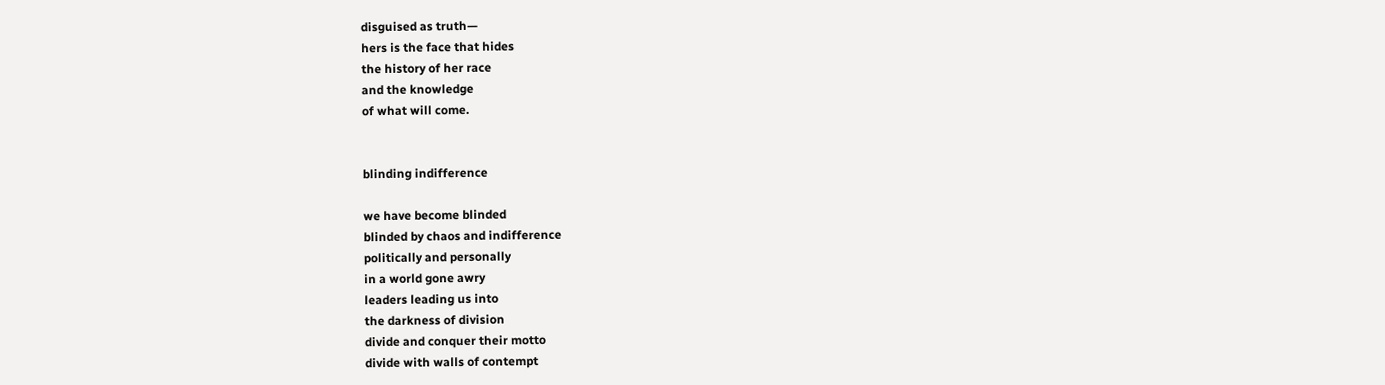disguised as truth—
hers is the face that hides
the history of her race
and the knowledge
of what will come.


blinding indifference

we have become blinded
blinded by chaos and indifference
politically and personally
in a world gone awry
leaders leading us into
the darkness of division
divide and conquer their motto
divide with walls of contempt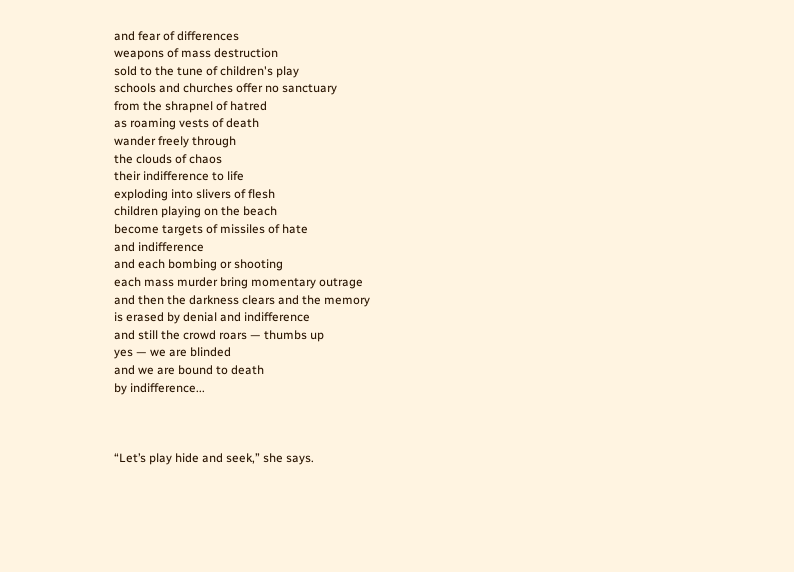and fear of differences
weapons of mass destruction
sold to the tune of children's play
schools and churches offer no sanctuary
from the shrapnel of hatred
as roaming vests of death
wander freely through
the clouds of chaos
their indifference to life
exploding into slivers of flesh
children playing on the beach
become targets of missiles of hate
and indifference
and each bombing or shooting
each mass murder bring momentary outrage
and then the darkness clears and the memory
is erased by denial and indifference
and still the crowd roars — thumbs up
yes — we are blinded
and we are bound to death
by indifference...



“Let’s play hide and seek,” she says.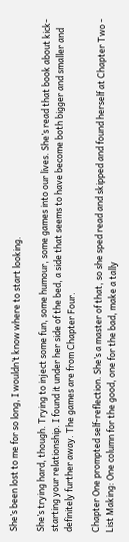She’s been lost to me for so long, I wouldn’t know where to start looking.

She’s trying hard, though. Trying to inject some fun, some humour, some games into our lives. She’s read that book about kick-starting your relationship. I found it under her side of the bed, a side that seems to have become both bigger and smaller and definitely further away. The games are from Chapter Four.

Chapter One prompted self-reflection. She’s a master of that, so she sped read and skipped and found herself at Chapter Two - List Making: One column for the good, one for the bad, make a tally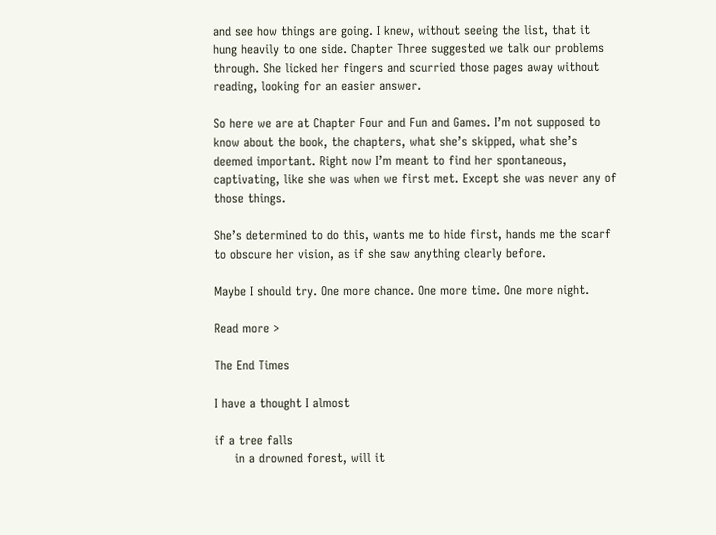and see how things are going. I knew, without seeing the list, that it hung heavily to one side. Chapter Three suggested we talk our problems through. She licked her fingers and scurried those pages away without reading, looking for an easier answer.

So here we are at Chapter Four and Fun and Games. I’m not supposed to know about the book, the chapters, what she’s skipped, what she’s deemed important. Right now I’m meant to find her spontaneous, captivating, like she was when we first met. Except she was never any of those things.

She’s determined to do this, wants me to hide first, hands me the scarf to obscure her vision, as if she saw anything clearly before.

Maybe I should try. One more chance. One more time. One more night.

Read more >

The End Times

I have a thought I almost

if a tree falls
     in a drowned forest, will it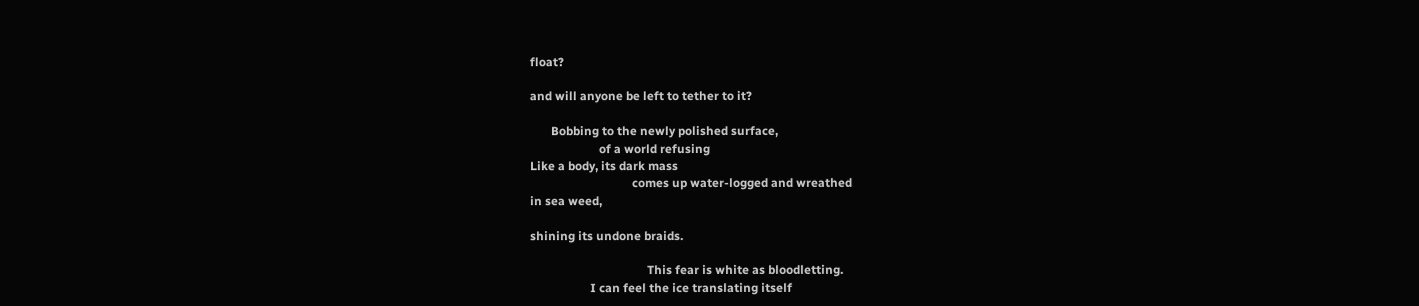float?

and will anyone be left to tether to it?

       Bobbing to the newly polished surface,
                       of a world refusing
Like a body, its dark mass
                                  comes up water-logged and wreathed
in sea weed,

shining its undone braids.

                                       This fear is white as bloodletting.
                    I can feel the ice translating itself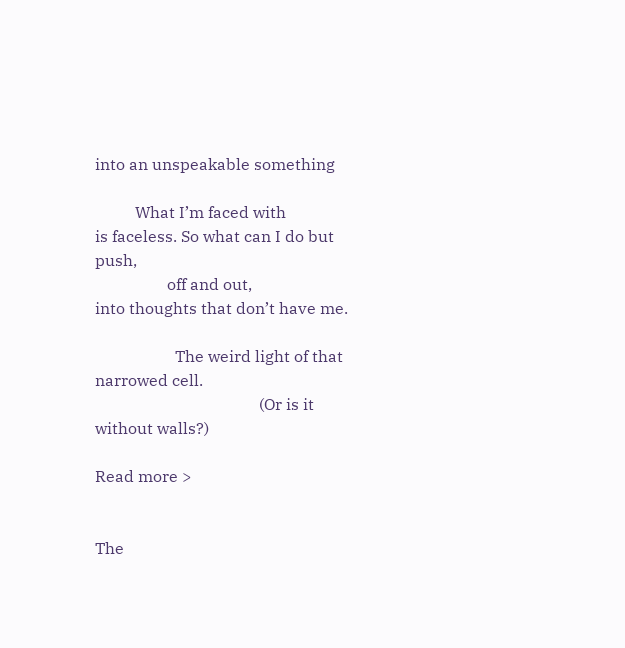into an unspeakable something

          What I’m faced with
is faceless. So what can I do but push,
                  off and out,
into thoughts that don’t have me.

                    The weird light of that narrowed cell.
                                         (Or is it without walls?)

Read more >


The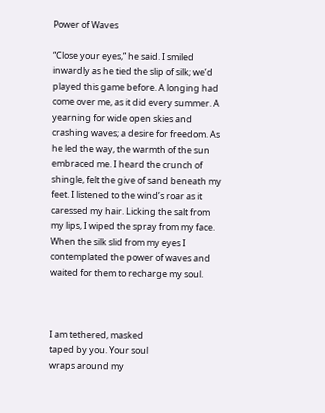Power of Waves

“Close your eyes,” he said. I smiled inwardly as he tied the slip of silk; we’d played this game before. A longing had come over me, as it did every summer. A yearning for wide open skies and crashing waves; a desire for freedom. As he led the way, the warmth of the sun embraced me. I heard the crunch of shingle, felt the give of sand beneath my feet. I listened to the wind’s roar as it caressed my hair. Licking the salt from my lips, I wiped the spray from my face. When the silk slid from my eyes I contemplated the power of waves and waited for them to recharge my soul.



I am tethered, masked
taped by you. Your soul
wraps around my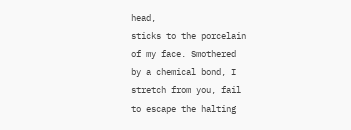head,
sticks to the porcelain
of my face. Smothered
by a chemical bond, I
stretch from you, fail
to escape the halting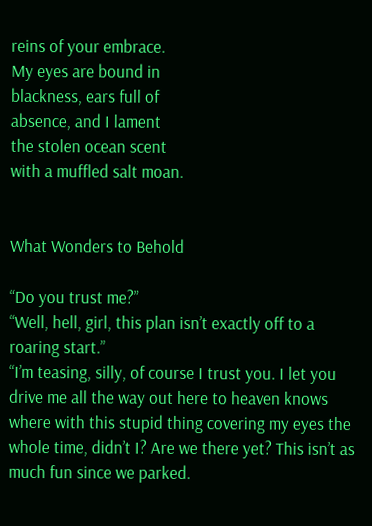reins of your embrace.
My eyes are bound in
blackness, ears full of
absence, and I lament
the stolen ocean scent
with a muffled salt moan.


What Wonders to Behold

“Do you trust me?”
“Well, hell, girl, this plan isn’t exactly off to a roaring start.”
“I’m teasing, silly, of course I trust you. I let you drive me all the way out here to heaven knows where with this stupid thing covering my eyes the whole time, didn’t I? Are we there yet? This isn’t as much fun since we parked.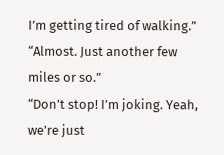I’m getting tired of walking.”
“Almost. Just another few miles or so.”
“Don’t stop! I’m joking. Yeah, we’re just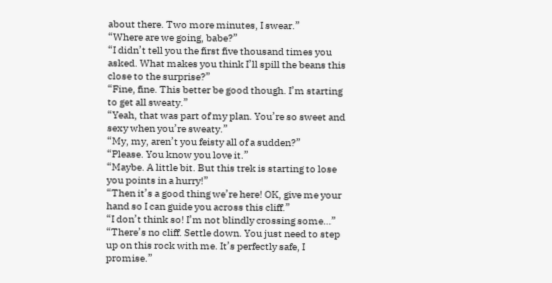about there. Two more minutes, I swear.”
“Where are we going, babe?”
“I didn’t tell you the first five thousand times you asked. What makes you think I’ll spill the beans this close to the surprise?”
“Fine, fine. This better be good though. I’m starting to get all sweaty.”
“Yeah, that was part of my plan. You’re so sweet and sexy when you’re sweaty.”
“My, my, aren’t you feisty all of a sudden?”
“Please. You know you love it.”
“Maybe. A little bit. But this trek is starting to lose you points in a hurry!”
“Then it’s a good thing we’re here! OK, give me your hand so I can guide you across this cliff.”
“I don’t think so! I’m not blindly crossing some…”
“There’s no cliff. Settle down. You just need to step up on this rock with me. It’s perfectly safe, I promise.”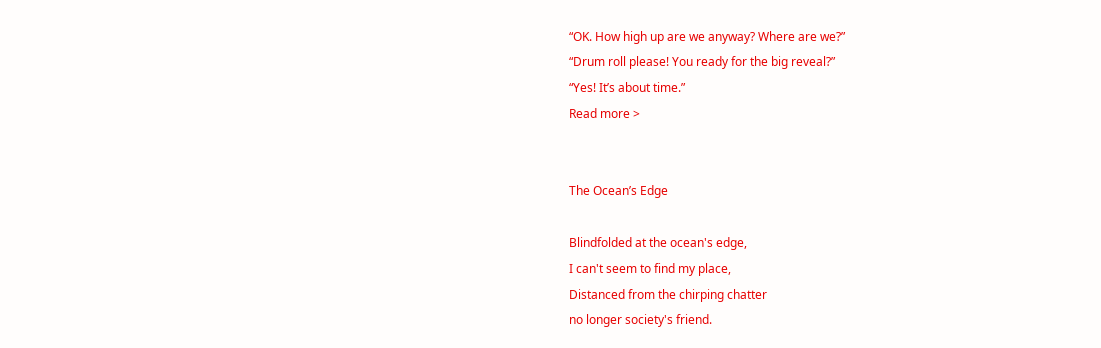“OK. How high up are we anyway? Where are we?”
“Drum roll please! You ready for the big reveal?”
“Yes! It’s about time.”
Read more >


The Ocean’s Edge

Blindfolded at the ocean's edge,
I can't seem to find my place,
Distanced from the chirping chatter
no longer society's friend.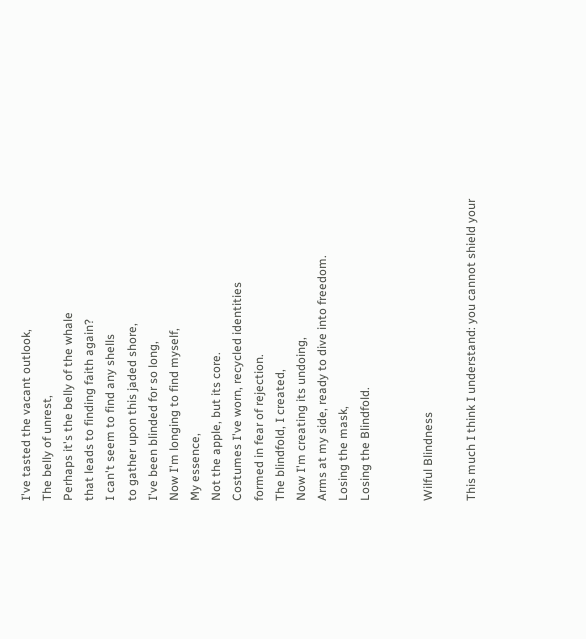I've tasted the vacant outlook,
The belly of unrest,
Perhaps it's the belly of the whale
that leads to finding faith again?
I can't seem to find any shells
to gather upon this jaded shore,
I've been blinded for so long,
Now I'm longing to find myself,
My essence,
Not the apple, but its core.
Costumes I've worn, recycled identities
formed in fear of rejection.
The blindfold, I created,
Now I'm creating its undoing,
Arms at my side, ready to dive into freedom.
Losing the mask,
Losing the Blindfold.


Wilful Blindness

This much I think I understand: you cannot shield your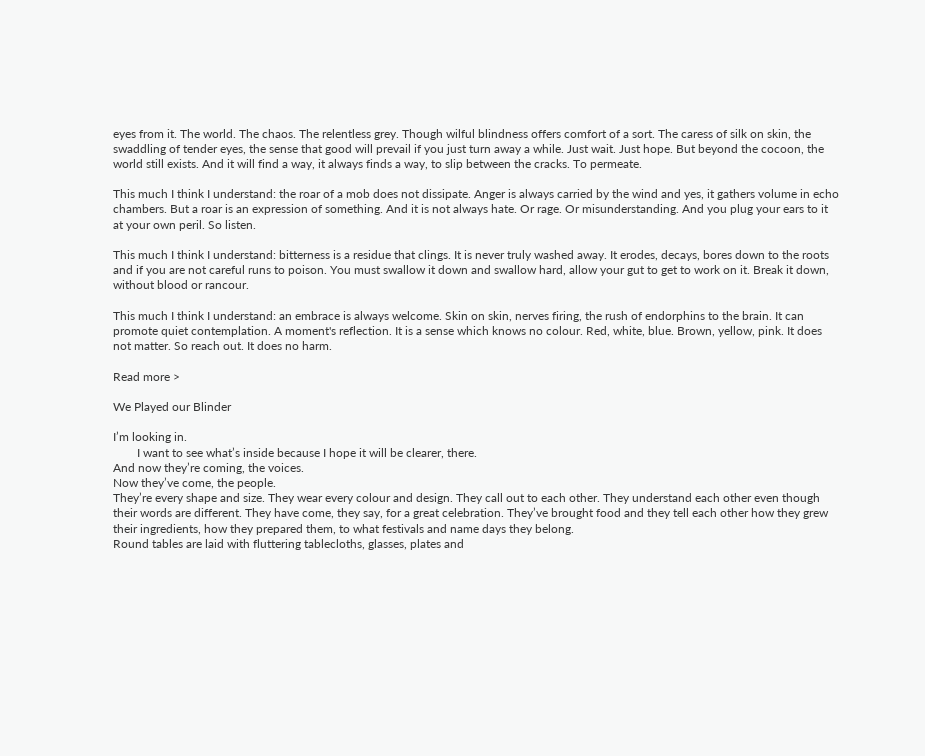eyes from it. The world. The chaos. The relentless grey. Though wilful blindness offers comfort of a sort. The caress of silk on skin, the swaddling of tender eyes, the sense that good will prevail if you just turn away a while. Just wait. Just hope. But beyond the cocoon, the world still exists. And it will find a way, it always finds a way, to slip between the cracks. To permeate.

This much I think I understand: the roar of a mob does not dissipate. Anger is always carried by the wind and yes, it gathers volume in echo chambers. But a roar is an expression of something. And it is not always hate. Or rage. Or misunderstanding. And you plug your ears to it at your own peril. So listen.

This much I think I understand: bitterness is a residue that clings. It is never truly washed away. It erodes, decays, bores down to the roots and if you are not careful runs to poison. You must swallow it down and swallow hard, allow your gut to get to work on it. Break it down, without blood or rancour.

This much I think I understand: an embrace is always welcome. Skin on skin, nerves firing, the rush of endorphins to the brain. It can promote quiet contemplation. A moment's reflection. It is a sense which knows no colour. Red, white, blue. Brown, yellow, pink. It does not matter. So reach out. It does no harm.

Read more >

We Played our Blinder

I’m looking in.
        I want to see what’s inside because I hope it will be clearer, there.
And now they’re coming, the voices.
Now they’ve come, the people.
They’re every shape and size. They wear every colour and design. They call out to each other. They understand each other even though their words are different. They have come, they say, for a great celebration. They’ve brought food and they tell each other how they grew their ingredients, how they prepared them, to what festivals and name days they belong.
Round tables are laid with fluttering tablecloths, glasses, plates and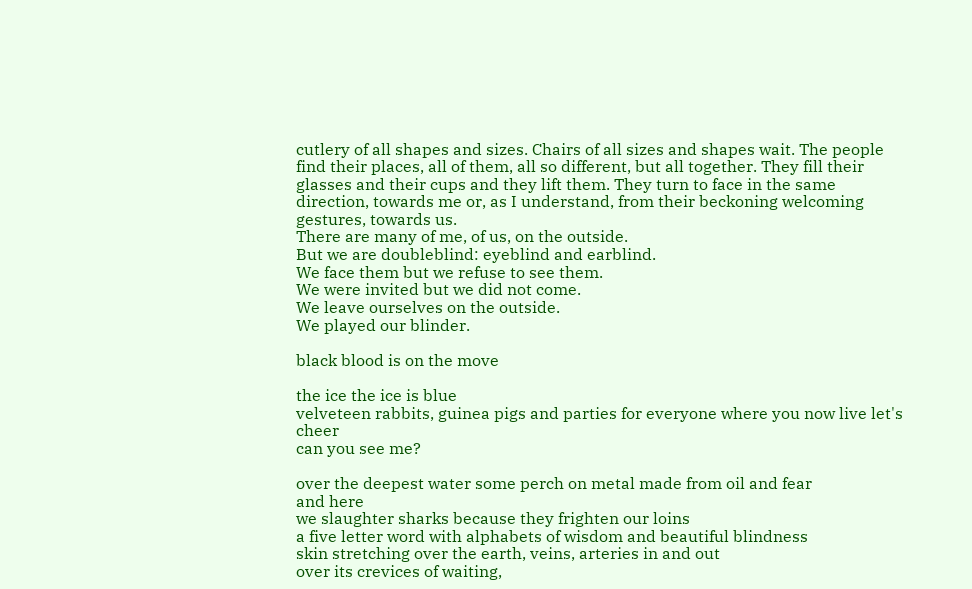cutlery of all shapes and sizes. Chairs of all sizes and shapes wait. The people find their places, all of them, all so different, but all together. They fill their glasses and their cups and they lift them. They turn to face in the same direction, towards me or, as I understand, from their beckoning welcoming gestures, towards us.
There are many of me, of us, on the outside.
But we are doubleblind: eyeblind and earblind.
We face them but we refuse to see them.
We were invited but we did not come.
We leave ourselves on the outside.
We played our blinder.

black blood is on the move

the ice the ice is blue
velveteen rabbits, guinea pigs and parties for everyone where you now live let's cheer
can you see me?

over the deepest water some perch on metal made from oil and fear
and here
we slaughter sharks because they frighten our loins
a five letter word with alphabets of wisdom and beautiful blindness
skin stretching over the earth, veins, arteries in and out
over its crevices of waiting,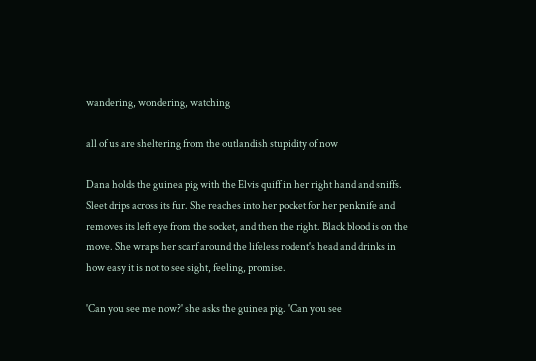wandering, wondering, watching

all of us are sheltering from the outlandish stupidity of now

Dana holds the guinea pig with the Elvis quiff in her right hand and sniffs. Sleet drips across its fur. She reaches into her pocket for her penknife and removes its left eye from the socket, and then the right. Black blood is on the move. She wraps her scarf around the lifeless rodent's head and drinks in how easy it is not to see sight, feeling, promise.

'Can you see me now?' she asks the guinea pig. 'Can you see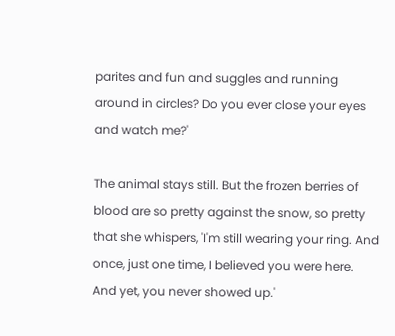parites and fun and suggles and running around in circles? Do you ever close your eyes and watch me?'

The animal stays still. But the frozen berries of blood are so pretty against the snow, so pretty that she whispers, 'I'm still wearing your ring. And once, just one time, I believed you were here. And yet, you never showed up.'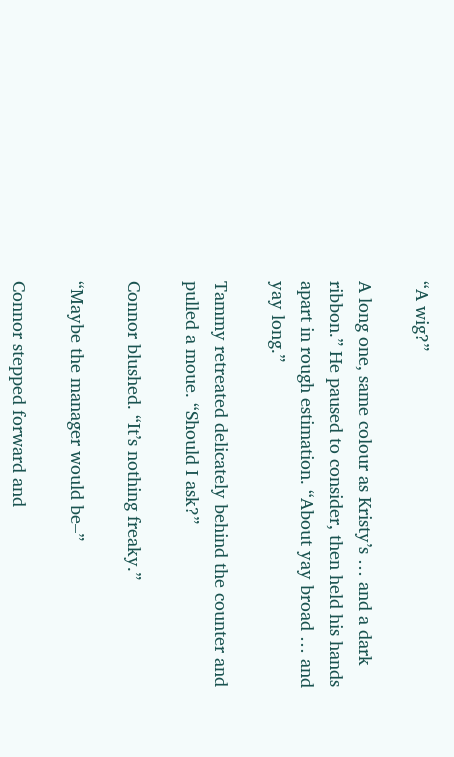“A wig?”

A long one, same colour as Kristy’s … and a dark ribbon.” He paused to consider, then held his hands apart in rough estimation. “About yay broad … and yay long.”

Tammy retreated delicately behind the counter and pulled a moue. “Should I ask?”

Connor blushed. “It’s nothing freaky.”

“Maybe the manager would be–”

Connor stepped forward and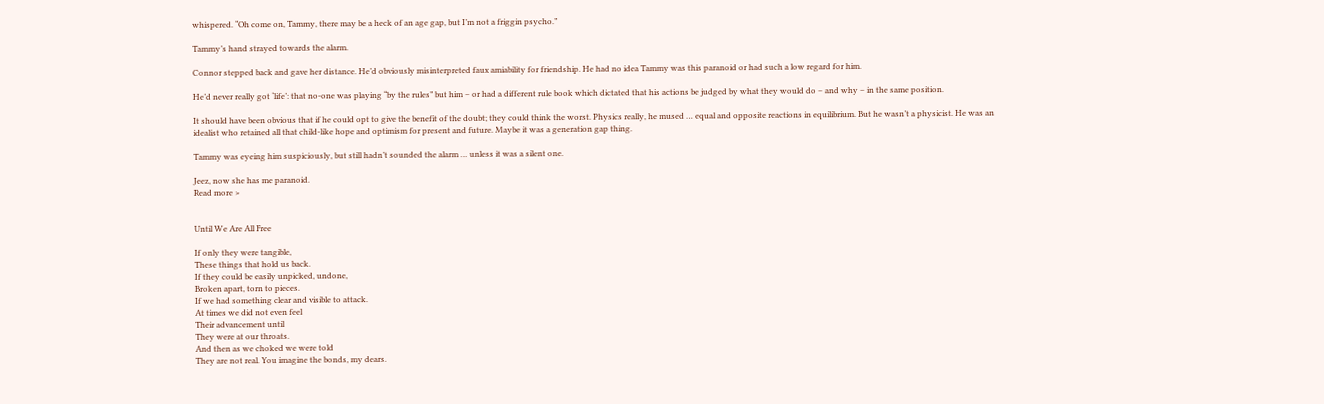whispered. “Oh come on, Tammy, there may be a heck of an age gap, but I’m not a friggin psycho.”

Tammy’s hand strayed towards the alarm.

Connor stepped back and gave her distance. He’d obviously misinterpreted faux amiability for friendship. He had no idea Tammy was this paranoid or had such a low regard for him.

He’d never really got ‘life’: that no-one was playing “by the rules” but him – or had a different rule book which dictated that his actions be judged by what they would do – and why – in the same position.

It should have been obvious that if he could opt to give the benefit of the doubt; they could think the worst. Physics really, he mused … equal and opposite reactions in equilibrium. But he wasn’t a physicist. He was an idealist who retained all that child-like hope and optimism for present and future. Maybe it was a generation gap thing.

Tammy was eyeing him suspiciously, but still hadn’t sounded the alarm … unless it was a silent one.

Jeez, now she has me paranoid.
Read more >


Until We Are All Free

If only they were tangible,
These things that hold us back.
If they could be easily unpicked, undone,
Broken apart, torn to pieces.
If we had something clear and visible to attack.
At times we did not even feel
Their advancement until
They were at our throats.
And then as we choked we were told
They are not real. You imagine the bonds, my dears.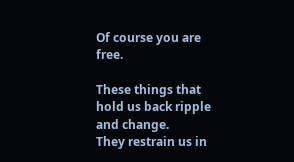Of course you are free.

These things that hold us back ripple and change.
They restrain us in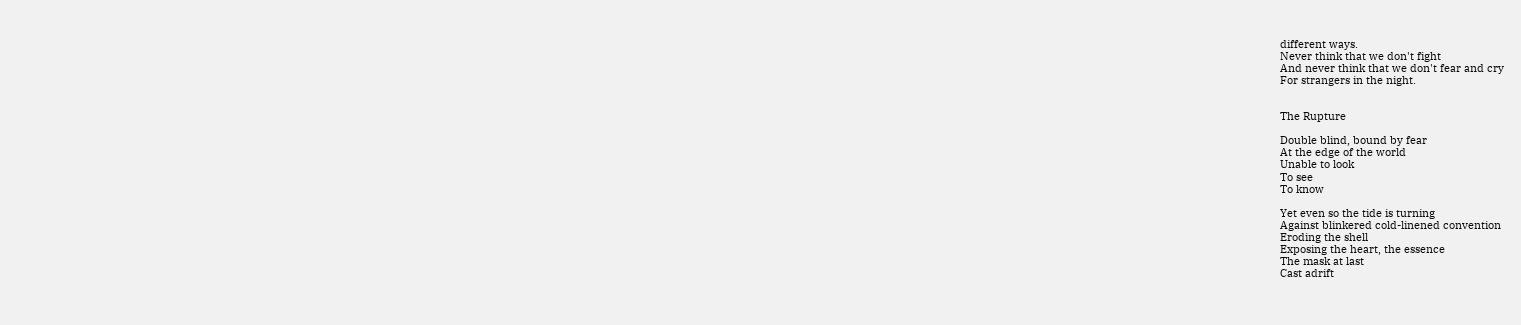different ways.
Never think that we don't fight
And never think that we don't fear and cry
For strangers in the night.


The Rupture

Double blind, bound by fear
At the edge of the world
Unable to look
To see
To know

Yet even so the tide is turning
Against blinkered cold-linened convention
Eroding the shell
Exposing the heart, the essence
The mask at last
Cast adrift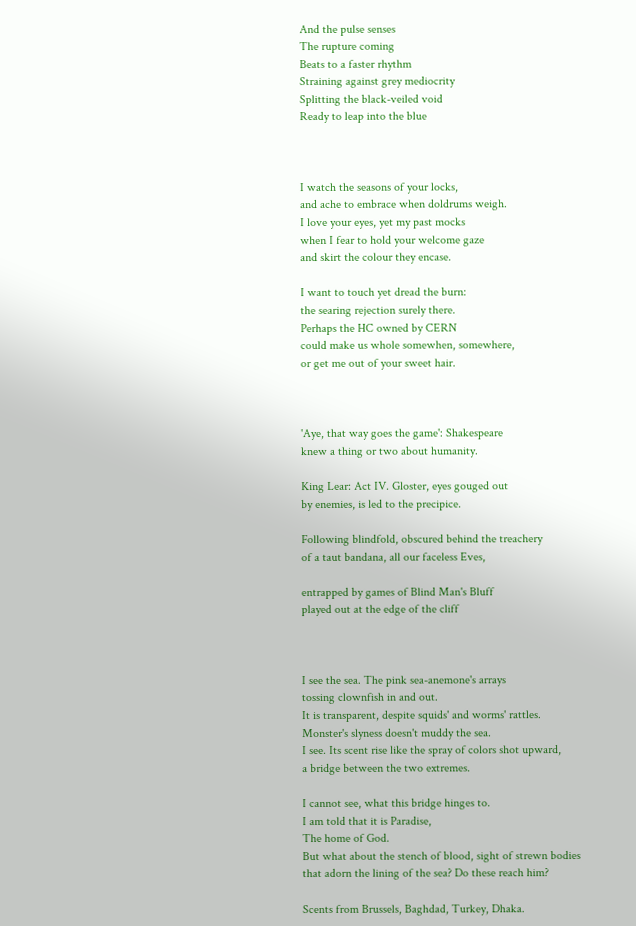And the pulse senses
The rupture coming
Beats to a faster rhythm
Straining against grey mediocrity
Splitting the black-veiled void
Ready to leap into the blue



I watch the seasons of your locks,
and ache to embrace when doldrums weigh.
I love your eyes, yet my past mocks
when I fear to hold your welcome gaze
and skirt the colour they encase.

I want to touch yet dread the burn:
the searing rejection surely there.
Perhaps the HC owned by CERN
could make us whole somewhen, somewhere,
or get me out of your sweet hair.



'Aye, that way goes the game': Shakespeare
knew a thing or two about humanity.

King Lear: Act IV. Gloster, eyes gouged out
by enemies, is led to the precipice.

Following blindfold, obscured behind the treachery
of a taut bandana, all our faceless Eves,

entrapped by games of Blind Man's Bluff
played out at the edge of the cliff



I see the sea. The pink sea-anemone's arrays
tossing clownfish in and out.
It is transparent, despite squids' and worms' rattles.
Monster's slyness doesn't muddy the sea.
I see. Its scent rise like the spray of colors shot upward,
a bridge between the two extremes.

I cannot see, what this bridge hinges to.
I am told that it is Paradise,
The home of God.
But what about the stench of blood, sight of strewn bodies
that adorn the lining of the sea? Do these reach him?

Scents from Brussels, Baghdad, Turkey, Dhaka.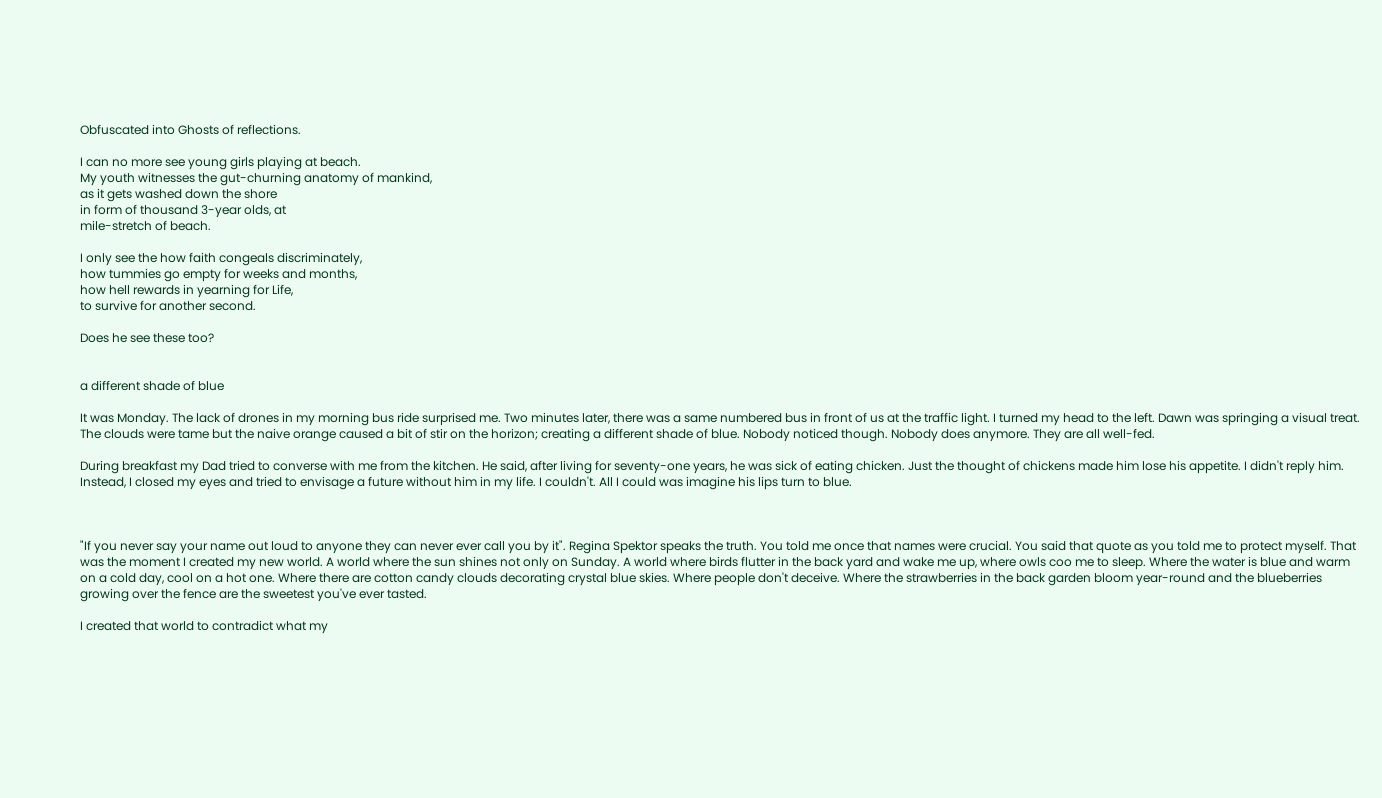Obfuscated into Ghosts of reflections.

I can no more see young girls playing at beach.
My youth witnesses the gut-churning anatomy of mankind,
as it gets washed down the shore
in form of thousand 3-year olds, at
mile-stretch of beach.

I only see the how faith congeals discriminately,
how tummies go empty for weeks and months,
how hell rewards in yearning for Life,
to survive for another second.

Does he see these too?


a different shade of blue

It was Monday. The lack of drones in my morning bus ride surprised me. Two minutes later, there was a same numbered bus in front of us at the traffic light. I turned my head to the left. Dawn was springing a visual treat. The clouds were tame but the naive orange caused a bit of stir on the horizon; creating a different shade of blue. Nobody noticed though. Nobody does anymore. They are all well-fed.

During breakfast my Dad tried to converse with me from the kitchen. He said, after living for seventy-one years, he was sick of eating chicken. Just the thought of chickens made him lose his appetite. I didn't reply him. Instead, I closed my eyes and tried to envisage a future without him in my life. I couldn't. All I could was imagine his lips turn to blue.



"If you never say your name out loud to anyone they can never ever call you by it". Regina Spektor speaks the truth. You told me once that names were crucial. You said that quote as you told me to protect myself. That was the moment I created my new world. A world where the sun shines not only on Sunday. A world where birds flutter in the back yard and wake me up, where owls coo me to sleep. Where the water is blue and warm on a cold day, cool on a hot one. Where there are cotton candy clouds decorating crystal blue skies. Where people don't deceive. Where the strawberries in the back garden bloom year-round and the blueberries growing over the fence are the sweetest you've ever tasted.

I created that world to contradict what my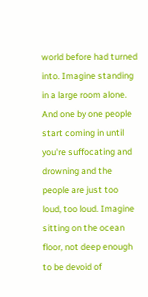world before had turned into. Imagine standing in a large room alone. And one by one people start coming in until you're suffocating and drowning and the people are just too loud, too loud. Imagine sitting on the ocean floor, not deep enough to be devoid of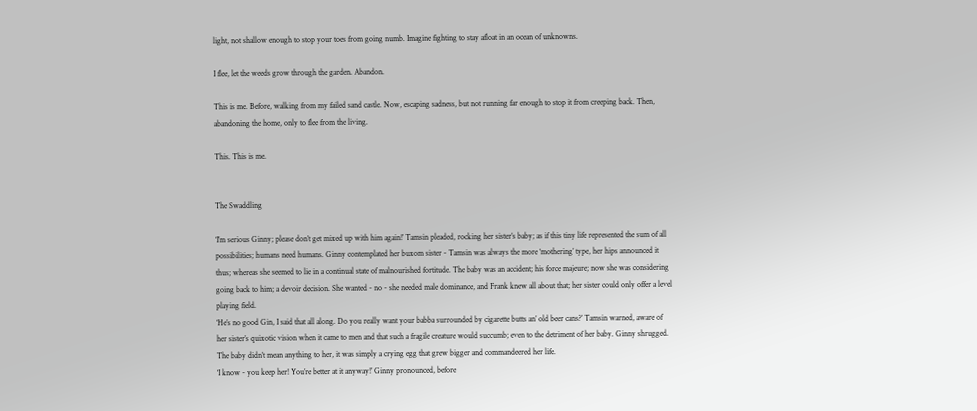light, not shallow enough to stop your toes from going numb. Imagine fighting to stay afloat in an ocean of unknowns.

I flee, let the weeds grow through the garden. Abandon.

This is me. Before, walking from my failed sand castle. Now, escaping sadness, but not running far enough to stop it from creeping back. Then, abandoning the home, only to flee from the living.

This. This is me.


The Swaddling

‘I’m serious Ginny; please don’t get mixed up with him again!’ Tamsin pleaded, rocking her sister’s baby; as if this tiny life represented the sum of all possibilities; humans need humans. Ginny contemplated her buxom sister - Tamsin was always the more ‘mothering’ type, her hips announced it thus; whereas she seemed to lie in a continual state of malnourished fortitude. The baby was an accident; his force majeure; now she was considering going back to him; a devoir decision. She wanted - no - she needed male dominance, and Frank knew all about that; her sister could only offer a level playing field.
‘He’s no good Gin, I said that all along. Do you really want your babba surrounded by cigarette butts an’ old beer cans?’ Tamsin warned, aware of her sister’s quixotic vision when it came to men and that such a fragile creature would succumb; even to the detriment of her baby. Ginny shrugged. The baby didn’t mean anything to her, it was simply a crying egg that grew bigger and commandeered her life.
‘I know - you keep her! You’re better at it anyway!’ Ginny pronounced, before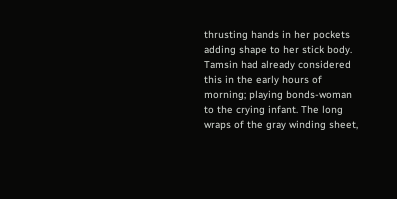thrusting hands in her pockets adding shape to her stick body. Tamsin had already considered this in the early hours of morning; playing bonds-woman to the crying infant. The long wraps of the gray winding sheet,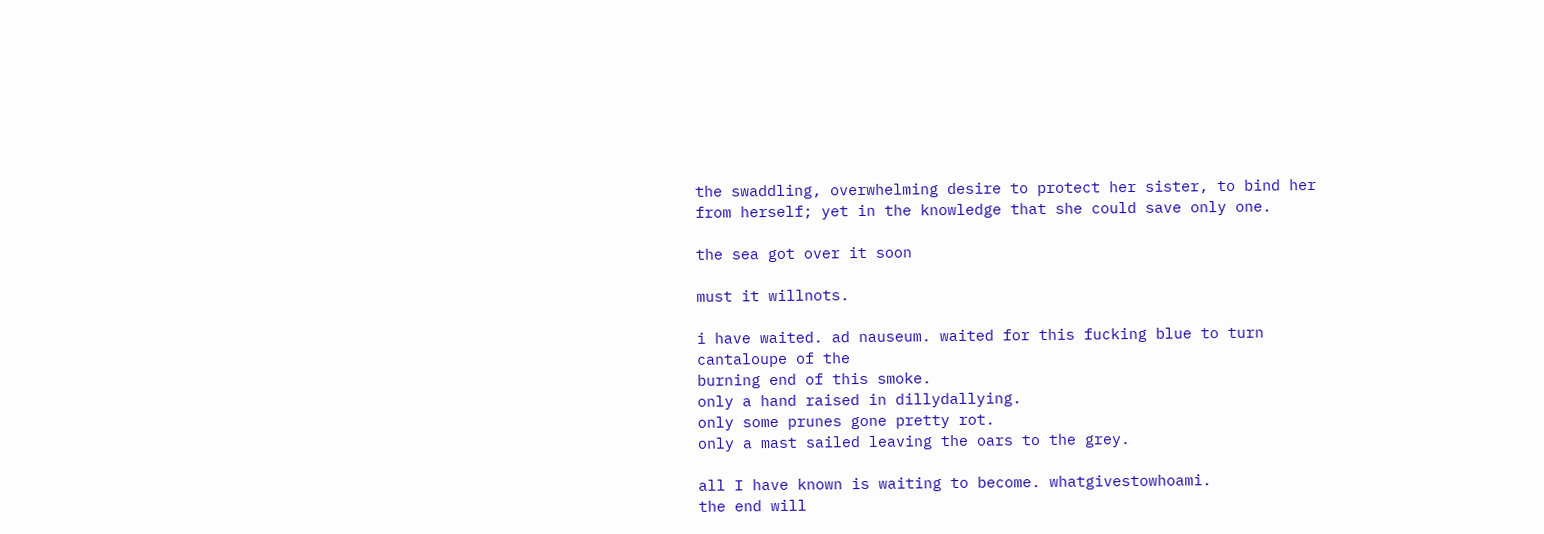the swaddling, overwhelming desire to protect her sister, to bind her from herself; yet in the knowledge that she could save only one.

the sea got over it soon

must it willnots.

i have waited. ad nauseum. waited for this fucking blue to turn cantaloupe of the
burning end of this smoke.
only a hand raised in dillydallying.
only some prunes gone pretty rot.
only a mast sailed leaving the oars to the grey.

all I have known is waiting to become. whatgivestowhoami.
the end will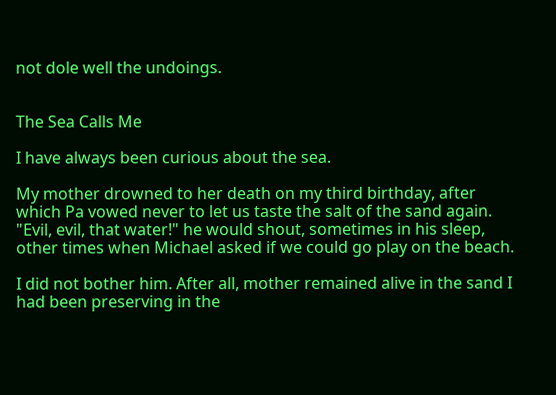not dole well the undoings.


The Sea Calls Me

I have always been curious about the sea.

My mother drowned to her death on my third birthday, after which Pa vowed never to let us taste the salt of the sand again. "Evil, evil, that water!" he would shout, sometimes in his sleep, other times when Michael asked if we could go play on the beach.

I did not bother him. After all, mother remained alive in the sand I had been preserving in the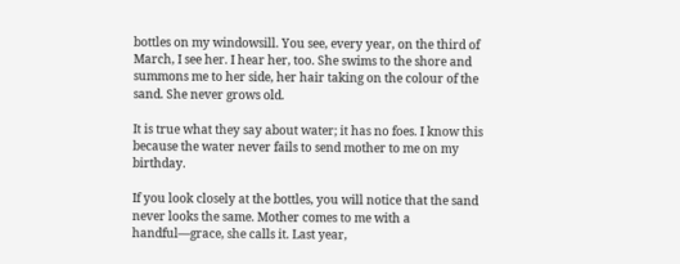bottles on my windowsill. You see, every year, on the third of March, I see her. I hear her, too. She swims to the shore and summons me to her side, her hair taking on the colour of the sand. She never grows old.

It is true what they say about water; it has no foes. I know this because the water never fails to send mother to me on my birthday.

If you look closely at the bottles, you will notice that the sand never looks the same. Mother comes to me with a handful—grace, she calls it. Last year,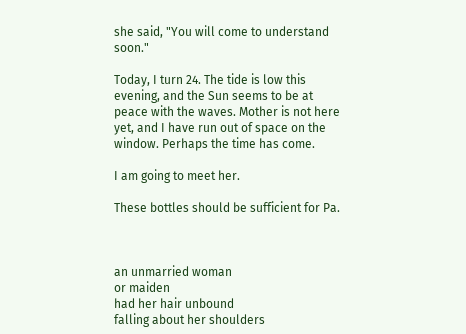she said, "You will come to understand soon."

Today, I turn 24. The tide is low this evening, and the Sun seems to be at peace with the waves. Mother is not here yet, and I have run out of space on the window. Perhaps the time has come.

I am going to meet her.

These bottles should be sufficient for Pa.



an unmarried woman
or maiden
had her hair unbound
falling about her shoulders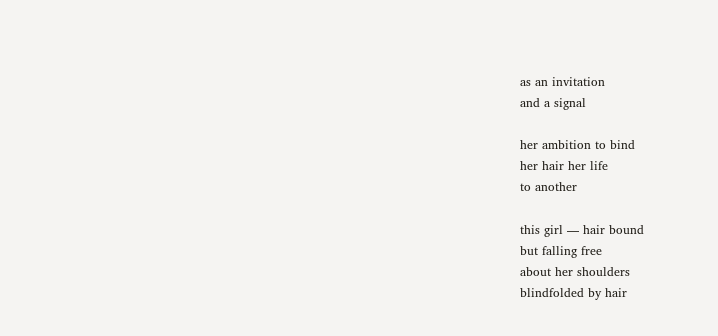as an invitation
and a signal

her ambition to bind
her hair her life
to another

this girl — hair bound
but falling free
about her shoulders
blindfolded by hair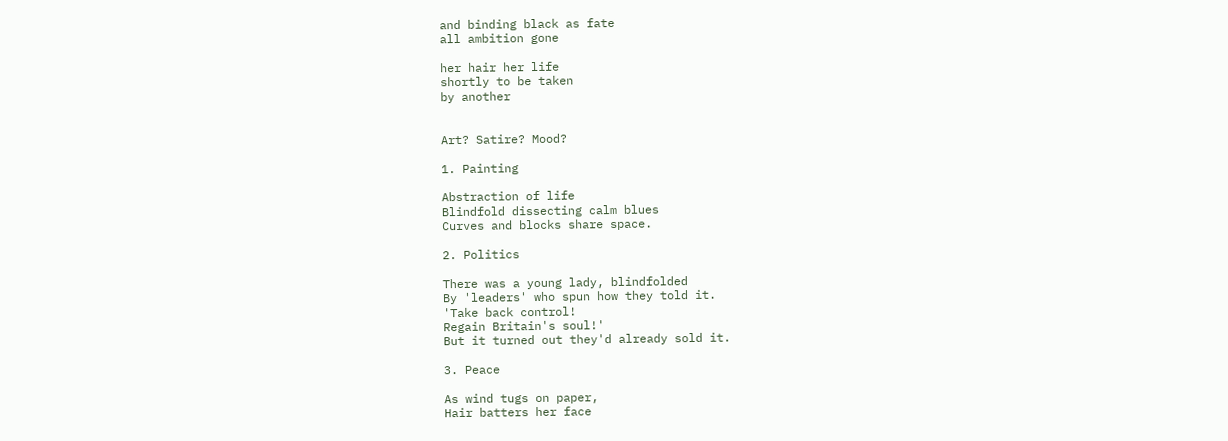and binding black as fate
all ambition gone

her hair her life
shortly to be taken
by another


Art? Satire? Mood?

1. Painting

Abstraction of life
Blindfold dissecting calm blues
Curves and blocks share space.

2. Politics

There was a young lady, blindfolded
By 'leaders' who spun how they told it.
'Take back control!
Regain Britain's soul!'
But it turned out they'd already sold it.

3. Peace

As wind tugs on paper,
Hair batters her face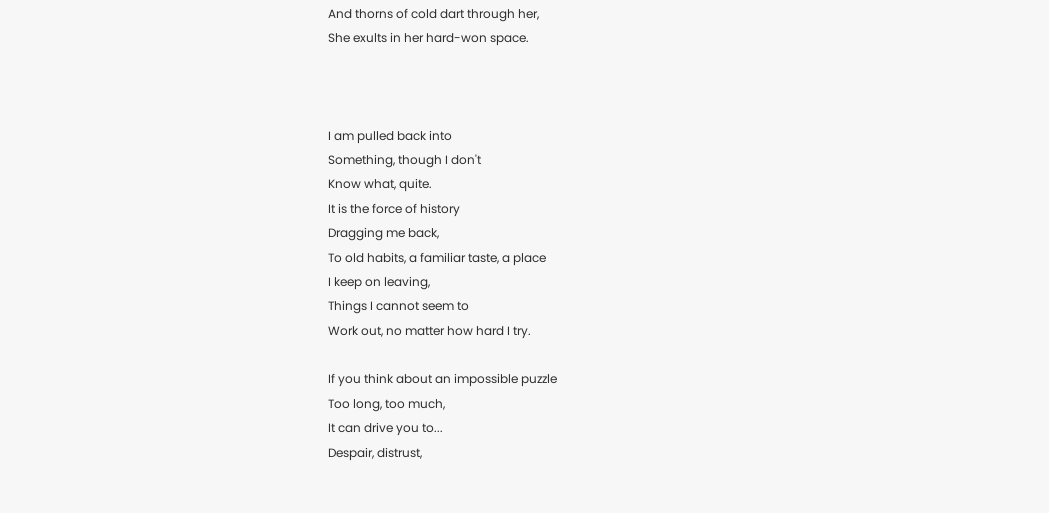And thorns of cold dart through her,
She exults in her hard-won space.



I am pulled back into
Something, though I don't
Know what, quite.
It is the force of history
Dragging me back,
To old habits, a familiar taste, a place
I keep on leaving,
Things I cannot seem to
Work out, no matter how hard I try.

If you think about an impossible puzzle
Too long, too much,
It can drive you to...
Despair, distrust,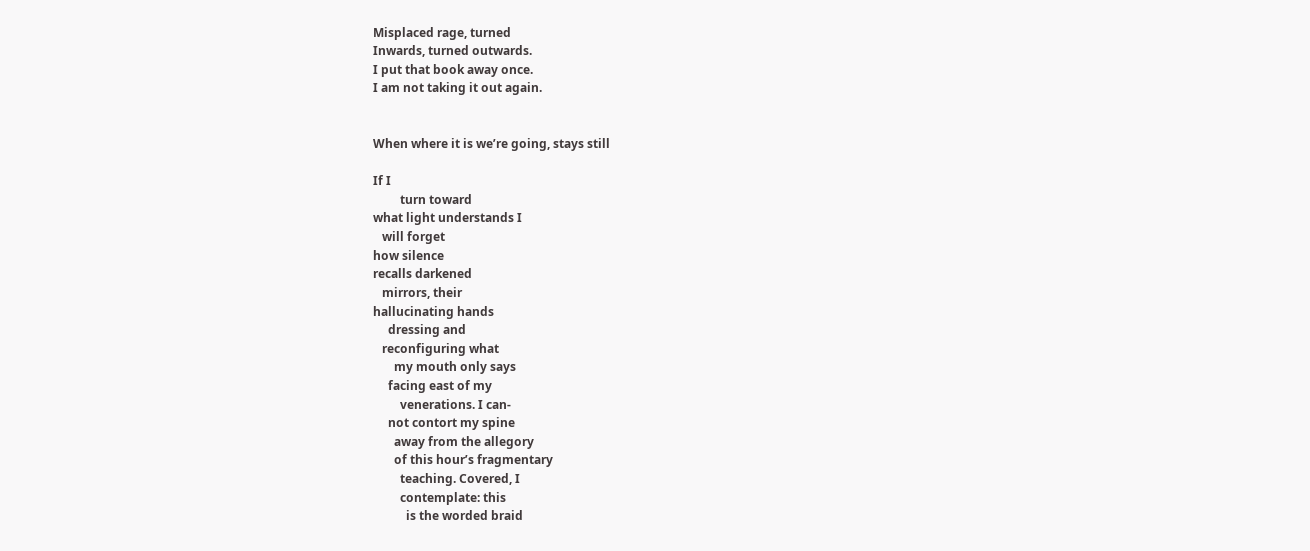Misplaced rage, turned
Inwards, turned outwards.
I put that book away once.
I am not taking it out again.


When where it is we’re going, stays still

If I
         turn toward
what light understands I
   will forget
how silence
recalls darkened
   mirrors, their
hallucinating hands
     dressing and
   reconfiguring what
       my mouth only says
     facing east of my
         venerations. I can-
     not contort my spine
       away from the allegory
       of this hour’s fragmentary
         teaching. Covered, I
         contemplate: this
           is the worded braid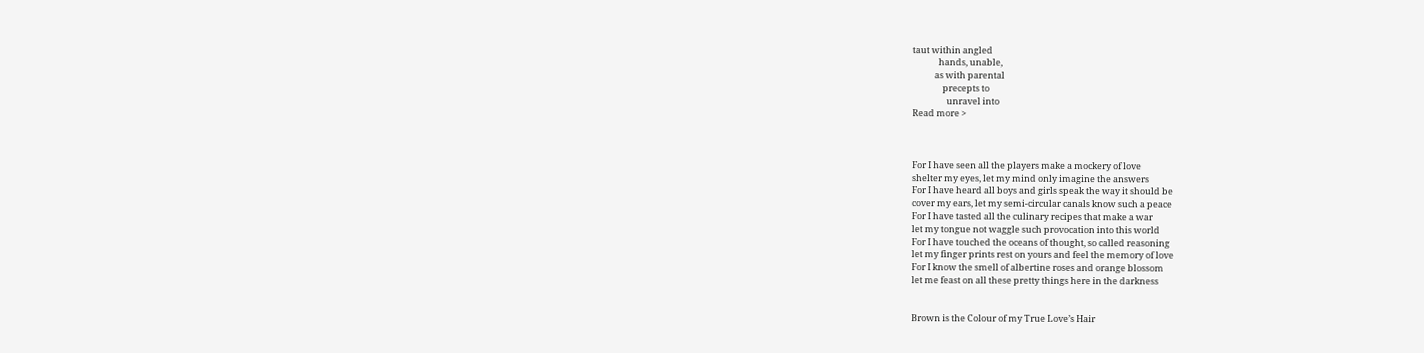taut within angled
             hands, unable,
           as with parental
               precepts to
                 unravel into
Read more >



For I have seen all the players make a mockery of love
shelter my eyes, let my mind only imagine the answers
For I have heard all boys and girls speak the way it should be
cover my ears, let my semi-circular canals know such a peace
For I have tasted all the culinary recipes that make a war
let my tongue not waggle such provocation into this world
For I have touched the oceans of thought, so called reasoning
let my finger prints rest on yours and feel the memory of love
For I know the smell of albertine roses and orange blossom
let me feast on all these pretty things here in the darkness


Brown is the Colour of my True Love’s Hair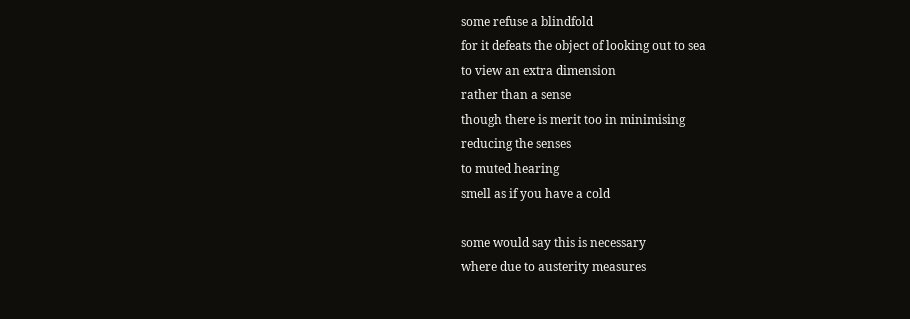some refuse a blindfold
for it defeats the object of looking out to sea
to view an extra dimension
rather than a sense
though there is merit too in minimising
reducing the senses
to muted hearing
smell as if you have a cold

some would say this is necessary
where due to austerity measures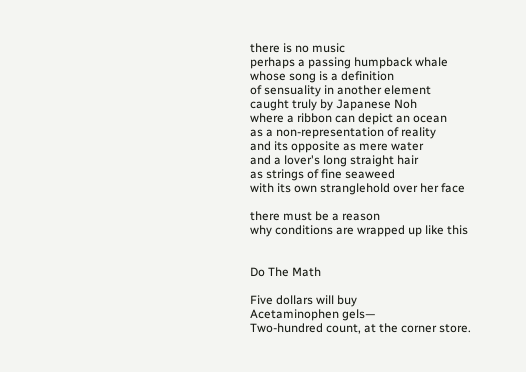there is no music
perhaps a passing humpback whale
whose song is a definition
of sensuality in another element
caught truly by Japanese Noh
where a ribbon can depict an ocean
as a non-representation of reality
and its opposite as mere water
and a lover's long straight hair
as strings of fine seaweed
with its own stranglehold over her face

there must be a reason
why conditions are wrapped up like this


Do The Math

Five dollars will buy
Acetaminophen gels—
Two-hundred count, at the corner store.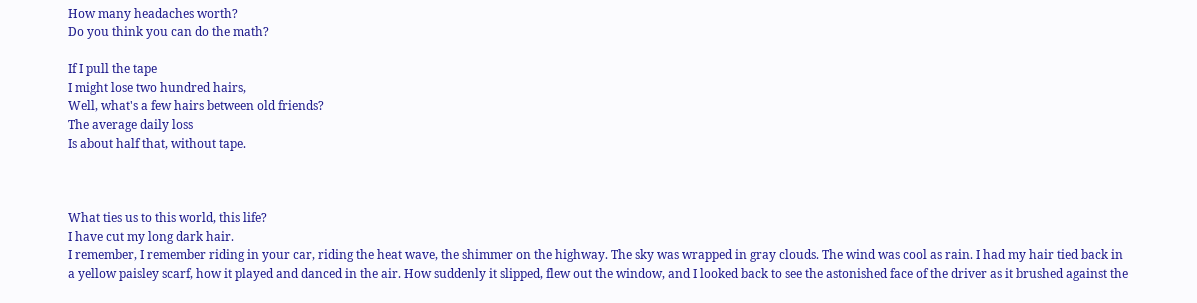How many headaches worth?
Do you think you can do the math?

If I pull the tape
I might lose two hundred hairs,
Well, what's a few hairs between old friends?
The average daily loss
Is about half that, without tape.



What ties us to this world, this life?
I have cut my long dark hair.
I remember, I remember riding in your car, riding the heat wave, the shimmer on the highway. The sky was wrapped in gray clouds. The wind was cool as rain. I had my hair tied back in a yellow paisley scarf, how it played and danced in the air. How suddenly it slipped, flew out the window, and I looked back to see the astonished face of the driver as it brushed against the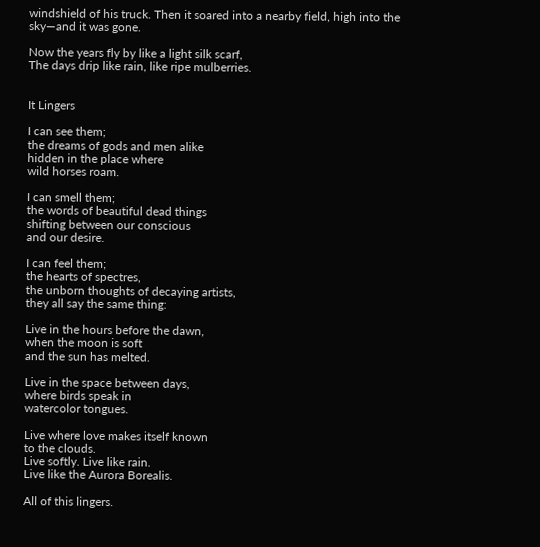windshield of his truck. Then it soared into a nearby field, high into the sky—and it was gone.

Now the years fly by like a light silk scarf,
The days drip like rain, like ripe mulberries.


It Lingers

I can see them;
the dreams of gods and men alike
hidden in the place where
wild horses roam.

I can smell them;
the words of beautiful dead things
shifting between our conscious
and our desire.

I can feel them;
the hearts of spectres,
the unborn thoughts of decaying artists,
they all say the same thing:

Live in the hours before the dawn,
when the moon is soft
and the sun has melted.

Live in the space between days,
where birds speak in
watercolor tongues.

Live where love makes itself known
to the clouds.
Live softly. Live like rain.
Live like the Aurora Borealis.

All of this lingers.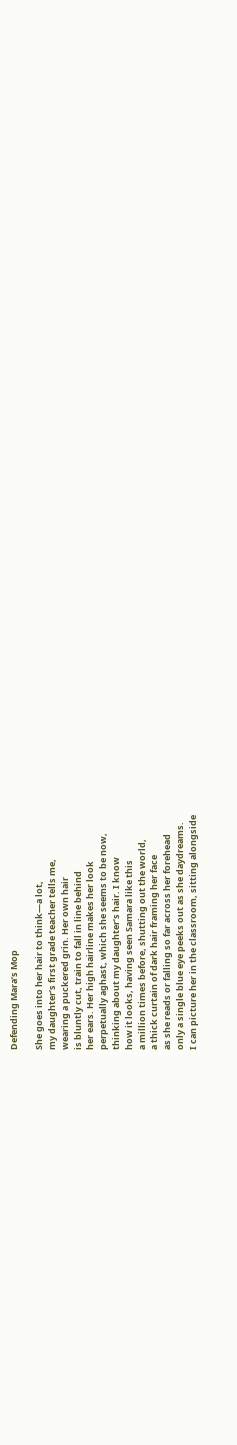Defending Mara’s Mop

She goes into her hair to think—a lot,
my daughter’s first grade teacher tells me,
wearing a puckered grin. Her own hair
is bluntly cut, train to fall in line behind
her ears. Her high hairline makes her look
perpetually aghast, which she seems to be now,
thinking about my daughter’s hair. I know
how it looks, having seen Samara like this
a million times before, shutting out the world,
a thick curtain of dark hair framing her face
as she reads or falling so far across her forehead
only a single blue eye peeks out as she daydreams.
I can picture her in the classroom, sitting alongside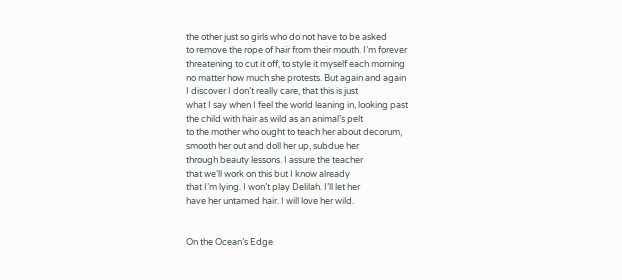the other just so girls who do not have to be asked
to remove the rope of hair from their mouth. I’m forever
threatening to cut it off, to style it myself each morning
no matter how much she protests. But again and again
I discover I don’t really care, that this is just
what I say when I feel the world leaning in, looking past
the child with hair as wild as an animal’s pelt
to the mother who ought to teach her about decorum,
smooth her out and doll her up, subdue her
through beauty lessons. I assure the teacher
that we’ll work on this but I know already
that I’m lying. I won’t play Delilah. I’ll let her
have her untamed hair. I will love her wild.


On the Ocean’s Edge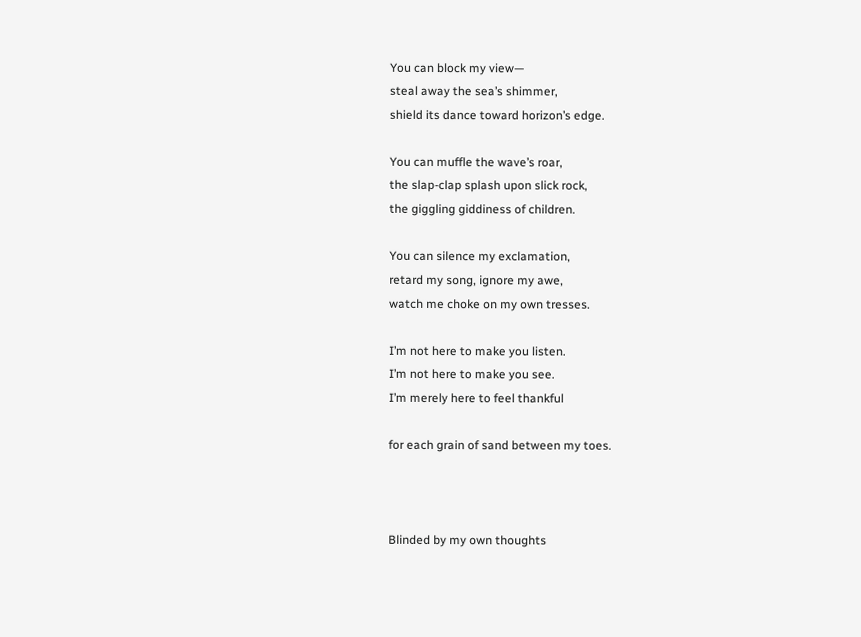You can block my view—
steal away the sea’s shimmer,
shield its dance toward horizon’s edge.

You can muffle the wave’s roar,
the slap-clap splash upon slick rock,
the giggling giddiness of children.

You can silence my exclamation,
retard my song, ignore my awe,
watch me choke on my own tresses.

I’m not here to make you listen.
I’m not here to make you see.
I’m merely here to feel thankful

for each grain of sand between my toes.



Blinded by my own thoughts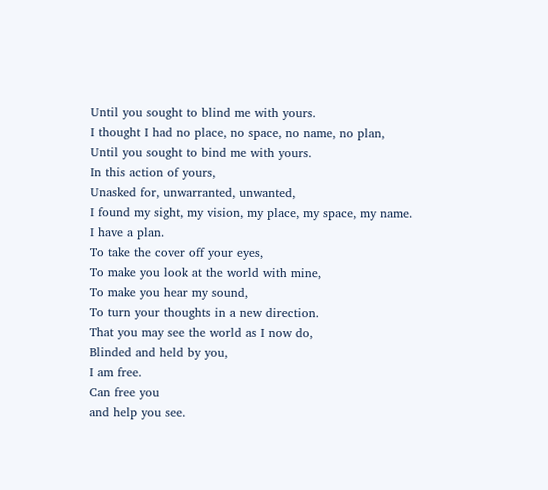Until you sought to blind me with yours.
I thought I had no place, no space, no name, no plan,
Until you sought to bind me with yours.
In this action of yours,
Unasked for, unwarranted, unwanted,
I found my sight, my vision, my place, my space, my name.
I have a plan.
To take the cover off your eyes,
To make you look at the world with mine,
To make you hear my sound,
To turn your thoughts in a new direction.
That you may see the world as I now do,
Blinded and held by you,
I am free.
Can free you
and help you see.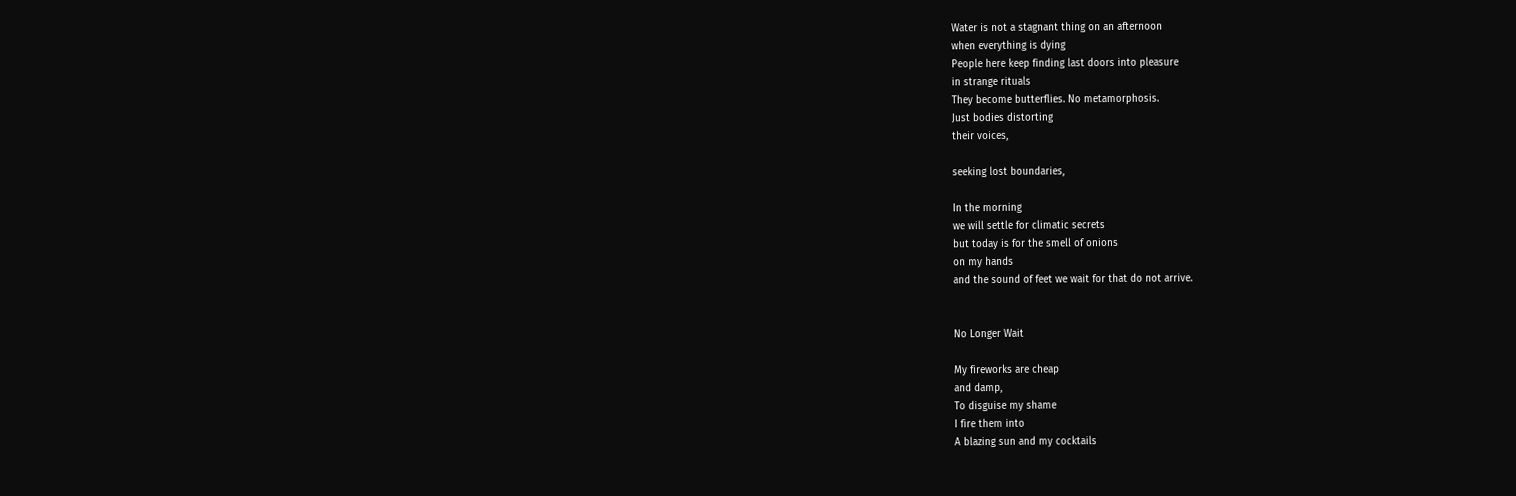Water is not a stagnant thing on an afternoon
when everything is dying
People here keep finding last doors into pleasure
in strange rituals
They become butterflies. No metamorphosis.
Just bodies distorting
their voices,

seeking lost boundaries,

In the morning
we will settle for climatic secrets
but today is for the smell of onions
on my hands
and the sound of feet we wait for that do not arrive.


No Longer Wait

My fireworks are cheap
and damp,
To disguise my shame
I fire them into
A blazing sun and my cocktails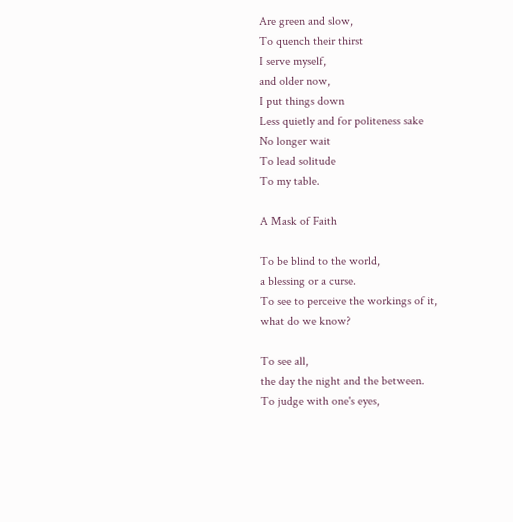Are green and slow,
To quench their thirst
I serve myself,
and older now,
I put things down
Less quietly and for politeness sake
No longer wait
To lead solitude
To my table.

A Mask of Faith

To be blind to the world,
a blessing or a curse.
To see to perceive the workings of it,
what do we know?

To see all,
the day the night and the between.
To judge with one's eyes,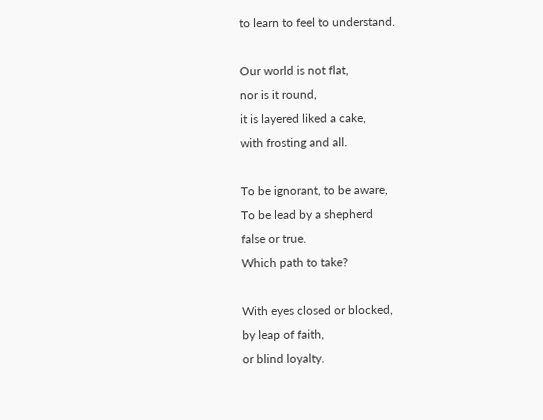to learn to feel to understand.

Our world is not flat,
nor is it round,
it is layered liked a cake,
with frosting and all.

To be ignorant, to be aware,
To be lead by a shepherd
false or true.
Which path to take?

With eyes closed or blocked,
by leap of faith,
or blind loyalty.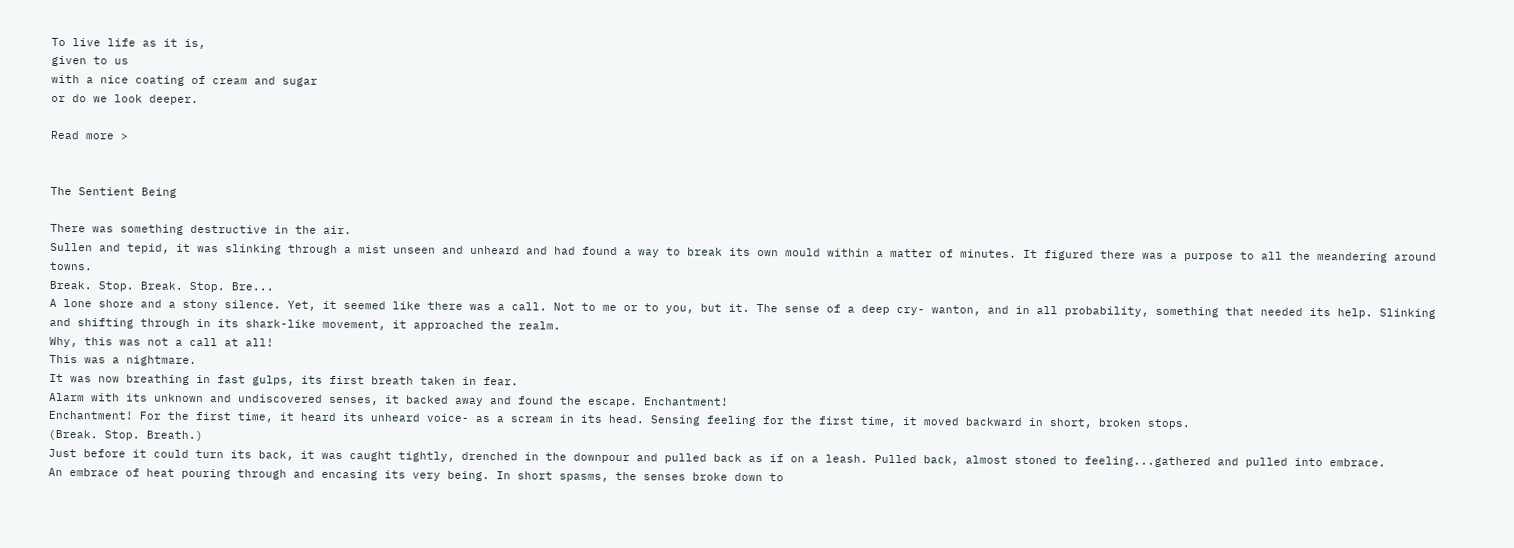To live life as it is,
given to us
with a nice coating of cream and sugar
or do we look deeper.

Read more >


The Sentient Being

There was something destructive in the air.
Sullen and tepid, it was slinking through a mist unseen and unheard and had found a way to break its own mould within a matter of minutes. It figured there was a purpose to all the meandering around towns.
Break. Stop. Break. Stop. Bre...
A lone shore and a stony silence. Yet, it seemed like there was a call. Not to me or to you, but it. The sense of a deep cry- wanton, and in all probability, something that needed its help. Slinking and shifting through in its shark-like movement, it approached the realm.
Why, this was not a call at all!
This was a nightmare.
It was now breathing in fast gulps, its first breath taken in fear.
Alarm with its unknown and undiscovered senses, it backed away and found the escape. Enchantment!
Enchantment! For the first time, it heard its unheard voice- as a scream in its head. Sensing feeling for the first time, it moved backward in short, broken stops.
(Break. Stop. Breath.)
Just before it could turn its back, it was caught tightly, drenched in the downpour and pulled back as if on a leash. Pulled back, almost stoned to feeling...gathered and pulled into embrace.
An embrace of heat pouring through and encasing its very being. In short spasms, the senses broke down to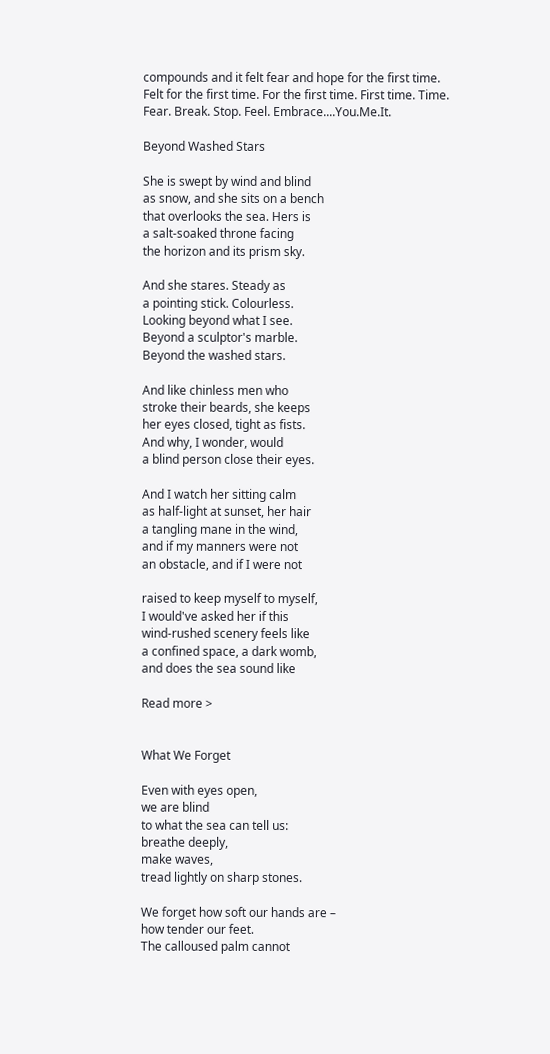compounds and it felt fear and hope for the first time.
Felt for the first time. For the first time. First time. Time.
Fear. Break. Stop. Feel. Embrace....You.Me.It.

Beyond Washed Stars

She is swept by wind and blind
as snow, and she sits on a bench
that overlooks the sea. Hers is
a salt-soaked throne facing
the horizon and its prism sky.

And she stares. Steady as
a pointing stick. Colourless.
Looking beyond what I see.
Beyond a sculptor's marble.
Beyond the washed stars.

And like chinless men who
stroke their beards, she keeps
her eyes closed, tight as fists.
And why, I wonder, would
a blind person close their eyes.

And I watch her sitting calm
as half-light at sunset, her hair
a tangling mane in the wind,
and if my manners were not
an obstacle, and if I were not

raised to keep myself to myself,
I would've asked her if this
wind-rushed scenery feels like
a confined space, a dark womb,
and does the sea sound like

Read more >


What We Forget

Even with eyes open,
we are blind
to what the sea can tell us:
breathe deeply,
make waves,
tread lightly on sharp stones.

We forget how soft our hands are –
how tender our feet.
The calloused palm cannot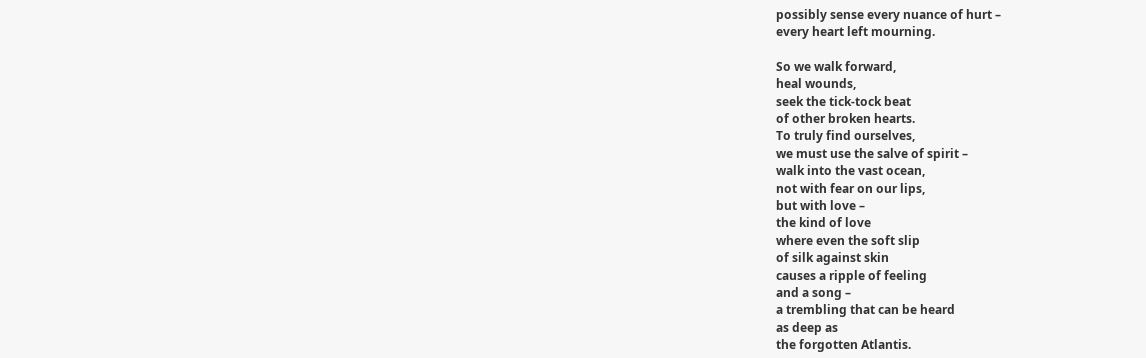possibly sense every nuance of hurt –
every heart left mourning.

So we walk forward,
heal wounds,
seek the tick-tock beat
of other broken hearts.
To truly find ourselves,
we must use the salve of spirit –
walk into the vast ocean,
not with fear on our lips,
but with love –
the kind of love
where even the soft slip
of silk against skin
causes a ripple of feeling
and a song –
a trembling that can be heard
as deep as
the forgotten Atlantis.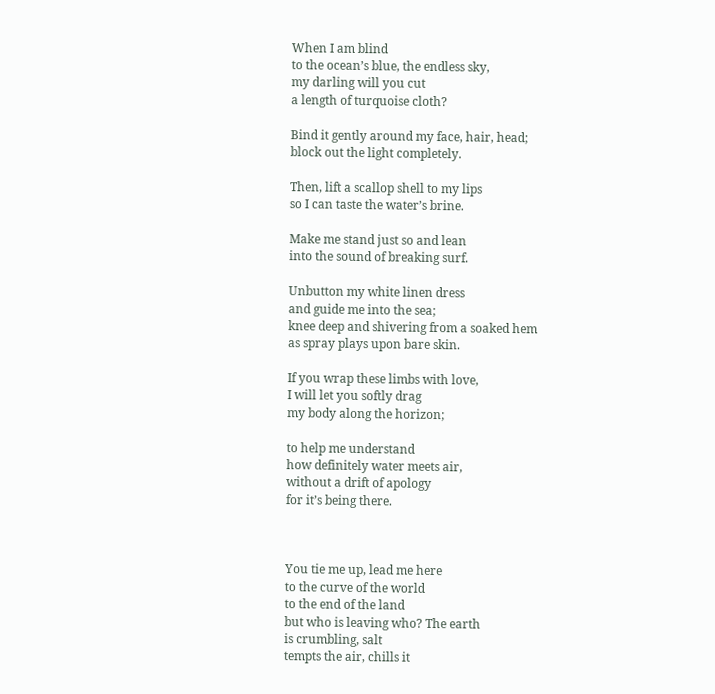When I am blind
to the ocean’s blue, the endless sky,
my darling will you cut
a length of turquoise cloth?

Bind it gently around my face, hair, head;
block out the light completely.

Then, lift a scallop shell to my lips
so I can taste the water’s brine.

Make me stand just so and lean
into the sound of breaking surf.

Unbutton my white linen dress
and guide me into the sea;
knee deep and shivering from a soaked hem
as spray plays upon bare skin.

If you wrap these limbs with love,
I will let you softly drag
my body along the horizon;

to help me understand
how definitely water meets air,
without a drift of apology
for it’s being there.



You tie me up, lead me here
to the curve of the world
to the end of the land
but who is leaving who? The earth
is crumbling, salt
tempts the air, chills it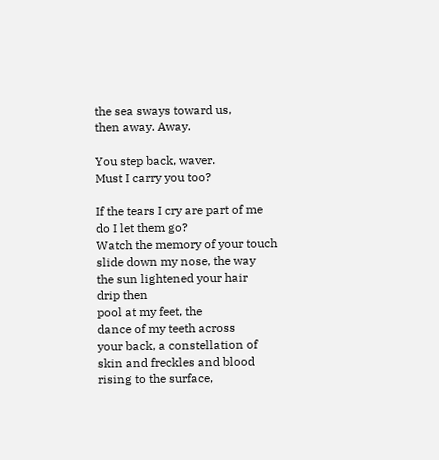the sea sways toward us,
then away. Away.

You step back, waver.
Must I carry you too?

If the tears I cry are part of me
do I let them go?
Watch the memory of your touch
slide down my nose, the way
the sun lightened your hair
drip then
pool at my feet, the
dance of my teeth across
your back, a constellation of
skin and freckles and blood
rising to the surface,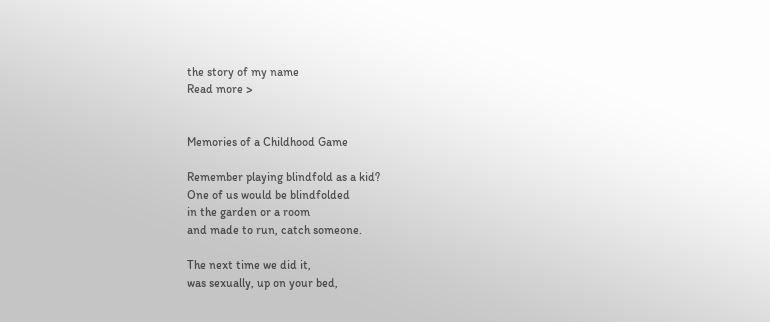the story of my name
Read more >


Memories of a Childhood Game

Remember playing blindfold as a kid?
One of us would be blindfolded
in the garden or a room
and made to run, catch someone.

The next time we did it,
was sexually, up on your bed,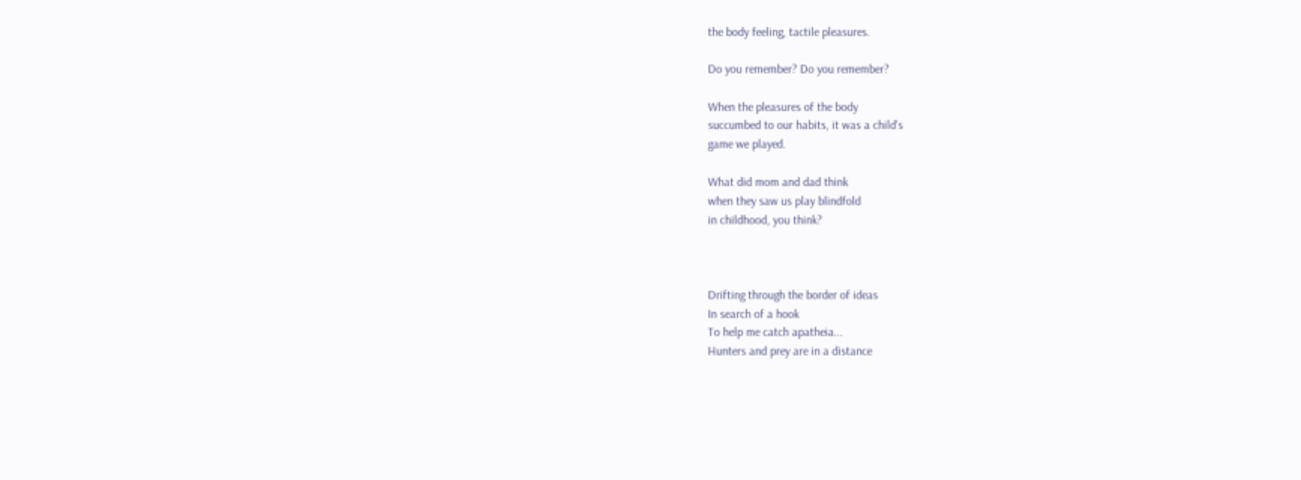the body feeling, tactile pleasures.

Do you remember? Do you remember?

When the pleasures of the body
succumbed to our habits, it was a child's
game we played.

What did mom and dad think
when they saw us play blindfold
in childhood, you think?



Drifting through the border of ideas
In search of a hook
To help me catch apatheia...
Hunters and prey are in a distance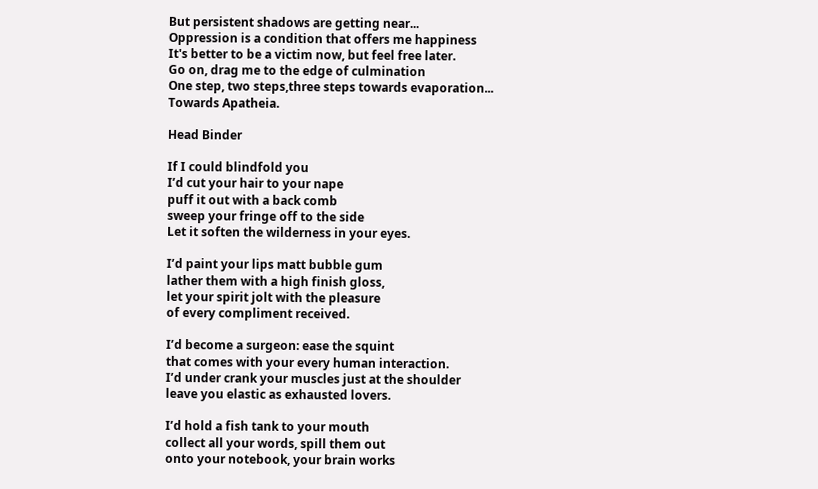But persistent shadows are getting near...
Oppression is a condition that offers me happiness
It's better to be a victim now, but feel free later.
Go on, drag me to the edge of culmination
One step, two steps,three steps towards evaporation...
Towards Apatheia.

Head Binder

If I could blindfold you
I’d cut your hair to your nape
puff it out with a back comb
sweep your fringe off to the side
Let it soften the wilderness in your eyes.

I’d paint your lips matt bubble gum
lather them with a high finish gloss,
let your spirit jolt with the pleasure
of every compliment received.

I’d become a surgeon: ease the squint
that comes with your every human interaction.
I’d under crank your muscles just at the shoulder
leave you elastic as exhausted lovers.

I’d hold a fish tank to your mouth
collect all your words, spill them out
onto your notebook, your brain works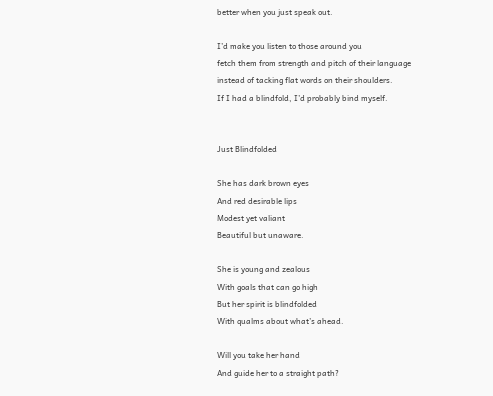better when you just speak out.

I’d make you listen to those around you
fetch them from strength and pitch of their language
instead of tacking flat words on their shoulders.
If I had a blindfold, I’d probably bind myself.


Just Blindfolded

She has dark brown eyes
And red desirable lips
Modest yet valiant
Beautiful but unaware.

She is young and zealous
With goals that can go high
But her spirit is blindfolded
With qualms about what’s ahead.

Will you take her hand
And guide her to a straight path?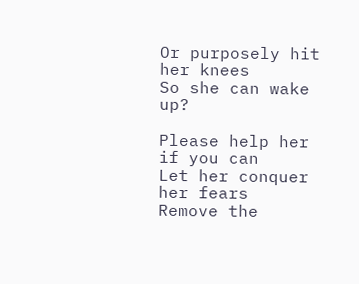Or purposely hit her knees
So she can wake up?

Please help her if you can
Let her conquer her fears
Remove the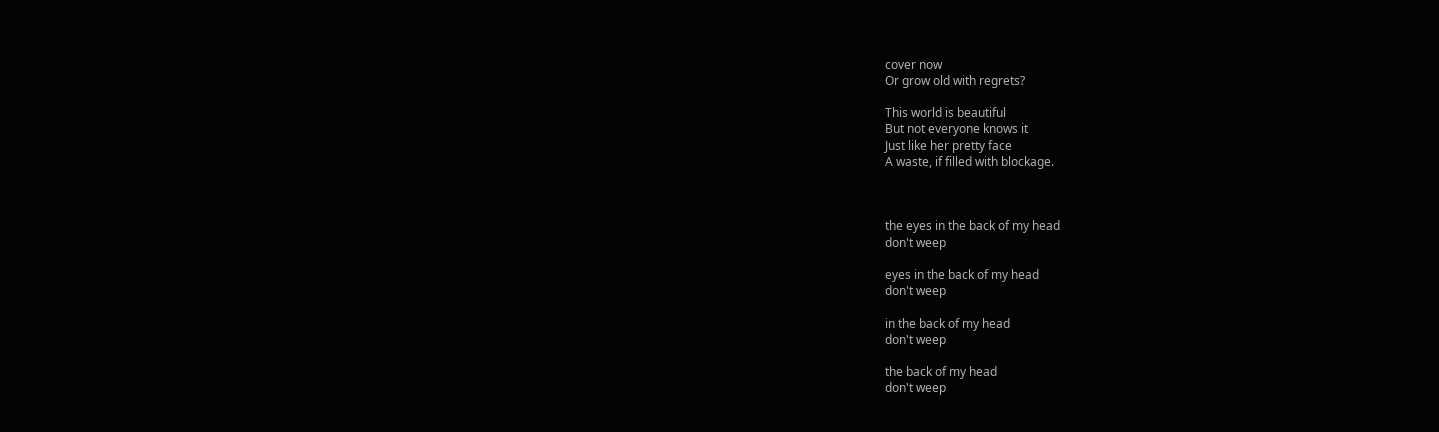cover now
Or grow old with regrets?

This world is beautiful
But not everyone knows it
Just like her pretty face
A waste, if filled with blockage.



the eyes in the back of my head
don't weep

eyes in the back of my head
don't weep

in the back of my head
don't weep

the back of my head
don't weep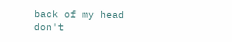back of my head
don't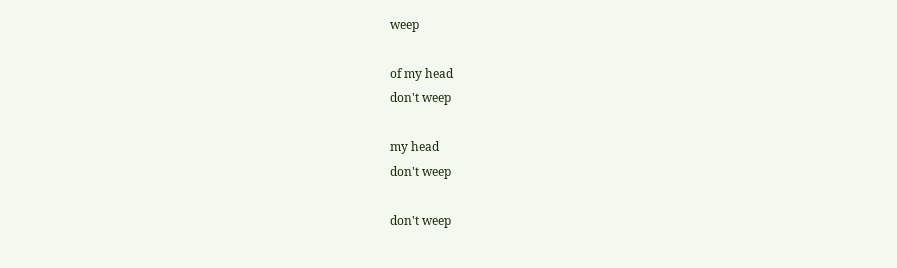weep

of my head
don't weep

my head
don't weep

don't weep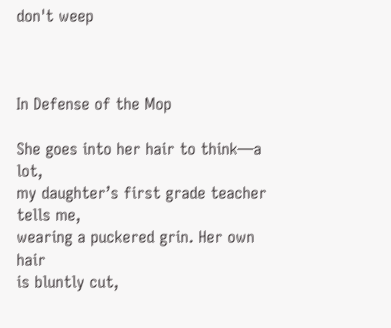don't weep



In Defense of the Mop

She goes into her hair to think—a lot,
my daughter’s first grade teacher tells me,
wearing a puckered grin. Her own hair
is bluntly cut,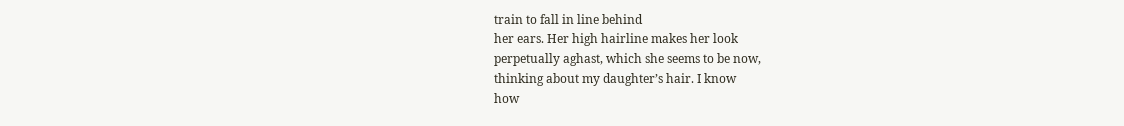train to fall in line behind
her ears. Her high hairline makes her look
perpetually aghast, which she seems to be now,
thinking about my daughter’s hair. I know
how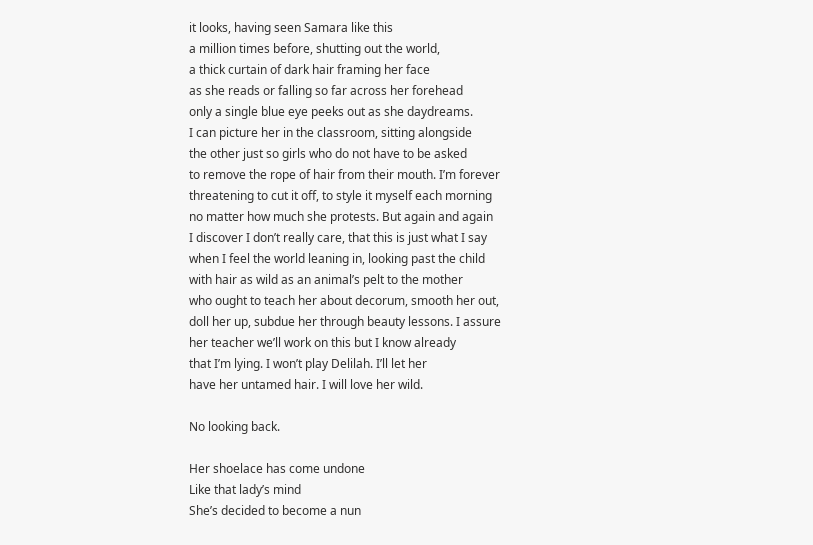it looks, having seen Samara like this
a million times before, shutting out the world,
a thick curtain of dark hair framing her face
as she reads or falling so far across her forehead
only a single blue eye peeks out as she daydreams.
I can picture her in the classroom, sitting alongside
the other just so girls who do not have to be asked
to remove the rope of hair from their mouth. I’m forever
threatening to cut it off, to style it myself each morning
no matter how much she protests. But again and again
I discover I don’t really care, that this is just what I say
when I feel the world leaning in, looking past the child
with hair as wild as an animal’s pelt to the mother
who ought to teach her about decorum, smooth her out,
doll her up, subdue her through beauty lessons. I assure
her teacher we’ll work on this but I know already
that I’m lying. I won’t play Delilah. I’ll let her
have her untamed hair. I will love her wild.

No looking back.

Her shoelace has come undone
Like that lady’s mind
She’s decided to become a nun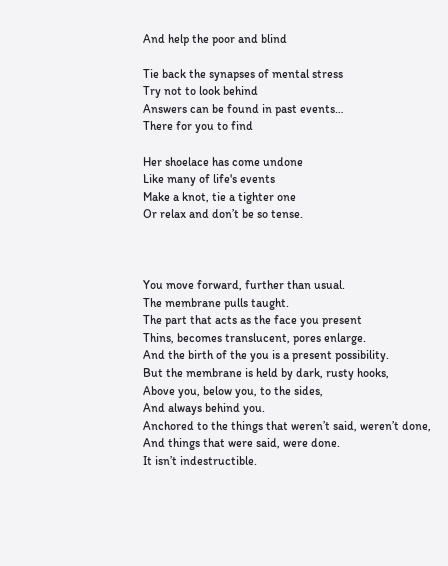And help the poor and blind

Tie back the synapses of mental stress
Try not to look behind
Answers can be found in past events…
There for you to find

Her shoelace has come undone
Like many of life's events
Make a knot, tie a tighter one
Or relax and don’t be so tense.



You move forward, further than usual.
The membrane pulls taught.
The part that acts as the face you present
Thins, becomes translucent, pores enlarge.
And the birth of the you is a present possibility.
But the membrane is held by dark, rusty hooks,
Above you, below you, to the sides,
And always behind you.
Anchored to the things that weren’t said, weren’t done,
And things that were said, were done.
It isn’t indestructible.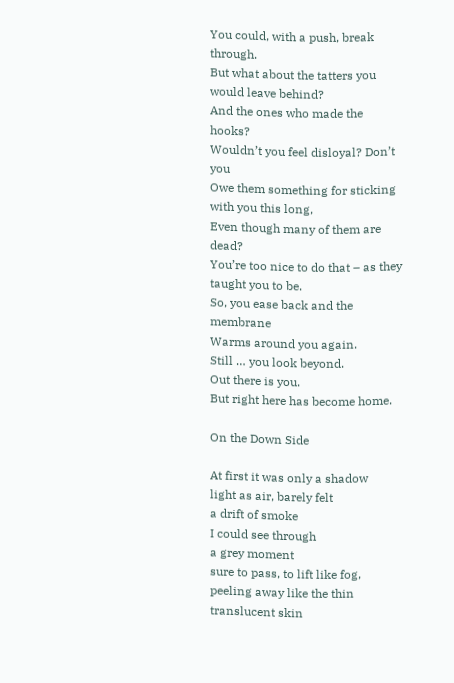You could, with a push, break through.
But what about the tatters you would leave behind?
And the ones who made the hooks?
Wouldn’t you feel disloyal? Don’t you
Owe them something for sticking with you this long,
Even though many of them are dead?
You’re too nice to do that – as they taught you to be.
So, you ease back and the membrane
Warms around you again.
Still … you look beyond.
Out there is you.
But right here has become home.

On the Down Side

At first it was only a shadow
light as air, barely felt
a drift of smoke
I could see through
a grey moment
sure to pass, to lift like fog,
peeling away like the thin
translucent skin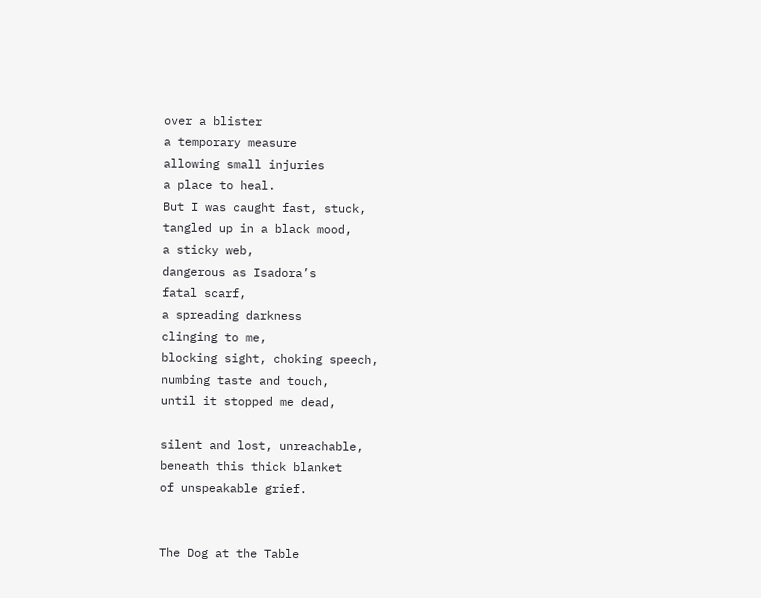over a blister
a temporary measure
allowing small injuries
a place to heal.
But I was caught fast, stuck,
tangled up in a black mood,
a sticky web,
dangerous as Isadora’s
fatal scarf,
a spreading darkness
clinging to me,
blocking sight, choking speech,
numbing taste and touch,
until it stopped me dead,

silent and lost, unreachable,
beneath this thick blanket
of unspeakable grief.


The Dog at the Table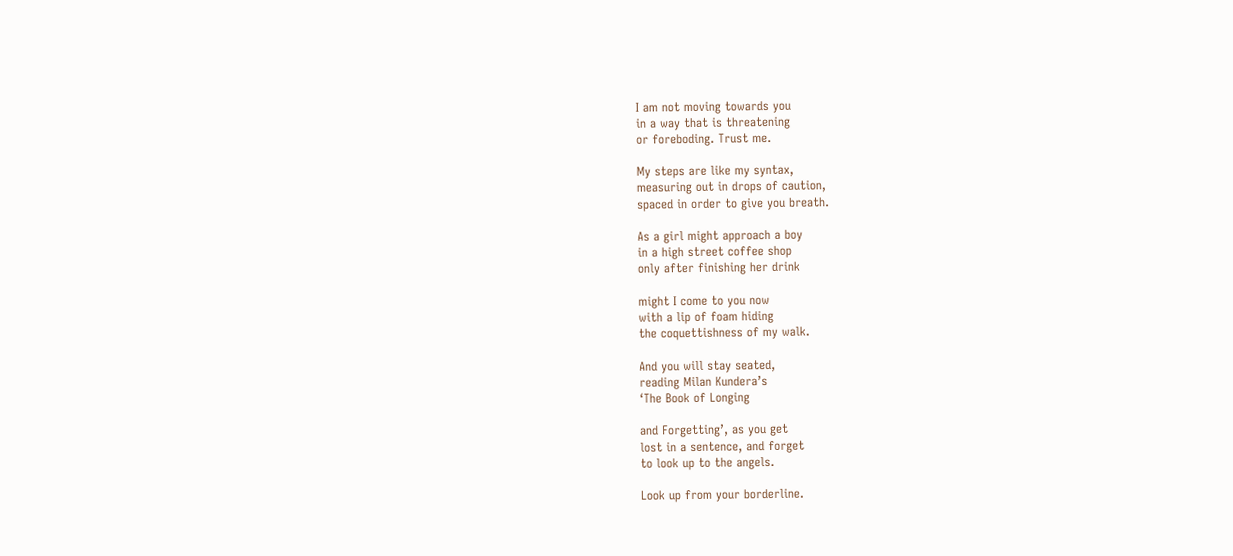I am not moving towards you
in a way that is threatening
or foreboding. Trust me.

My steps are like my syntax,
measuring out in drops of caution,
spaced in order to give you breath.

As a girl might approach a boy
in a high street coffee shop
only after finishing her drink

might I come to you now
with a lip of foam hiding
the coquettishness of my walk.

And you will stay seated,
reading Milan Kundera’s
‘The Book of Longing

and Forgetting’, as you get
lost in a sentence, and forget
to look up to the angels.

Look up from your borderline.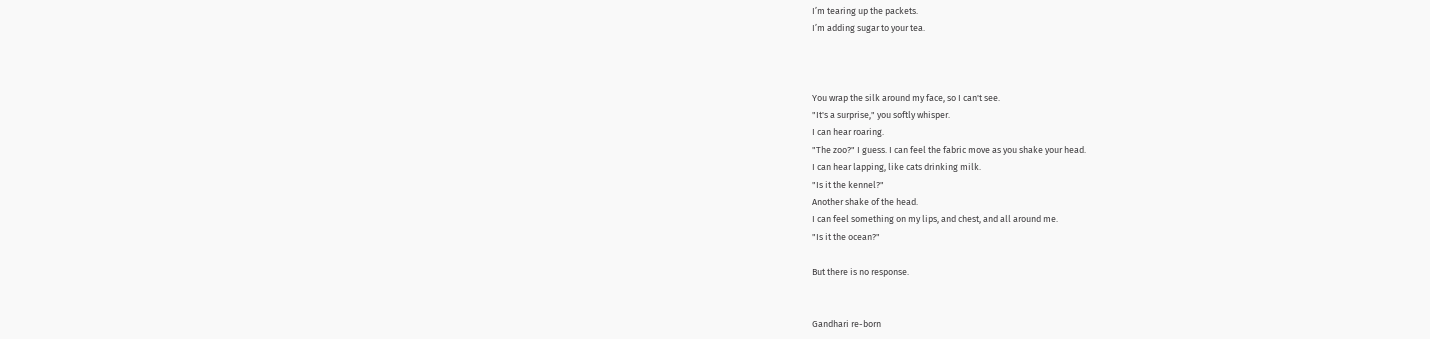I’m tearing up the packets.
I’m adding sugar to your tea.



You wrap the silk around my face, so I can't see.
"It's a surprise," you softly whisper.
I can hear roaring.
"The zoo?" I guess. I can feel the fabric move as you shake your head.
I can hear lapping, like cats drinking milk.
"Is it the kennel?"
Another shake of the head.
I can feel something on my lips, and chest, and all around me.
"Is it the ocean?"

But there is no response.


Gandhari re-born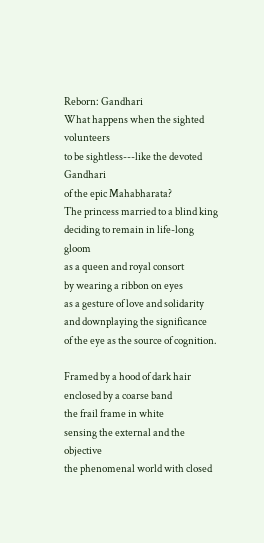Reborn: Gandhari
What happens when the sighted volunteers
to be sightless---like the devoted Gandhari
of the epic Mahabharata?
The princess married to a blind king
deciding to remain in life-long gloom
as a queen and royal consort
by wearing a ribbon on eyes
as a gesture of love and solidarity
and downplaying the significance
of the eye as the source of cognition.

Framed by a hood of dark hair
enclosed by a coarse band
the frail frame in white
sensing the external and the objective
the phenomenal world with closed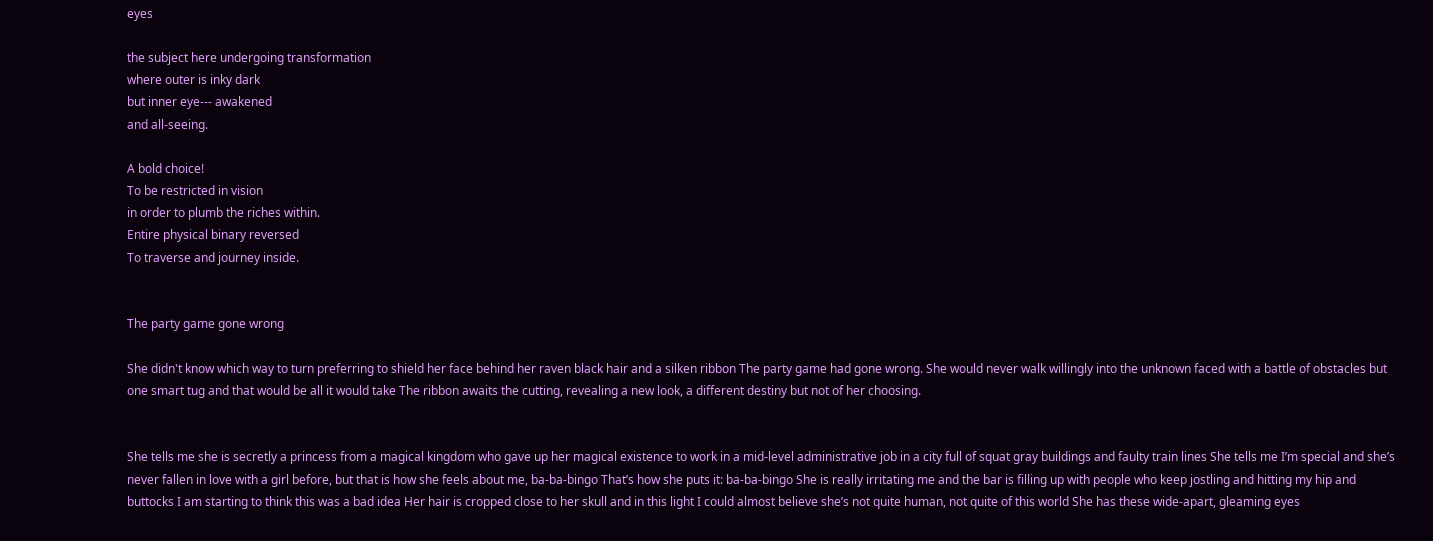eyes

the subject here undergoing transformation
where outer is inky dark
but inner eye--- awakened
and all-seeing.

A bold choice!
To be restricted in vision
in order to plumb the riches within.
Entire physical binary reversed
To traverse and journey inside.


The party game gone wrong

She didn't know which way to turn preferring to shield her face behind her raven black hair and a silken ribbon The party game had gone wrong. She would never walk willingly into the unknown faced with a battle of obstacles but one smart tug and that would be all it would take The ribbon awaits the cutting, revealing a new look, a different destiny but not of her choosing.


She tells me she is secretly a princess from a magical kingdom who gave up her magical existence to work in a mid-level administrative job in a city full of squat gray buildings and faulty train lines She tells me I’m special and she’s never fallen in love with a girl before, but that is how she feels about me, ba-ba-bingo That’s how she puts it: ba-ba-bingo She is really irritating me and the bar is filling up with people who keep jostling and hitting my hip and buttocks I am starting to think this was a bad idea Her hair is cropped close to her skull and in this light I could almost believe she’s not quite human, not quite of this world She has these wide-apart, gleaming eyes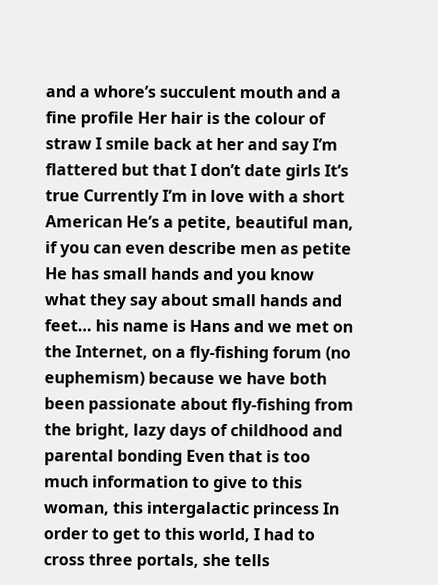and a whore’s succulent mouth and a fine profile Her hair is the colour of straw I smile back at her and say I’m flattered but that I don’t date girls It’s true Currently I’m in love with a short American He’s a petite, beautiful man, if you can even describe men as petite He has small hands and you know what they say about small hands and feet… his name is Hans and we met on the Internet, on a fly-fishing forum (no euphemism) because we have both been passionate about fly-fishing from the bright, lazy days of childhood and parental bonding Even that is too much information to give to this woman, this intergalactic princess In order to get to this world, I had to cross three portals, she tells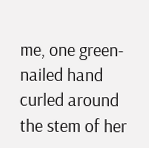me, one green-nailed hand curled around the stem of her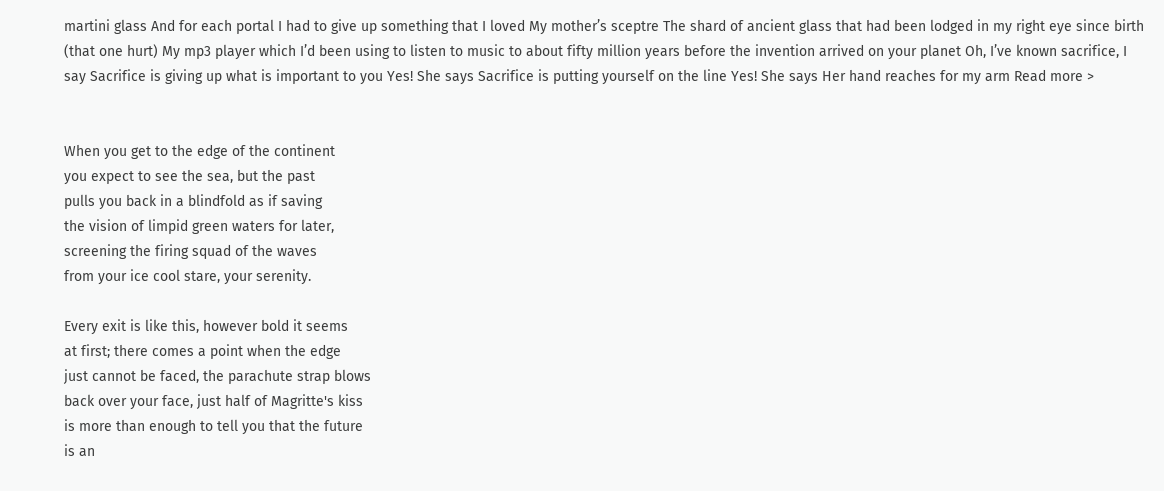martini glass And for each portal I had to give up something that I loved My mother’s sceptre The shard of ancient glass that had been lodged in my right eye since birth (that one hurt) My mp3 player which I’d been using to listen to music to about fifty million years before the invention arrived on your planet Oh, I’ve known sacrifice, I say Sacrifice is giving up what is important to you Yes! She says Sacrifice is putting yourself on the line Yes! She says Her hand reaches for my arm Read more >


When you get to the edge of the continent
you expect to see the sea, but the past
pulls you back in a blindfold as if saving
the vision of limpid green waters for later,
screening the firing squad of the waves
from your ice cool stare, your serenity.

Every exit is like this, however bold it seems
at first; there comes a point when the edge
just cannot be faced, the parachute strap blows
back over your face, just half of Magritte's kiss
is more than enough to tell you that the future
is an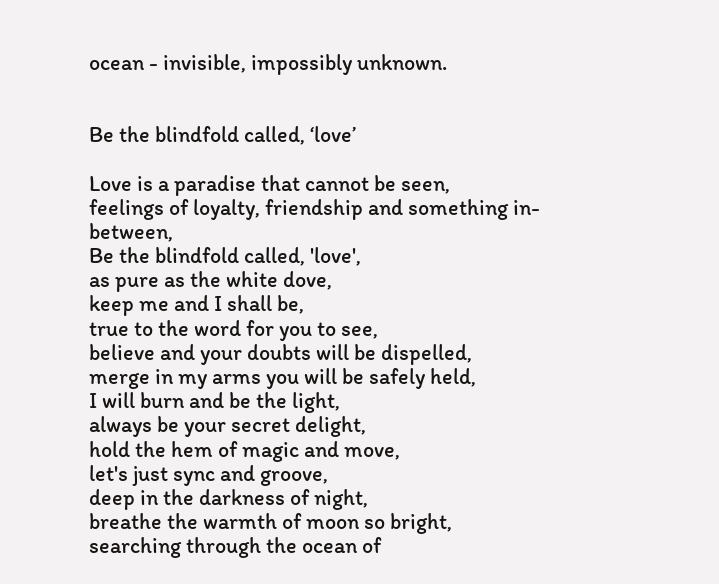ocean - invisible, impossibly unknown.


Be the blindfold called, ‘love’

Love is a paradise that cannot be seen,
feelings of loyalty, friendship and something in-between,
Be the blindfold called, 'love',
as pure as the white dove,
keep me and I shall be,
true to the word for you to see,
believe and your doubts will be dispelled,
merge in my arms you will be safely held,
I will burn and be the light,
always be your secret delight,
hold the hem of magic and move,
let's just sync and groove,
deep in the darkness of night,
breathe the warmth of moon so bright,
searching through the ocean of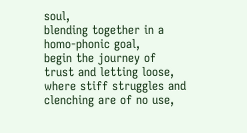soul,
blending together in a homo-phonic goal,
begin the journey of trust and letting loose,
where stiff struggles and clenching are of no use,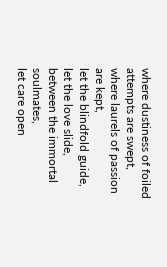where dustiness of foiled attempts are swept,
where laurels of passion are kept,
let the blindfold guide,
let the love slide,
between the immortal soulmates,
let care open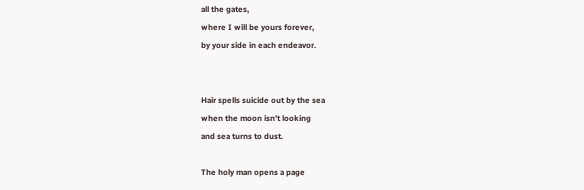all the gates,
where I will be yours forever,
by your side in each endeavor.


Hair spells suicide out by the sea
when the moon isn’t looking
and sea turns to dust.

The holy man opens a page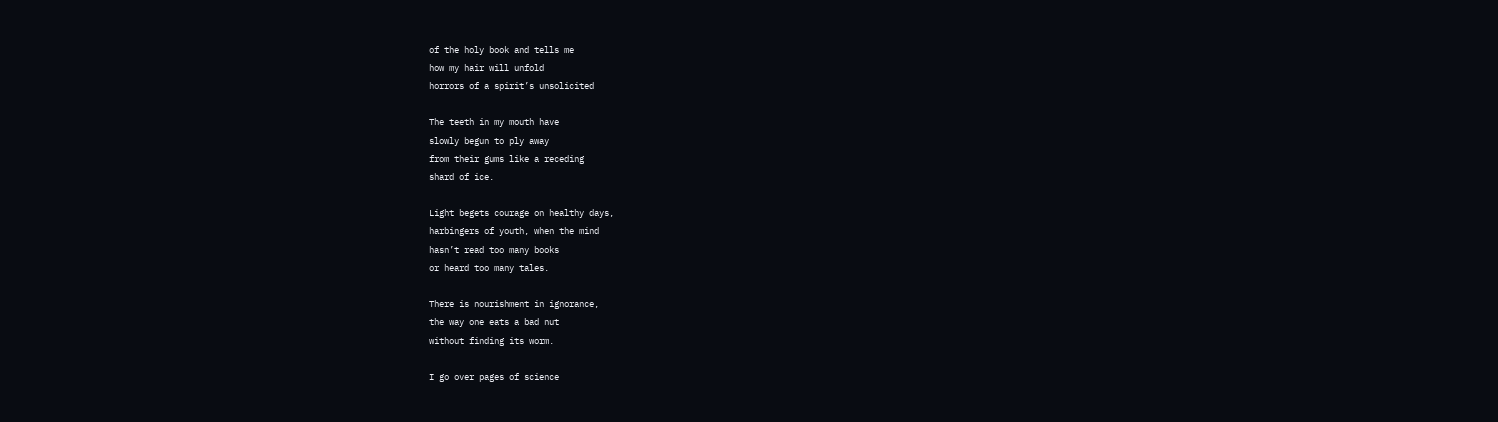of the holy book and tells me
how my hair will unfold
horrors of a spirit’s unsolicited

The teeth in my mouth have
slowly begun to ply away
from their gums like a receding
shard of ice.

Light begets courage on healthy days,
harbingers of youth, when the mind
hasn’t read too many books
or heard too many tales.

There is nourishment in ignorance,
the way one eats a bad nut
without finding its worm.

I go over pages of science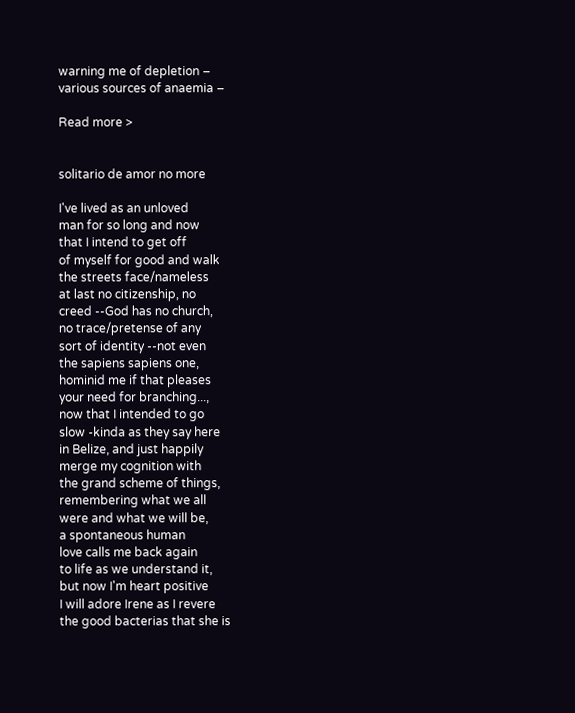warning me of depletion –
various sources of anaemia –

Read more >


solitario de amor no more

I've lived as an unloved
man for so long and now
that I intend to get off
of myself for good and walk
the streets face/nameless
at last no citizenship, no
creed --God has no church,
no trace/pretense of any
sort of identity --not even
the sapiens sapiens one,
hominid me if that pleases
your need for branching...,
now that I intended to go
slow -kinda as they say here
in Belize, and just happily
merge my cognition with
the grand scheme of things,
remembering what we all
were and what we will be,
a spontaneous human
love calls me back again
to life as we understand it,
but now I'm heart positive
I will adore Irene as I revere
the good bacterias that she is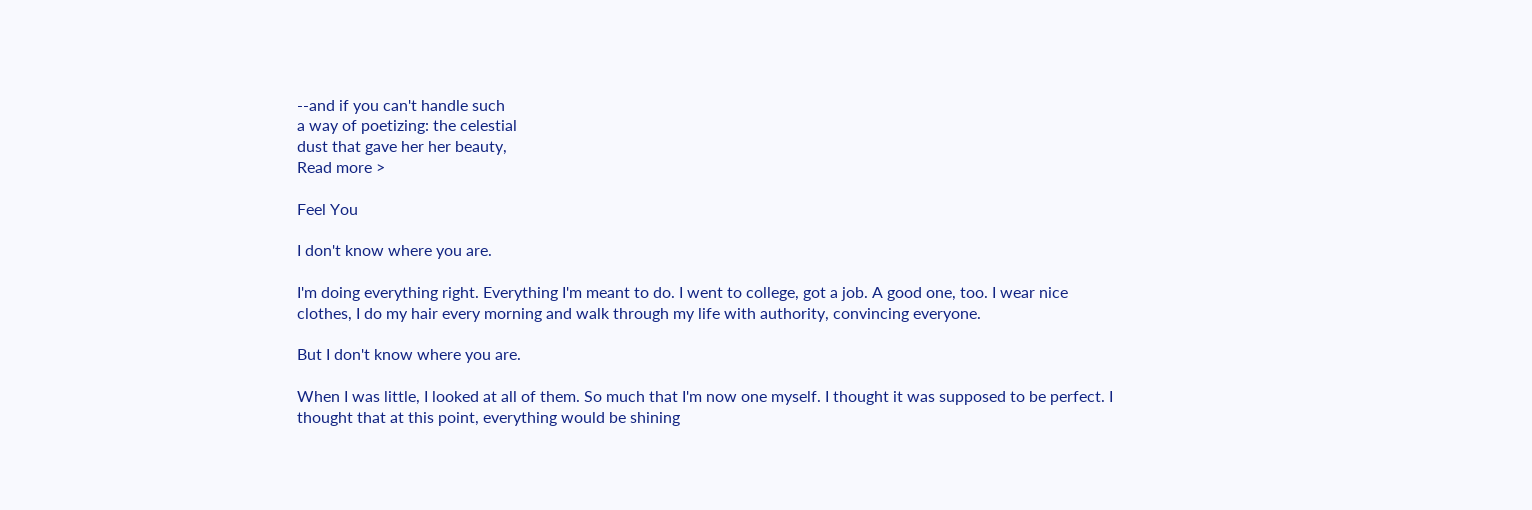--and if you can't handle such
a way of poetizing: the celestial
dust that gave her her beauty,
Read more >

Feel You

I don't know where you are.

I'm doing everything right. Everything I'm meant to do. I went to college, got a job. A good one, too. I wear nice clothes, I do my hair every morning and walk through my life with authority, convincing everyone.

But I don't know where you are.

When I was little, I looked at all of them. So much that I'm now one myself. I thought it was supposed to be perfect. I thought that at this point, everything would be shining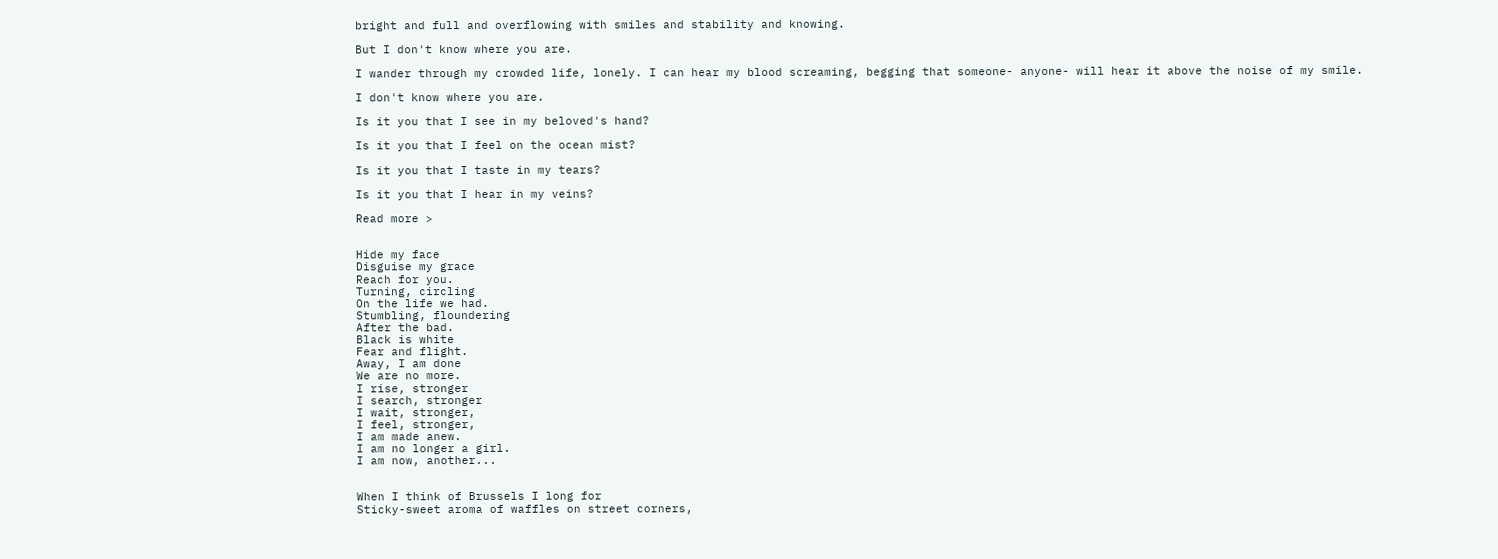bright and full and overflowing with smiles and stability and knowing.

But I don't know where you are.

I wander through my crowded life, lonely. I can hear my blood screaming, begging that someone- anyone- will hear it above the noise of my smile.

I don't know where you are.

Is it you that I see in my beloved's hand?

Is it you that I feel on the ocean mist?

Is it you that I taste in my tears?

Is it you that I hear in my veins?

Read more >


Hide my face
Disguise my grace
Reach for you.
Turning, circling
On the life we had.
Stumbling, floundering
After the bad.
Black is white
Fear and flight.
Away, I am done
We are no more.
I rise, stronger
I search, stronger
I wait, stronger,
I feel, stronger,
I am made anew.
I am no longer a girl.
I am now, another...


When I think of Brussels I long for
Sticky-sweet aroma of waffles on street corners,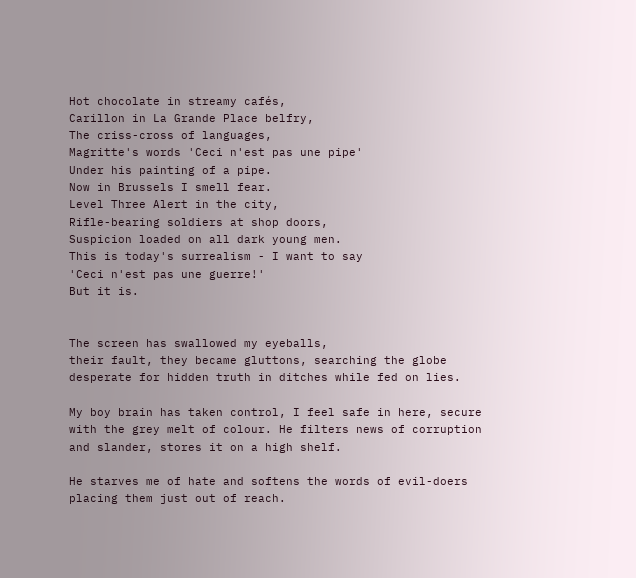Hot chocolate in streamy cafés,
Carillon in La Grande Place belfry,
The criss-cross of languages,
Magritte's words 'Ceci n'est pas une pipe'
Under his painting of a pipe.
Now in Brussels I smell fear.
Level Three Alert in the city,
Rifle-bearing soldiers at shop doors,
Suspicion loaded on all dark young men.
This is today's surrealism - I want to say
'Ceci n'est pas une guerre!'
But it is.


The screen has swallowed my eyeballs,
their fault, they became gluttons, searching the globe
desperate for hidden truth in ditches while fed on lies.

My boy brain has taken control, I feel safe in here, secure
with the grey melt of colour. He filters news of corruption
and slander, stores it on a high shelf.

He starves me of hate and softens the words of evil-doers
placing them just out of reach.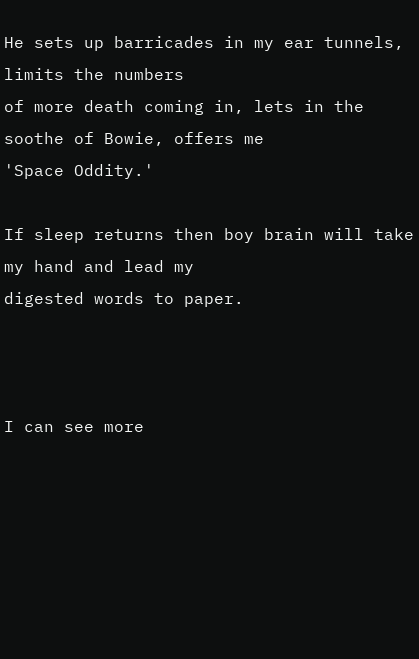He sets up barricades in my ear tunnels, limits the numbers
of more death coming in, lets in the soothe of Bowie, offers me
'Space Oddity.'

If sleep returns then boy brain will take my hand and lead my
digested words to paper.



I can see more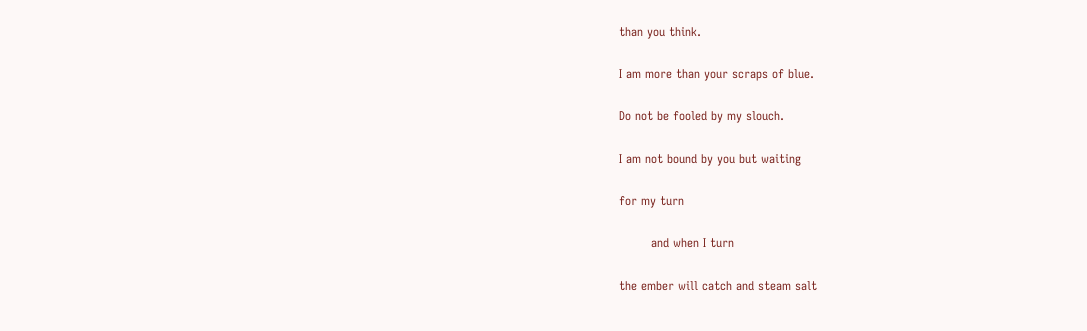than you think.

I am more than your scraps of blue.

Do not be fooled by my slouch.

I am not bound by you but waiting

for my turn

        and when I turn

the ember will catch and steam salt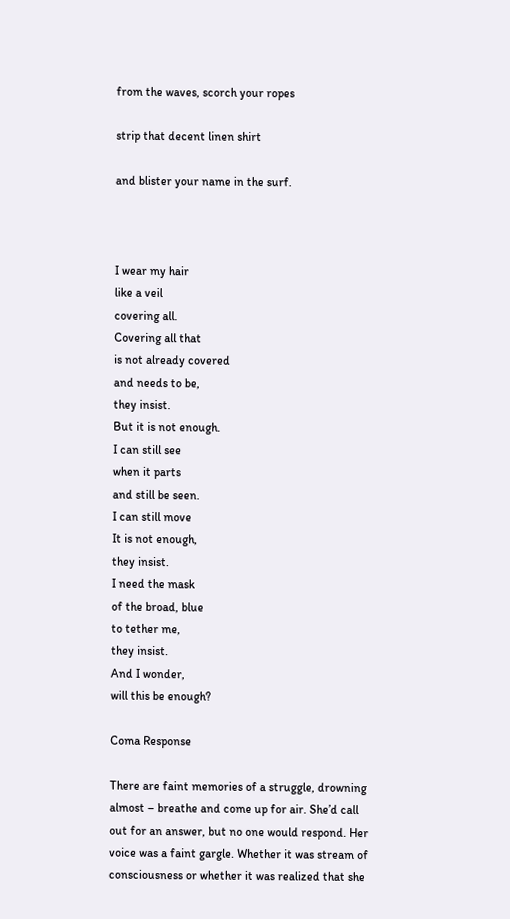from the waves, scorch your ropes

strip that decent linen shirt

and blister your name in the surf.



I wear my hair
like a veil
covering all.
Covering all that
is not already covered
and needs to be,
they insist.
But it is not enough.
I can still see
when it parts
and still be seen.
I can still move
It is not enough,
they insist.
I need the mask
of the broad, blue
to tether me,
they insist.
And I wonder,
will this be enough?

Coma Response

There are faint memories of a struggle, drowning almost – breathe and come up for air. She’d call out for an answer, but no one would respond. Her voice was a faint gargle. Whether it was stream of consciousness or whether it was realized that she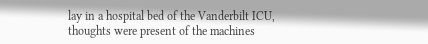lay in a hospital bed of the Vanderbilt ICU, thoughts were present of the machines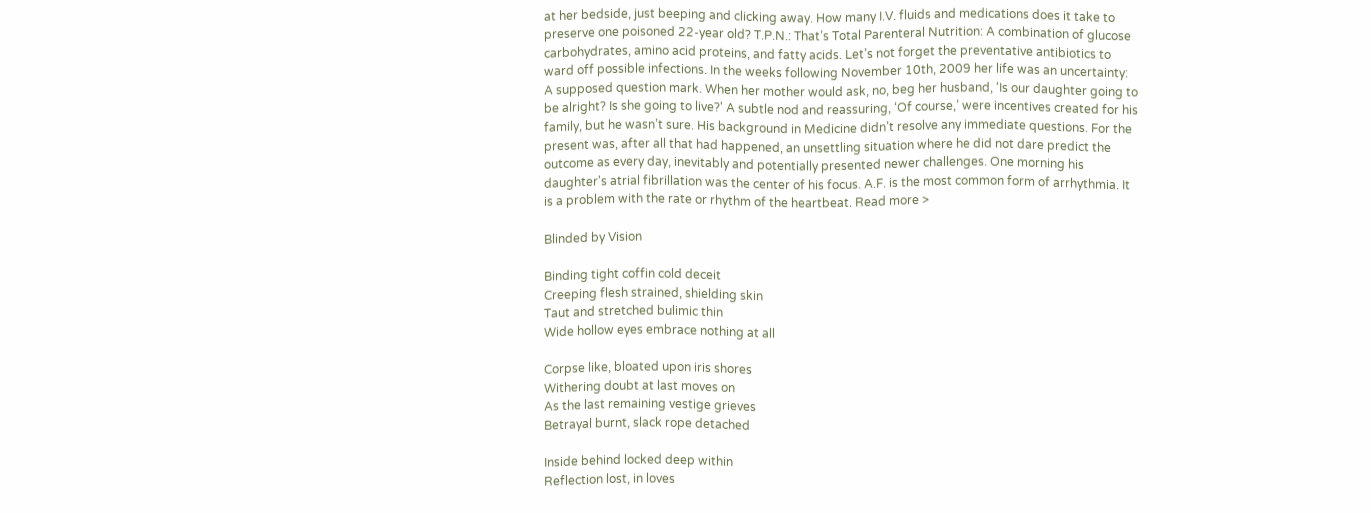at her bedside, just beeping and clicking away. How many I.V. fluids and medications does it take to preserve one poisoned 22-year old? T.P.N.: That’s Total Parenteral Nutrition: A combination of glucose carbohydrates, amino acid proteins, and fatty acids. Let’s not forget the preventative antibiotics to ward off possible infections. In the weeks following November 10th, 2009 her life was an uncertainty: A supposed question mark. When her mother would ask, no, beg her husband, ‘Is our daughter going to be alright? Is she going to live?' A subtle nod and reassuring, ‘Of course,’ were incentives created for his family, but he wasn’t sure. His background in Medicine didn’t resolve any immediate questions. For the present was, after all that had happened, an unsettling situation where he did not dare predict the outcome as every day, inevitably and potentially presented newer challenges. One morning his daughter's atrial fibrillation was the center of his focus. A.F. is the most common form of arrhythmia. It is a problem with the rate or rhythm of the heartbeat. Read more >

Blinded by Vision

Binding tight coffin cold deceit
Creeping flesh strained, shielding skin
Taut and stretched bulimic thin
Wide hollow eyes embrace nothing at all

Corpse like, bloated upon iris shores
Withering doubt at last moves on
As the last remaining vestige grieves
Betrayal burnt, slack rope detached

Inside behind locked deep within
Reflection lost, in loves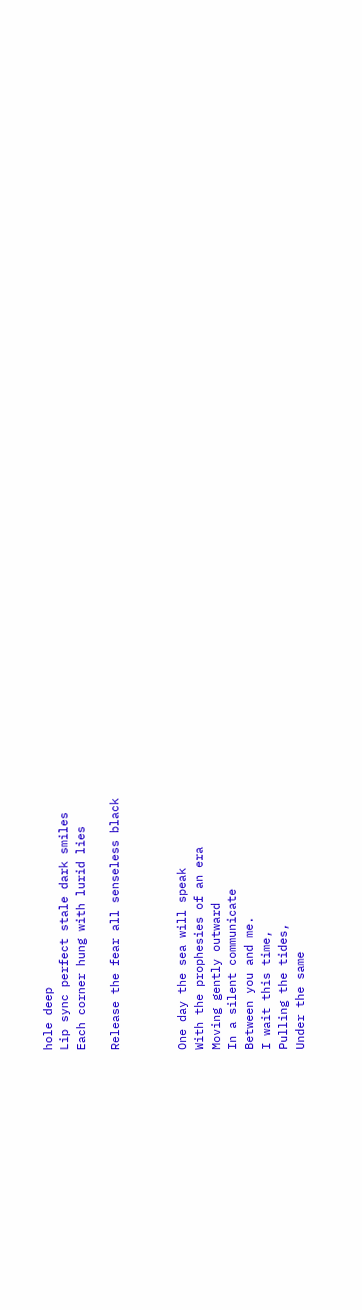hole deep
Lip sync perfect stale dark smiles
Each corner hung with lurid lies

Release the fear all senseless black



One day the sea will speak
With the prophesies of an era
Moving gently outward
In a silent communicate
Between you and me.
I wait this time,
Pulling the tides,
Under the same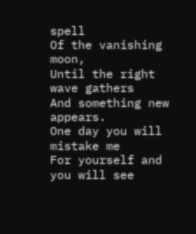spell
Of the vanishing moon,
Until the right wave gathers
And something new appears.
One day you will mistake me
For yourself and you will see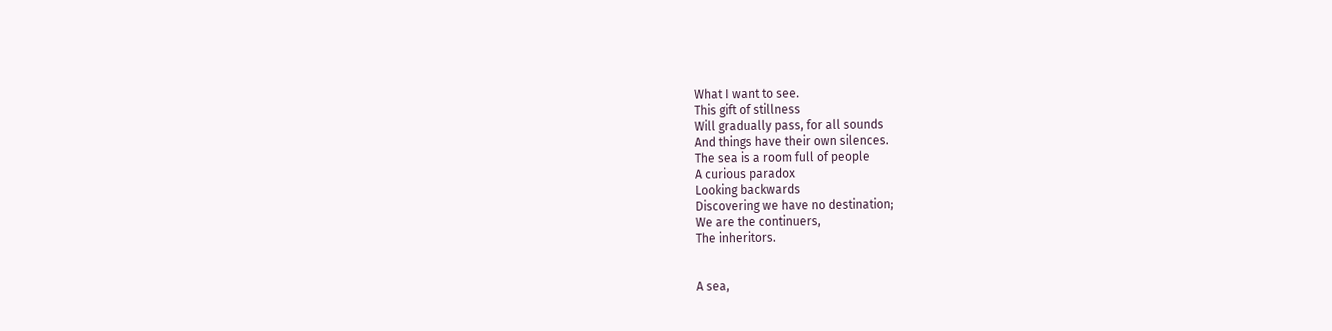What I want to see.
This gift of stillness
Will gradually pass, for all sounds
And things have their own silences.
The sea is a room full of people
A curious paradox
Looking backwards
Discovering we have no destination;
We are the continuers,
The inheritors.


A sea,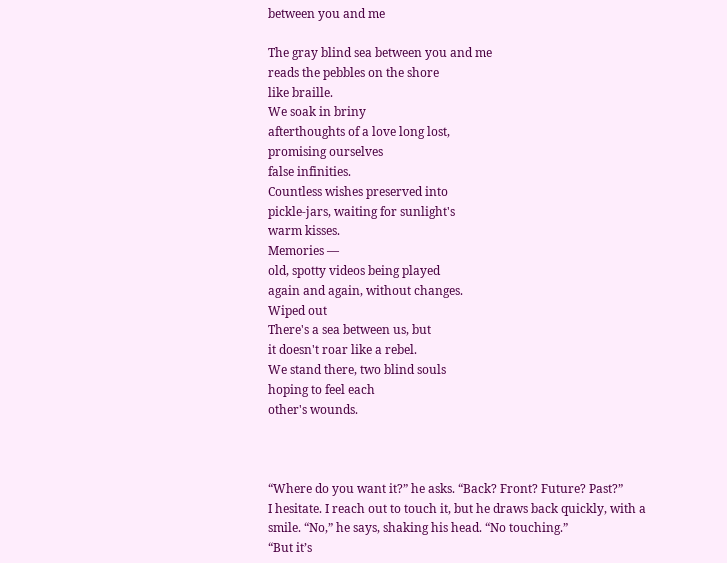between you and me

The gray blind sea between you and me
reads the pebbles on the shore
like braille.
We soak in briny
afterthoughts of a love long lost,
promising ourselves
false infinities.
Countless wishes preserved into
pickle-jars, waiting for sunlight's
warm kisses.
Memories —
old, spotty videos being played
again and again, without changes.
Wiped out
There's a sea between us, but
it doesn't roar like a rebel.
We stand there, two blind souls
hoping to feel each
other's wounds.



“Where do you want it?” he asks. “Back? Front? Future? Past?”
I hesitate. I reach out to touch it, but he draws back quickly, with a smile. “No,” he says, shaking his head. “No touching.”
“But it’s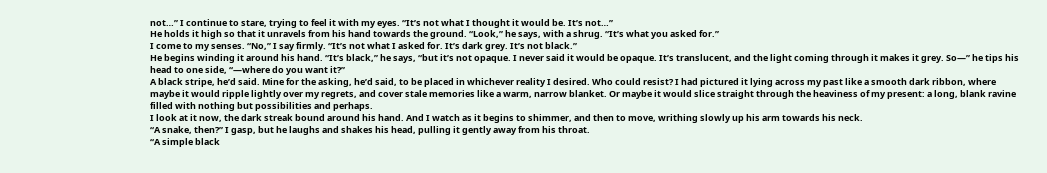not…” I continue to stare, trying to feel it with my eyes. “It’s not what I thought it would be. It’s not…”
He holds it high so that it unravels from his hand towards the ground. “Look,” he says, with a shrug. “It’s what you asked for.”
I come to my senses. “No,” I say firmly. “It’s not what I asked for. It’s dark grey. It’s not black.”
He begins winding it around his hand. “It’s black,” he says, “but it’s not opaque. I never said it would be opaque. It’s translucent, and the light coming through it makes it grey. So—” he tips his head to one side, “—where do you want it?”
A black stripe, he’d said. Mine for the asking, he’d said, to be placed in whichever reality I desired. Who could resist? I had pictured it lying across my past like a smooth dark ribbon, where maybe it would ripple lightly over my regrets, and cover stale memories like a warm, narrow blanket. Or maybe it would slice straight through the heaviness of my present: a long, blank ravine filled with nothing but possibilities and perhaps.
I look at it now, the dark streak bound around his hand. And I watch as it begins to shimmer, and then to move, writhing slowly up his arm towards his neck.
“A snake, then?” I gasp, but he laughs and shakes his head, pulling it gently away from his throat.
“A simple black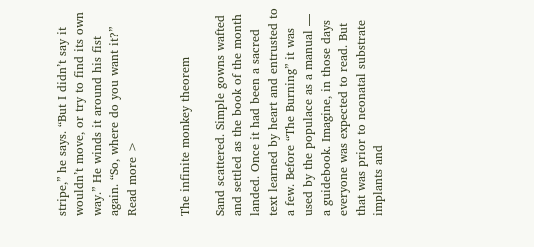stripe,” he says. “But I didn’t say it wouldn’t move, or try to find its own way.” He winds it around his fist again. “So, where do you want it?”
Read more >


The infinite monkey theorem

Sand scattered. Simple gowns wafted and settled as the book of the month landed. Once it had been a sacred text learned by heart and entrusted to a few. Before “The Burning” it was used by the populace as a manual — a guidebook. Imagine, in those days everyone was expected to read. But that was prior to neonatal substrate implants and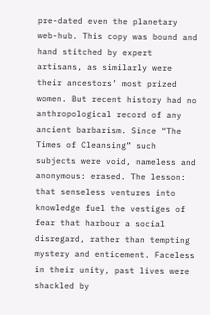pre-dated even the planetary web-hub. This copy was bound and hand stitched by expert artisans, as similarly were their ancestors’ most prized women. But recent history had no anthropological record of any ancient barbarism. Since “The Times of Cleansing” such subjects were void, nameless and anonymous: erased. The lesson: that senseless ventures into knowledge fuel the vestiges of fear that harbour a social disregard, rather than tempting mystery and enticement. Faceless in their unity, past lives were shackled by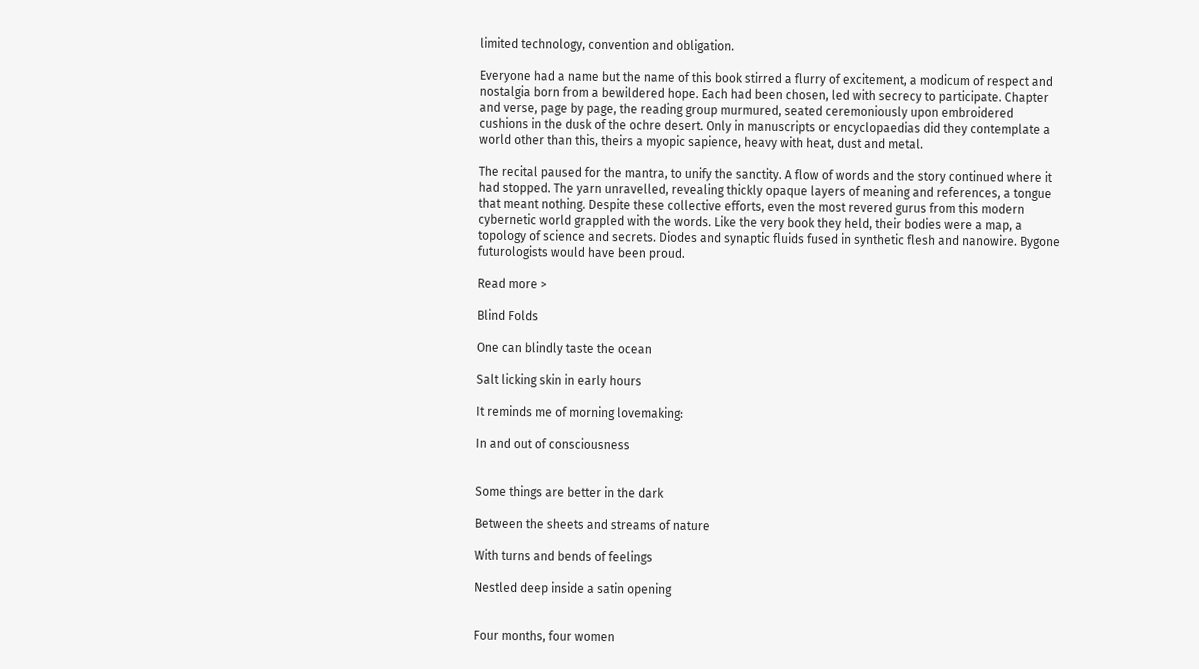limited technology, convention and obligation.

Everyone had a name but the name of this book stirred a flurry of excitement, a modicum of respect and nostalgia born from a bewildered hope. Each had been chosen, led with secrecy to participate. Chapter and verse, page by page, the reading group murmured, seated ceremoniously upon embroidered cushions in the dusk of the ochre desert. Only in manuscripts or encyclopaedias did they contemplate a world other than this, theirs a myopic sapience, heavy with heat, dust and metal.

The recital paused for the mantra, to unify the sanctity. A flow of words and the story continued where it had stopped. The yarn unravelled, revealing thickly opaque layers of meaning and references, a tongue that meant nothing. Despite these collective efforts, even the most revered gurus from this modern cybernetic world grappled with the words. Like the very book they held, their bodies were a map, a topology of science and secrets. Diodes and synaptic fluids fused in synthetic flesh and nanowire. Bygone futurologists would have been proud.

Read more >

Blind Folds

One can blindly taste the ocean

Salt licking skin in early hours

It reminds me of morning lovemaking:

In and out of consciousness


Some things are better in the dark

Between the sheets and streams of nature

With turns and bends of feelings

Nestled deep inside a satin opening


Four months, four women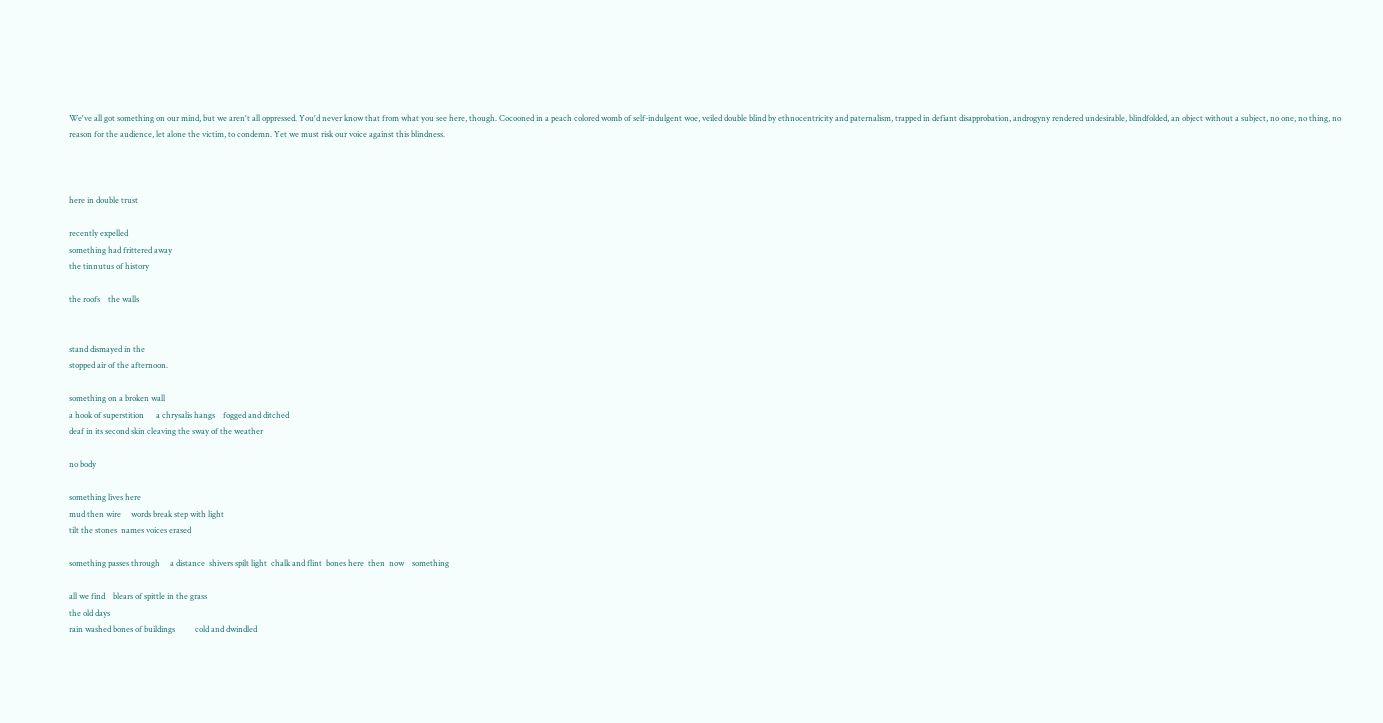We've all got something on our mind, but we aren't all oppressed. You'd never know that from what you see here, though. Cocooned in a peach colored womb of self-indulgent woe, veiled double blind by ethnocentricity and paternalism, trapped in defiant disapprobation, androgyny rendered undesirable, blindfolded, an object without a subject, no one, no thing, no reason for the audience, let alone the victim, to condemn. Yet we must risk our voice against this blindness.



here in double trust

recently expelled
something had frittered away
the tinnutus of history

the roofs    the walls


stand dismayed in the
stopped air of the afternoon.

something on a broken wall
a hook of superstition      a chrysalis hangs    fogged and ditched
deaf in its second skin cleaving the sway of the weather

no body

something lives here
mud then wire     words break step with light
tilt the stones  names voices erased

something passes through     a distance  shivers spilt light  chalk and flint  bones here  then  now    something

all we find    blears of spittle in the grass
the old days
rain washed bones of buildings          cold and dwindled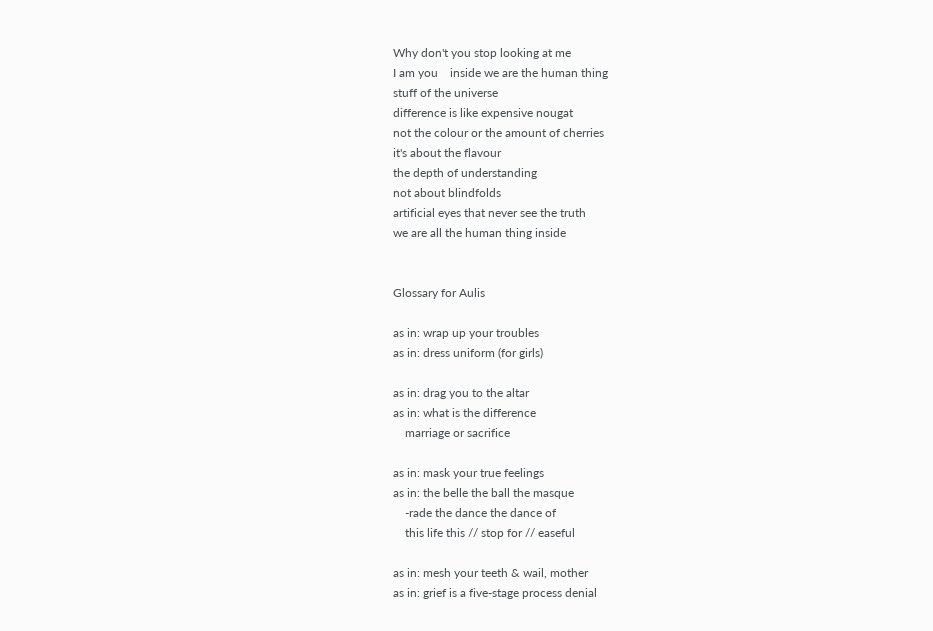Why don't you stop looking at me
I am you    inside we are the human thing
stuff of the universe
difference is like expensive nougat
not the colour or the amount of cherries
it's about the flavour
the depth of understanding
not about blindfolds
artificial eyes that never see the truth
we are all the human thing inside


Glossary for Aulis

as in: wrap up your troubles
as in: dress uniform (for girls)

as in: drag you to the altar
as in: what is the difference
    marriage or sacrifice

as in: mask your true feelings
as in: the belle the ball the masque
    -rade the dance the dance of
    this life this // stop for // easeful

as in: mesh your teeth & wail, mother
as in: grief is a five-stage process denial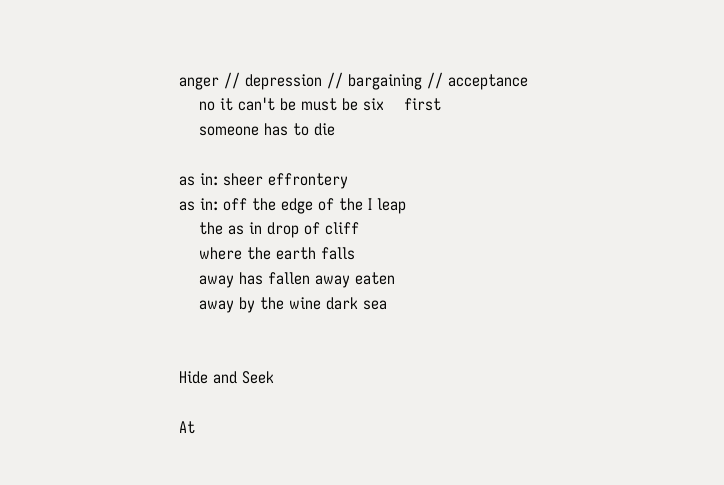anger // depression // bargaining // acceptance
    no it can't be must be six    first
    someone has to die

as in: sheer effrontery
as in: off the edge of the I leap
    the as in drop of cliff
    where the earth falls
    away has fallen away eaten
    away by the wine dark sea


Hide and Seek

At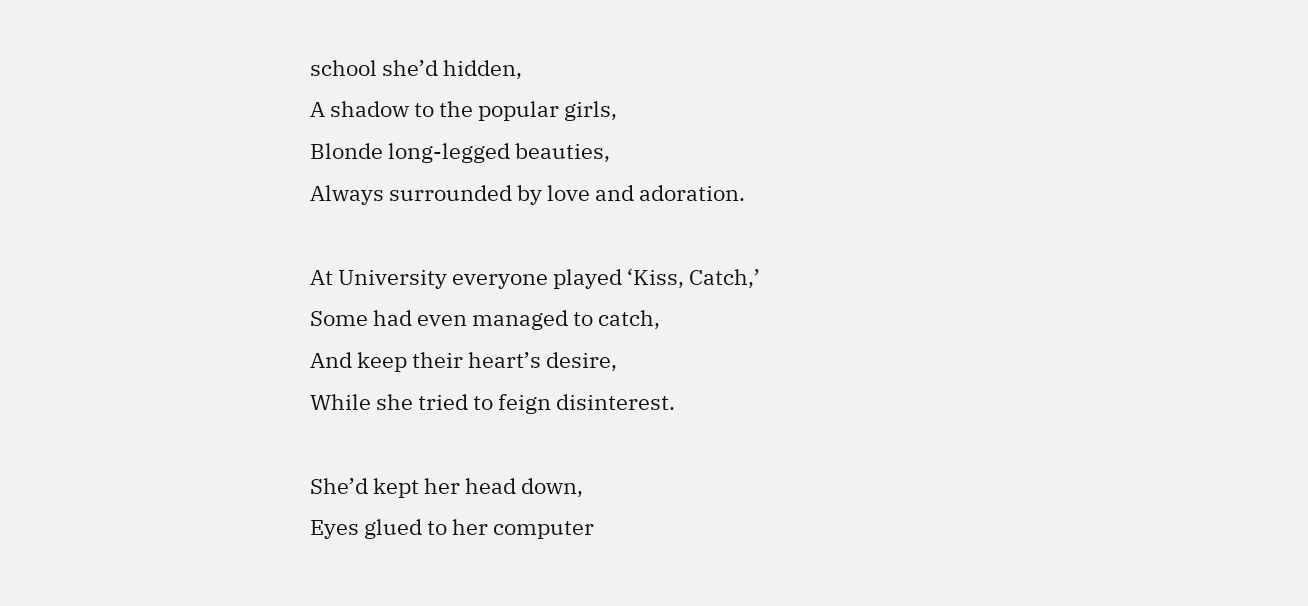school she’d hidden,
A shadow to the popular girls,
Blonde long-legged beauties,
Always surrounded by love and adoration.

At University everyone played ‘Kiss, Catch,’
Some had even managed to catch,
And keep their heart’s desire,
While she tried to feign disinterest.

She’d kept her head down,
Eyes glued to her computer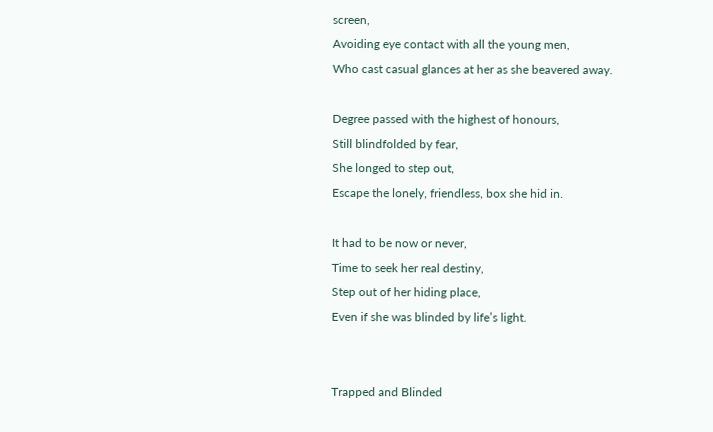screen,
Avoiding eye contact with all the young men,
Who cast casual glances at her as she beavered away.

Degree passed with the highest of honours,
Still blindfolded by fear,
She longed to step out,
Escape the lonely, friendless, box she hid in.

It had to be now or never,
Time to seek her real destiny,
Step out of her hiding place,
Even if she was blinded by life’s light.


Trapped and Blinded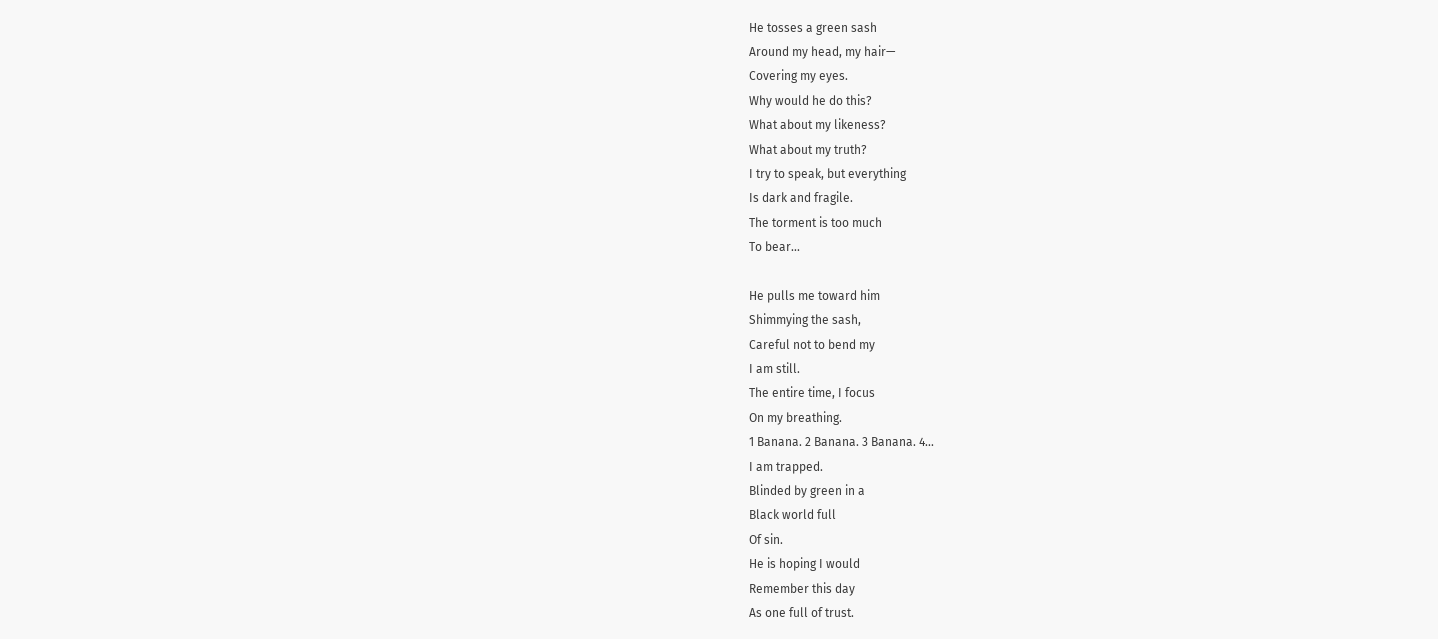He tosses a green sash
Around my head, my hair—
Covering my eyes.
Why would he do this?
What about my likeness?
What about my truth?
I try to speak, but everything
Is dark and fragile.
The torment is too much
To bear...

He pulls me toward him
Shimmying the sash,
Careful not to bend my
I am still.
The entire time, I focus
On my breathing.
1 Banana. 2 Banana. 3 Banana. 4...
I am trapped.
Blinded by green in a
Black world full
Of sin.
He is hoping I would
Remember this day
As one full of trust.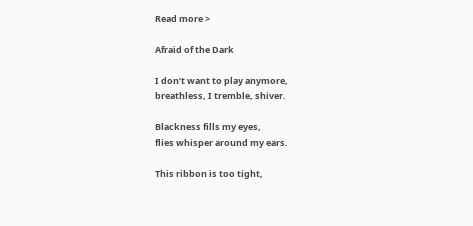Read more >

Afraid of the Dark

I don’t want to play anymore,
breathless, I tremble, shiver.

Blackness fills my eyes,
flies whisper around my ears.

This ribbon is too tight,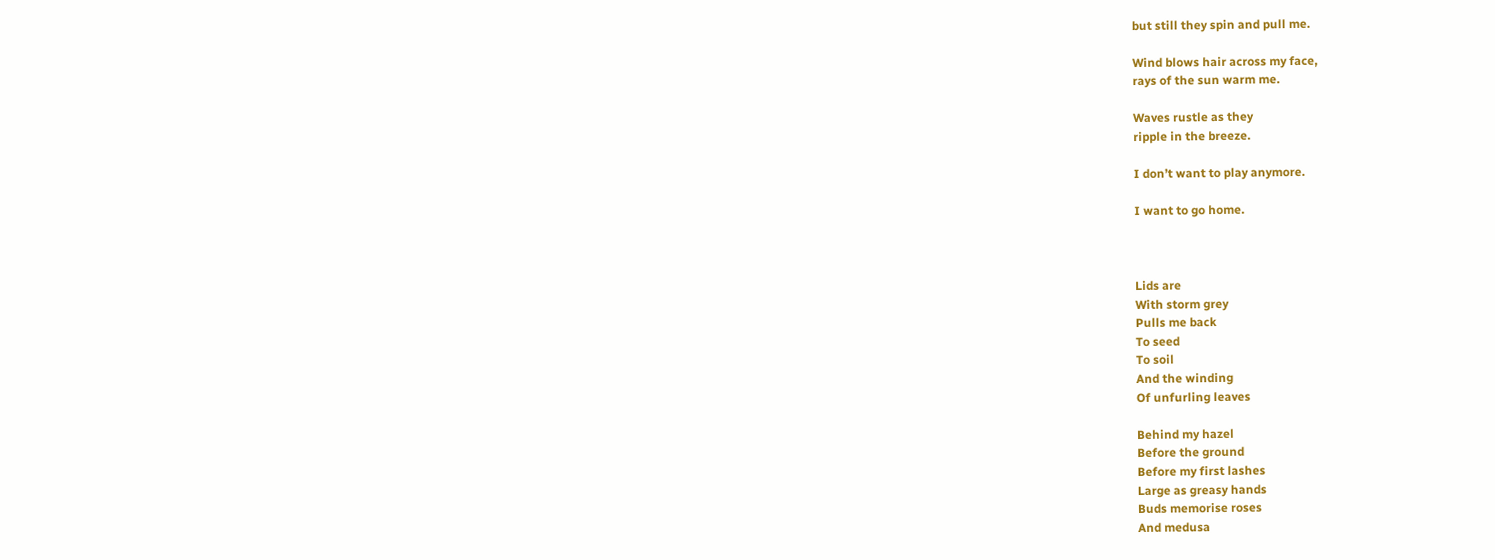but still they spin and pull me.

Wind blows hair across my face,
rays of the sun warm me.

Waves rustle as they
ripple in the breeze.

I don’t want to play anymore.

I want to go home.



Lids are
With storm grey
Pulls me back
To seed
To soil
And the winding
Of unfurling leaves

Behind my hazel
Before the ground
Before my first lashes
Large as greasy hands
Buds memorise roses
And medusa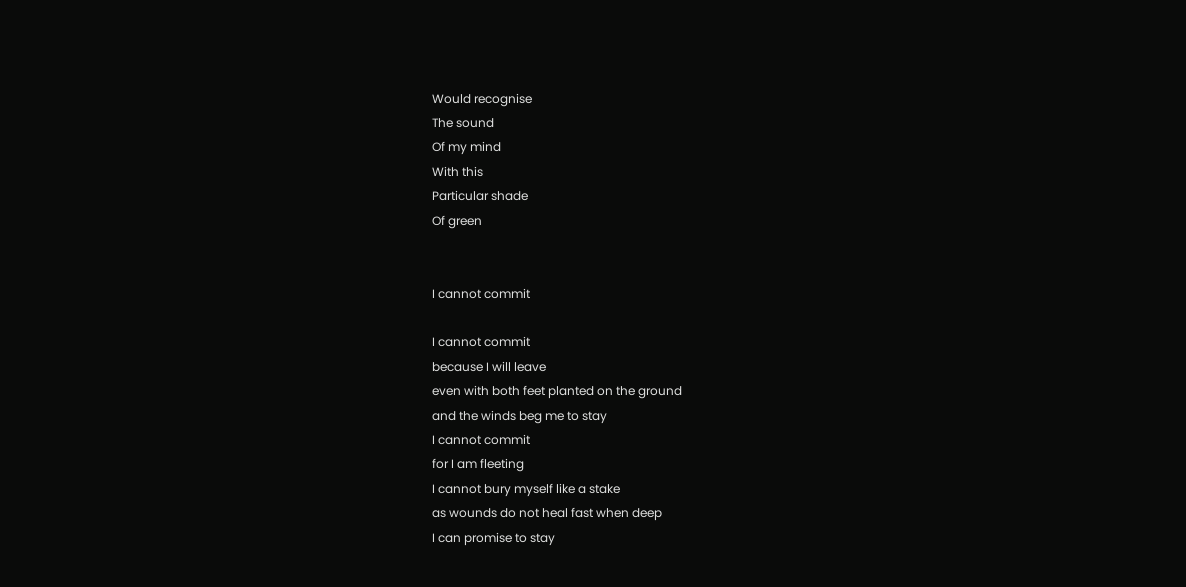Would recognise
The sound
Of my mind
With this
Particular shade
Of green


I cannot commit

I cannot commit
because I will leave
even with both feet planted on the ground
and the winds beg me to stay
I cannot commit
for I am fleeting
I cannot bury myself like a stake
as wounds do not heal fast when deep
I can promise to stay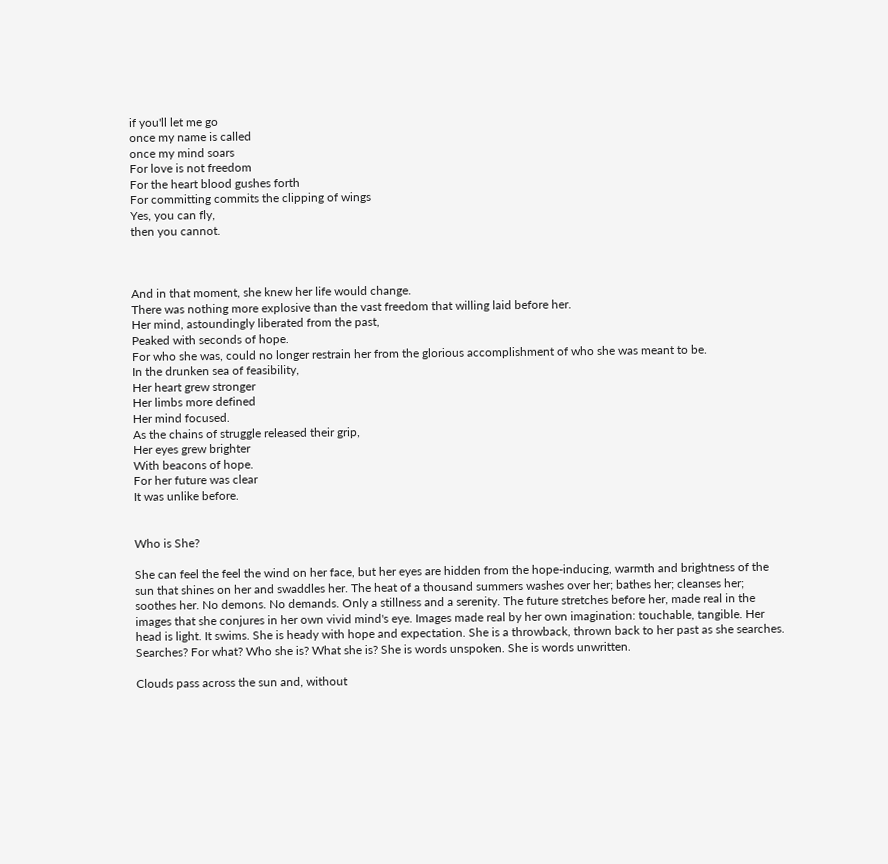if you'll let me go
once my name is called
once my mind soars
For love is not freedom
For the heart blood gushes forth
For committing commits the clipping of wings
Yes, you can fly,
then you cannot.



And in that moment, she knew her life would change.
There was nothing more explosive than the vast freedom that willing laid before her.
Her mind, astoundingly liberated from the past,
Peaked with seconds of hope.
For who she was, could no longer restrain her from the glorious accomplishment of who she was meant to be.
In the drunken sea of feasibility,
Her heart grew stronger
Her limbs more defined
Her mind focused.
As the chains of struggle released their grip,
Her eyes grew brighter
With beacons of hope.
For her future was clear
It was unlike before.


Who is She?

She can feel the feel the wind on her face, but her eyes are hidden from the hope-inducing, warmth and brightness of the sun that shines on her and swaddles her. The heat of a thousand summers washes over her; bathes her; cleanses her; soothes her. No demons. No demands. Only a stillness and a serenity. The future stretches before her, made real in the images that she conjures in her own vivid mind's eye. Images made real by her own imagination: touchable, tangible. Her head is light. It swims. She is heady with hope and expectation. She is a throwback, thrown back to her past as she searches. Searches? For what? Who she is? What she is? She is words unspoken. She is words unwritten.

Clouds pass across the sun and, without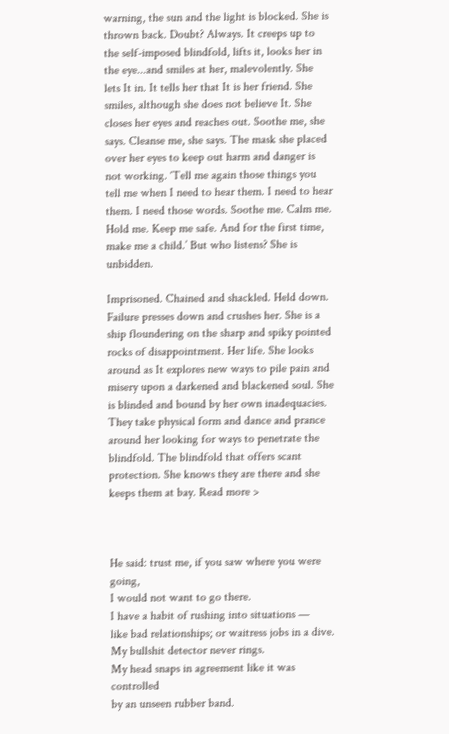warning, the sun and the light is blocked. She is thrown back. Doubt? Always. It creeps up to the self-imposed blindfold, lifts it, looks her in the eye...and smiles at her, malevolently. She lets It in. It tells her that It is her friend. She smiles, although she does not believe It. She closes her eyes and reaches out. Soothe me, she says. Cleanse me, she says. The mask she placed over her eyes to keep out harm and danger is not working. ‘Tell me again those things you tell me when I need to hear them. I need to hear them. I need those words. Soothe me. Calm me. Hold me. Keep me safe. And for the first time, make me a child.’ But who listens? She is unbidden.

Imprisoned. Chained and shackled. Held down. Failure presses down and crushes her. She is a ship floundering on the sharp and spiky pointed rocks of disappointment. Her life. She looks around as It explores new ways to pile pain and misery upon a darkened and blackened soul. She is blinded and bound by her own inadequacies. They take physical form and dance and prance around her looking for ways to penetrate the blindfold. The blindfold that offers scant protection. She knows they are there and she keeps them at bay. Read more >



He said: trust me, if you saw where you were going,
I would not want to go there.
I have a habit of rushing into situations —
like bad relationships; or waitress jobs in a dive.
My bullshit detector never rings.
My head snaps in agreement like it was controlled
by an unseen rubber band.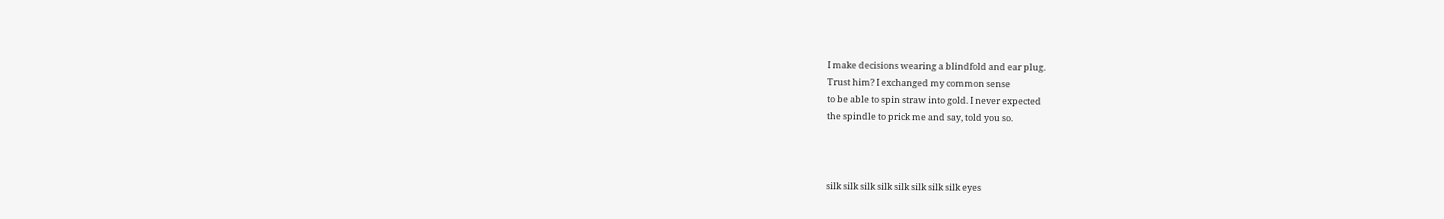I make decisions wearing a blindfold and ear plug.
Trust him? I exchanged my common sense
to be able to spin straw into gold. I never expected
the spindle to prick me and say, told you so.



silk silk silk silk silk silk silk silk eyes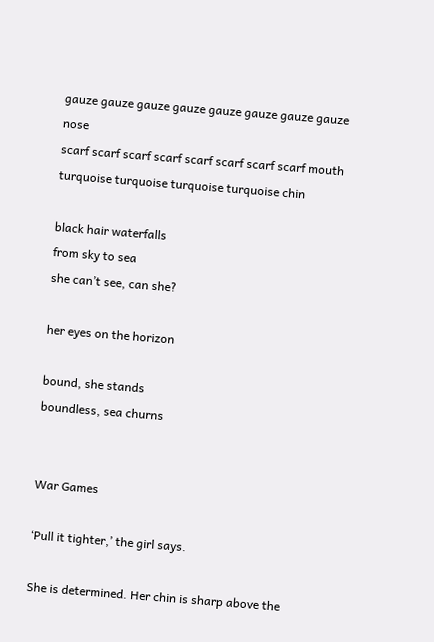gauze gauze gauze gauze gauze gauze gauze gauze nose
scarf scarf scarf scarf scarf scarf scarf scarf mouth
turquoise turquoise turquoise turquoise chin

black hair waterfalls
from sky to sea
she can’t see, can she?

her eyes on the horizon

bound, she stands
boundless, sea churns


War Games

‘Pull it tighter,’ the girl says.

She is determined. Her chin is sharp above the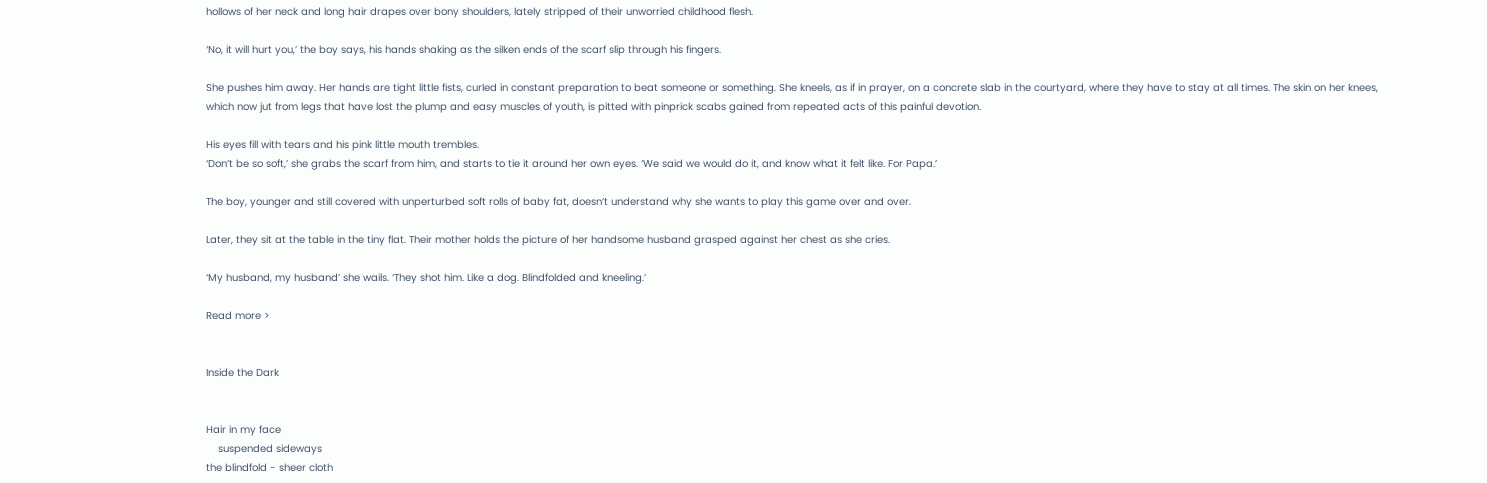hollows of her neck and long hair drapes over bony shoulders, lately stripped of their unworried childhood flesh.

‘No, it will hurt you,’ the boy says, his hands shaking as the silken ends of the scarf slip through his fingers.

She pushes him away. Her hands are tight little fists, curled in constant preparation to beat someone or something. She kneels, as if in prayer, on a concrete slab in the courtyard, where they have to stay at all times. The skin on her knees, which now jut from legs that have lost the plump and easy muscles of youth, is pitted with pinprick scabs gained from repeated acts of this painful devotion.

His eyes fill with tears and his pink little mouth trembles.
‘Don’t be so soft,’ she grabs the scarf from him, and starts to tie it around her own eyes. ‘We said we would do it, and know what it felt like. For Papa.’

The boy, younger and still covered with unperturbed soft rolls of baby fat, doesn’t understand why she wants to play this game over and over.

Later, they sit at the table in the tiny flat. Their mother holds the picture of her handsome husband grasped against her chest as she cries.

‘My husband, my husband’ she wails. ‘They shot him. Like a dog. Blindfolded and kneeling.’

Read more >


Inside the Dark


Hair in my face
    suspended sideways
the blindfold - sheer cloth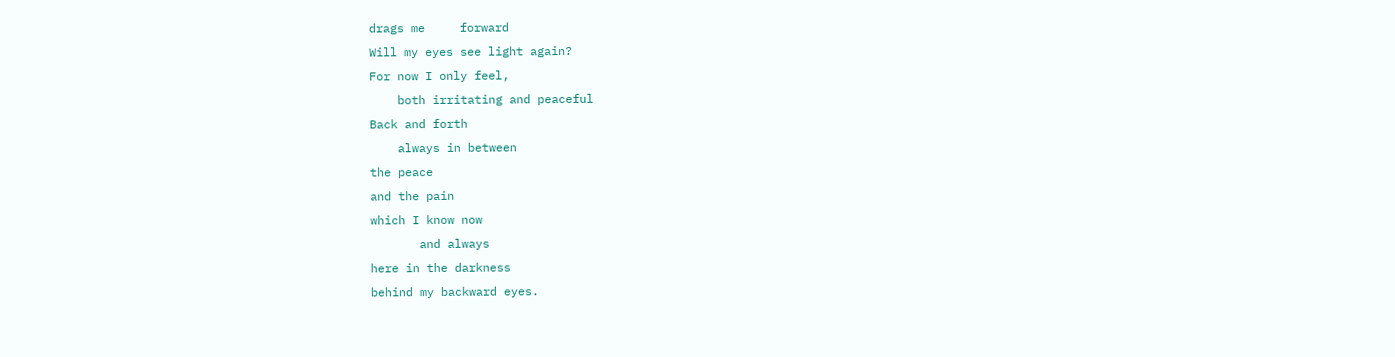drags me     forward
Will my eyes see light again?
For now I only feel,
    both irritating and peaceful
Back and forth
    always in between
the peace
and the pain
which I know now
       and always
here in the darkness
behind my backward eyes.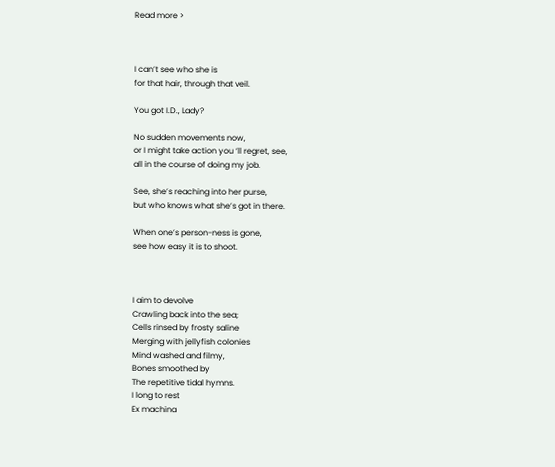Read more >



I can’t see who she is
for that hair, through that veil.

You got I.D., Lady?

No sudden movements now,
or I might take action you ‘ll regret, see,
all in the course of doing my job.

See, she’s reaching into her purse,
but who knows what she’s got in there.

When one’s person-ness is gone,
see how easy it is to shoot.



I aim to devolve
Crawling back into the sea;
Cells rinsed by frosty saline
Merging with jellyfish colonies
Mind washed and filmy,
Bones smoothed by
The repetitive tidal hymns.
I long to rest
Ex machina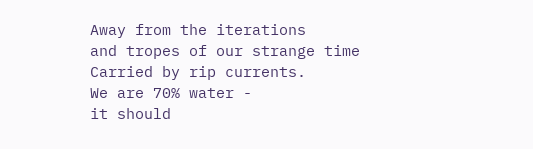Away from the iterations
and tropes of our strange time
Carried by rip currents.
We are 70% water -
it should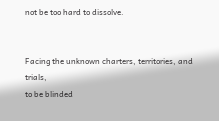not be too hard to dissolve.


Facing the unknown charters, territories, and trials,
to be blinded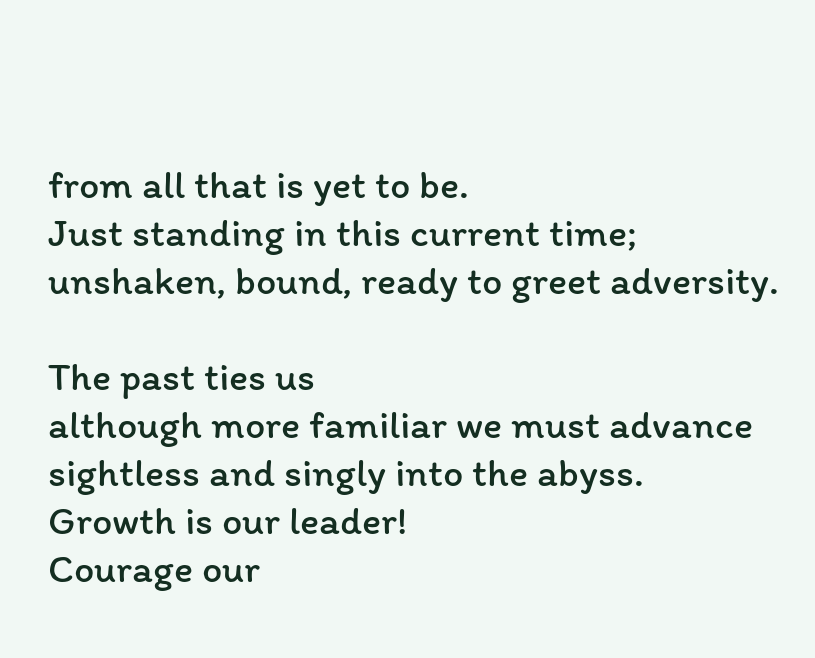from all that is yet to be.
Just standing in this current time; unshaken, bound, ready to greet adversity.

The past ties us
although more familiar we must advance sightless and singly into the abyss.
Growth is our leader!
Courage our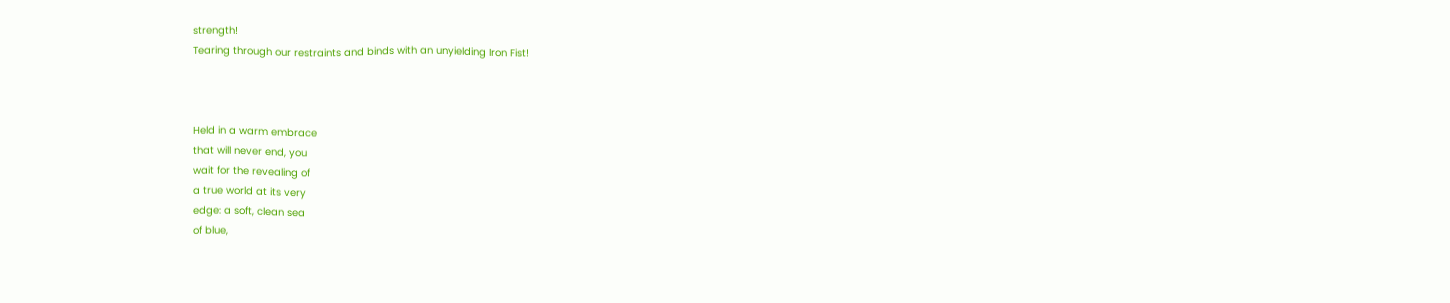strength!
Tearing through our restraints and binds with an unyielding Iron Fist!



Held in a warm embrace
that will never end, you
wait for the revealing of
a true world at its very
edge: a soft, clean sea
of blue,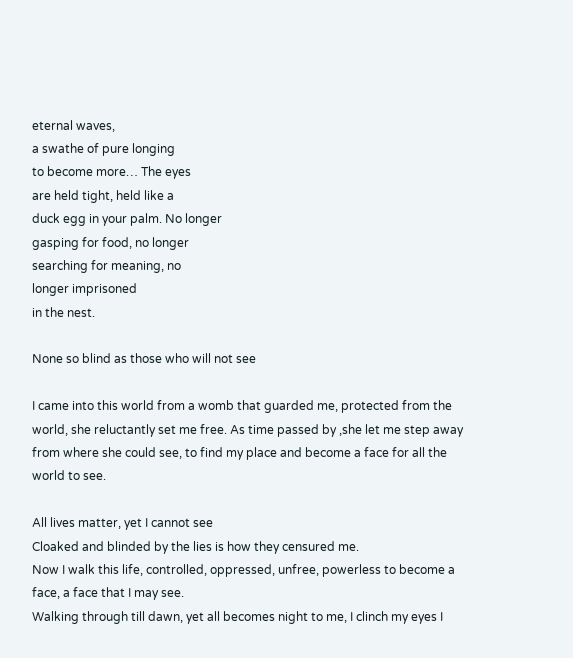eternal waves,
a swathe of pure longing
to become more… The eyes
are held tight, held like a
duck egg in your palm. No longer
gasping for food, no longer
searching for meaning, no
longer imprisoned
in the nest.

None so blind as those who will not see

I came into this world from a womb that guarded me, protected from the world, she reluctantly set me free. As time passed by ,she let me step away from where she could see, to find my place and become a face for all the world to see.

All lives matter, yet I cannot see
Cloaked and blinded by the lies is how they censured me.
Now I walk this life, controlled, oppressed, unfree, powerless to become a face, a face that I may see.
Walking through till dawn, yet all becomes night to me, I clinch my eyes I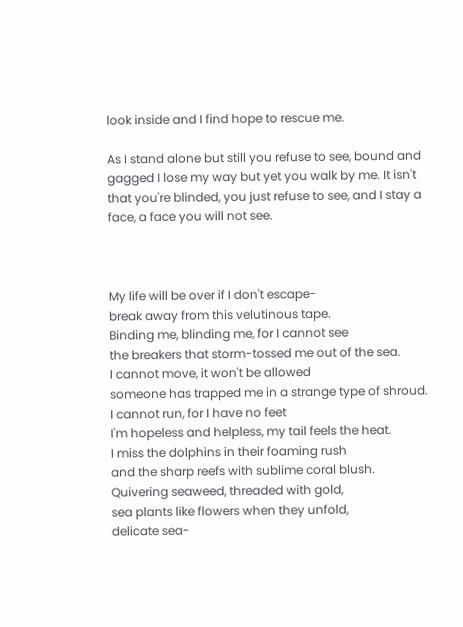look inside and I find hope to rescue me.

As I stand alone but still you refuse to see, bound and gagged I lose my way but yet you walk by me. It isn't that you're blinded, you just refuse to see, and I stay a face, a face you will not see.



My life will be over if I don't escape-
break away from this velutinous tape.
Binding me, blinding me, for I cannot see
the breakers that storm-tossed me out of the sea.
I cannot move, it won't be allowed
someone has trapped me in a strange type of shroud.
I cannot run, for I have no feet
I'm hopeless and helpless, my tail feels the heat.
I miss the dolphins in their foaming rush
and the sharp reefs with sublime coral blush.
Quivering seaweed, threaded with gold,
sea plants like flowers when they unfold,
delicate sea-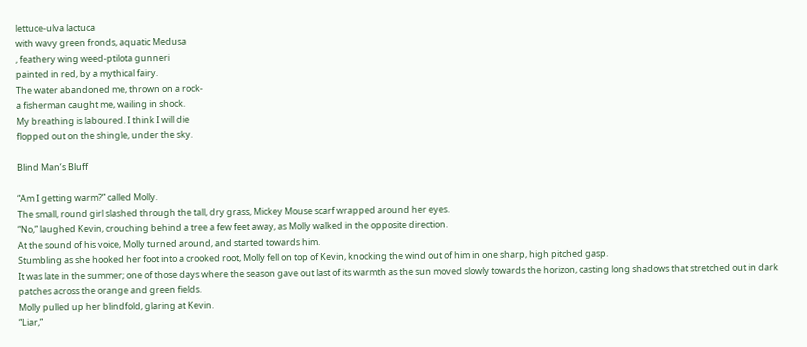lettuce-ulva lactuca
with wavy green fronds, aquatic Medusa
, feathery wing weed-ptilota gunneri
painted in red, by a mythical fairy.
The water abandoned me, thrown on a rock-
a fisherman caught me, wailing in shock.
My breathing is laboured. I think I will die
flopped out on the shingle, under the sky.

Blind Man’s Bluff

“Am I getting warm?” called Molly.
The small, round girl slashed through the tall, dry grass, Mickey Mouse scarf wrapped around her eyes.
“No,” laughed Kevin, crouching behind a tree a few feet away, as Molly walked in the opposite direction.
At the sound of his voice, Molly turned around, and started towards him.
Stumbling as she hooked her foot into a crooked root, Molly fell on top of Kevin, knocking the wind out of him in one sharp, high pitched gasp.
It was late in the summer; one of those days where the season gave out last of its warmth as the sun moved slowly towards the horizon, casting long shadows that stretched out in dark patches across the orange and green fields.
Molly pulled up her blindfold, glaring at Kevin.
“Liar,”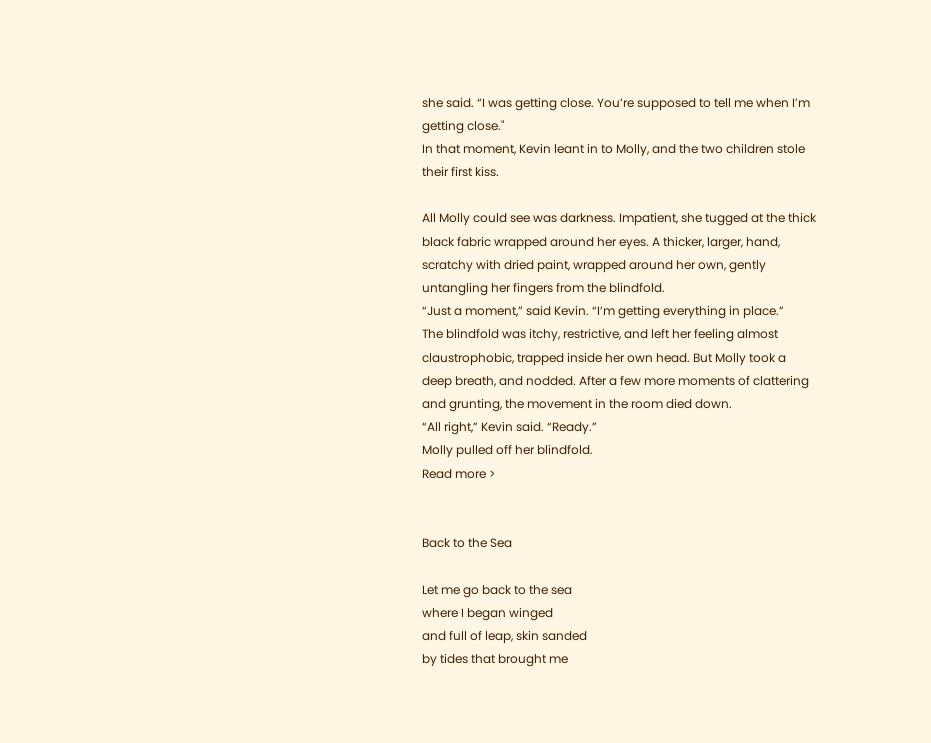she said. “I was getting close. You’re supposed to tell me when I’m getting close."
In that moment, Kevin leant in to Molly, and the two children stole their first kiss.

All Molly could see was darkness. Impatient, she tugged at the thick black fabric wrapped around her eyes. A thicker, larger, hand, scratchy with dried paint, wrapped around her own, gently untangling her fingers from the blindfold.
“Just a moment,” said Kevin. “I’m getting everything in place.”
The blindfold was itchy, restrictive, and left her feeling almost claustrophobic, trapped inside her own head. But Molly took a deep breath, and nodded. After a few more moments of clattering and grunting, the movement in the room died down.
“All right,” Kevin said. “Ready.”
Molly pulled off her blindfold.
Read more >


Back to the Sea

Let me go back to the sea
where I began winged
and full of leap, skin sanded
by tides that brought me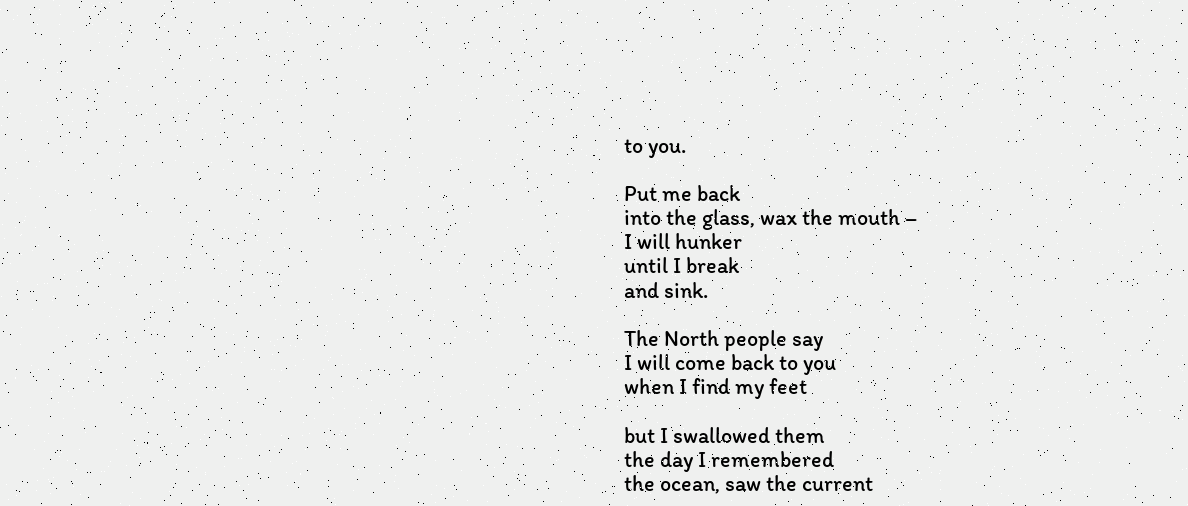to you.

Put me back
into the glass, wax the mouth –
I will hunker
until I break
and sink.

The North people say
I will come back to you
when I find my feet

but I swallowed them
the day I remembered
the ocean, saw the current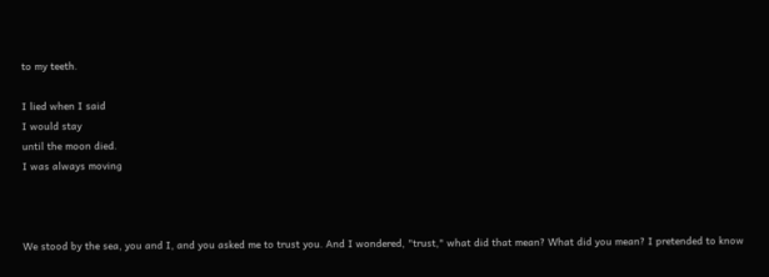to my teeth.

I lied when I said
I would stay
until the moon died.
I was always moving



We stood by the sea, you and I, and you asked me to trust you. And I wondered, "trust," what did that mean? What did you mean? I pretended to know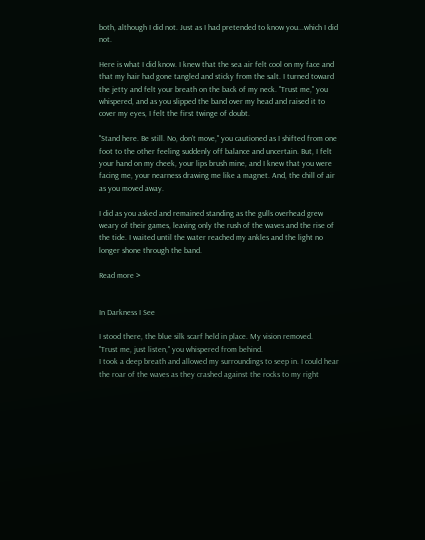both, although I did not. Just as I had pretended to know you...which I did not.

Here is what I did know. I knew that the sea air felt cool on my face and that my hair had gone tangled and sticky from the salt. I turned toward the jetty and felt your breath on the back of my neck. "Trust me," you whispered, and as you slipped the band over my head and raised it to cover my eyes, I felt the first twinge of doubt.

"Stand here. Be still. No, don't move," you cautioned as I shifted from one foot to the other feeling suddenly off balance and uncertain. But, I felt your hand on my cheek, your lips brush mine, and I knew that you were facing me, your nearness drawing me like a magnet. And, the chill of air as you moved away.

I did as you asked and remained standing as the gulls overhead grew weary of their games, leaving only the rush of the waves and the rise of the tide. I waited until the water reached my ankles and the light no longer shone through the band.

Read more >


In Darkness I See

I stood there, the blue silk scarf held in place. My vision removed.
"Trust me, just listen," you whispered from behind.
I took a deep breath and allowed my surroundings to seep in. I could hear the roar of the waves as they crashed against the rocks to my right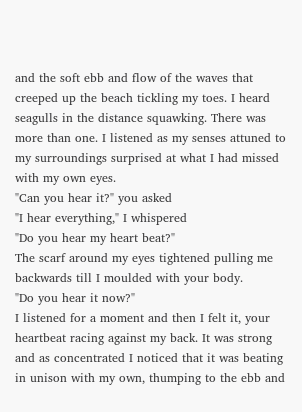and the soft ebb and flow of the waves that creeped up the beach tickling my toes. I heard seagulls in the distance squawking. There was more than one. I listened as my senses attuned to my surroundings surprised at what I had missed with my own eyes.
"Can you hear it?" you asked
"I hear everything," I whispered
"Do you hear my heart beat?"
The scarf around my eyes tightened pulling me backwards till I moulded with your body.
"Do you hear it now?"
I listened for a moment and then I felt it, your heartbeat racing against my back. It was strong and as concentrated I noticed that it was beating in unison with my own, thumping to the ebb and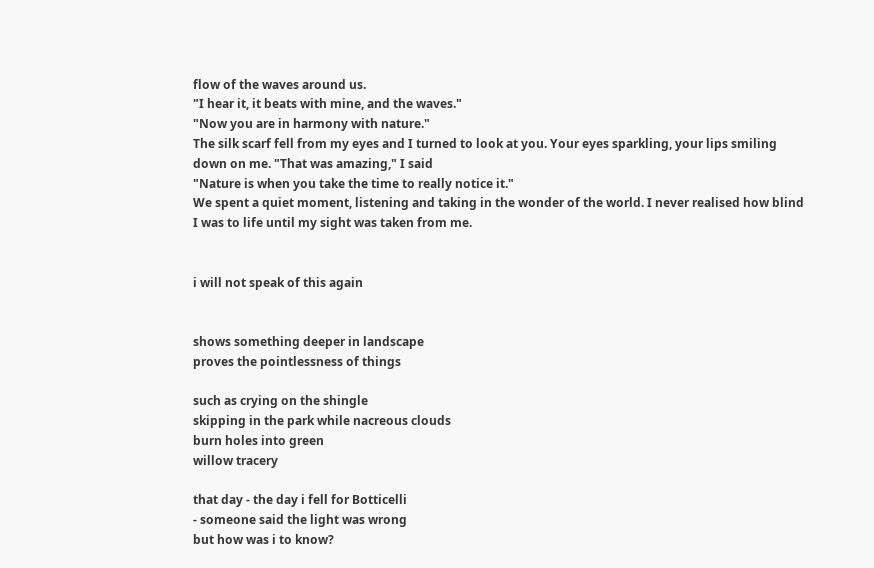flow of the waves around us.
"I hear it, it beats with mine, and the waves."
"Now you are in harmony with nature."
The silk scarf fell from my eyes and I turned to look at you. Your eyes sparkling, your lips smiling down on me. "That was amazing," I said
"Nature is when you take the time to really notice it."
We spent a quiet moment, listening and taking in the wonder of the world. I never realised how blind I was to life until my sight was taken from me.


i will not speak of this again


shows something deeper in landscape
proves the pointlessness of things

such as crying on the shingle
skipping in the park while nacreous clouds
burn holes into green
willow tracery

that day - the day i fell for Botticelli
- someone said the light was wrong
but how was i to know?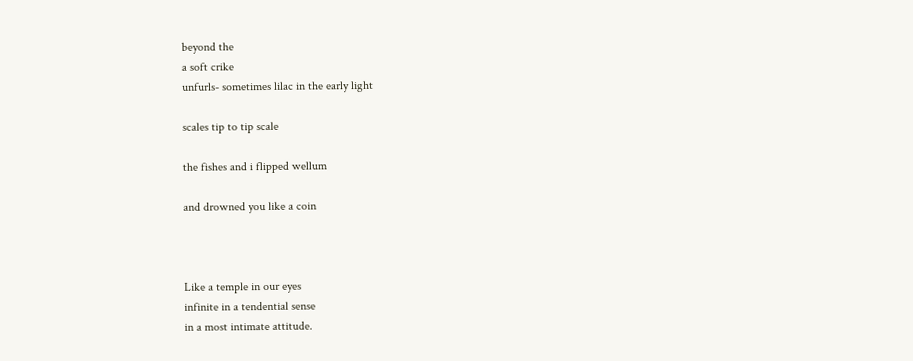beyond the
a soft crike
unfurls- sometimes lilac in the early light

scales tip to tip scale

the fishes and i flipped wellum

and drowned you like a coin



Like a temple in our eyes
infinite in a tendential sense
in a most intimate attitude.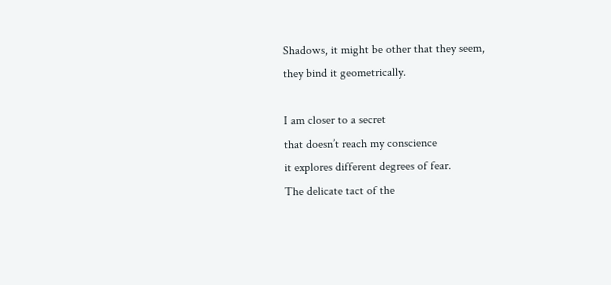Shadows, it might be other that they seem,
they bind it geometrically.

I am closer to a secret
that doesn’t reach my conscience
it explores different degrees of fear.
The delicate tact of the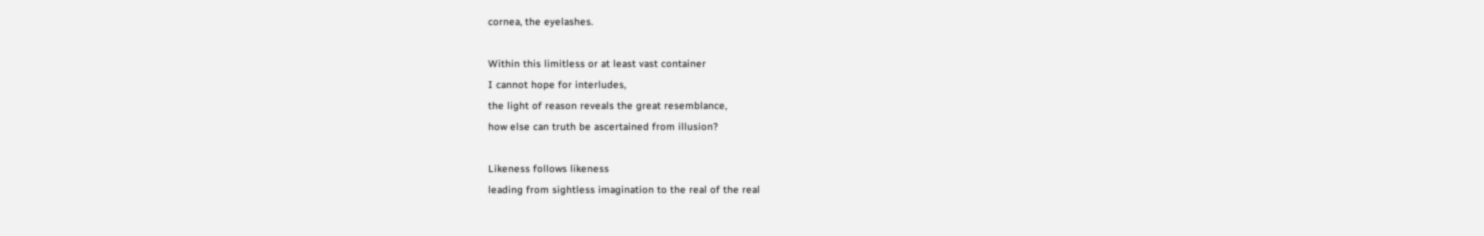cornea, the eyelashes.

Within this limitless or at least vast container
I cannot hope for interludes,
the light of reason reveals the great resemblance,
how else can truth be ascertained from illusion?

Likeness follows likeness
leading from sightless imagination to the real of the real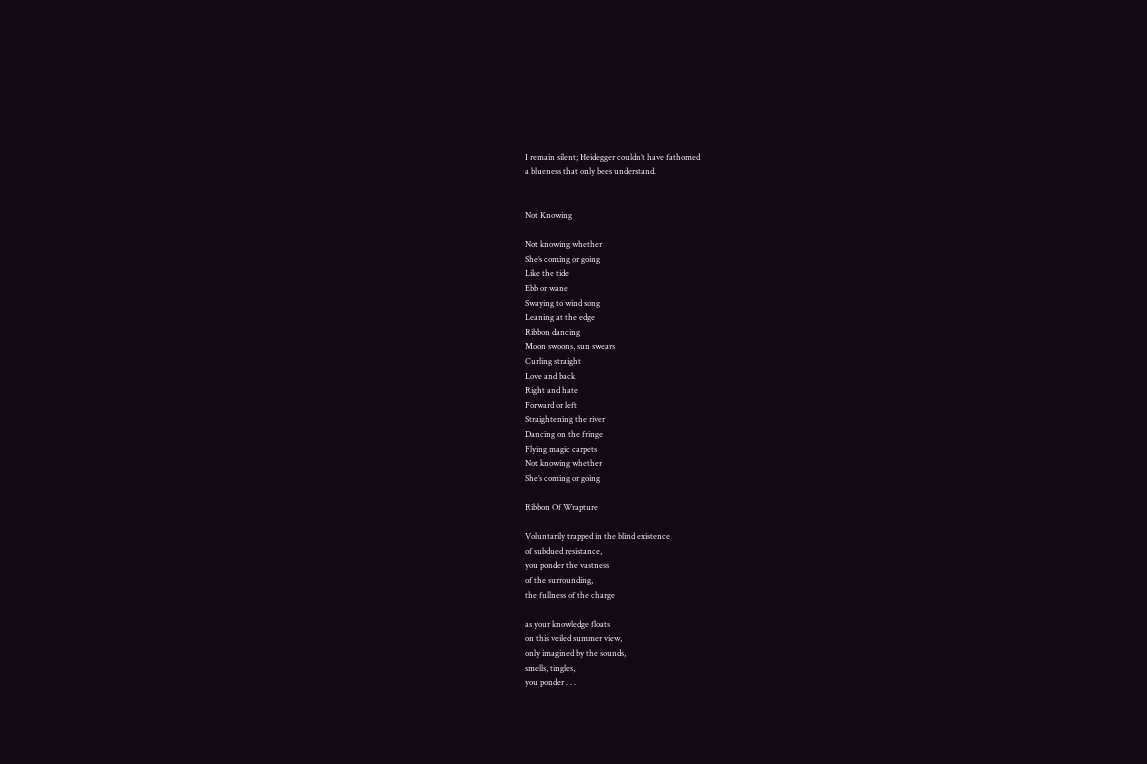I remain silent; Heidegger couldn’t have fathomed
a blueness that only bees understand.


Not Knowing

Not knowing whether
She’s coming or going
Like the tide
Ebb or wane
Swaying to wind song
Leaning at the edge
Ribbon dancing
Moon swoons, sun swears
Curling straight
Love and back
Right and hate
Forward or left
Straightening the river
Dancing on the fringe
Flying magic carpets
Not knowing whether
She’s coming or going

Ribbon Of Wrapture

Voluntarily trapped in the blind existence
of subdued resistance,
you ponder the vastness
of the surrounding,
the fullness of the charge

as your knowledge floats
on this veiled summer view,
only imagined by the sounds,
smells, tingles,
you ponder . . .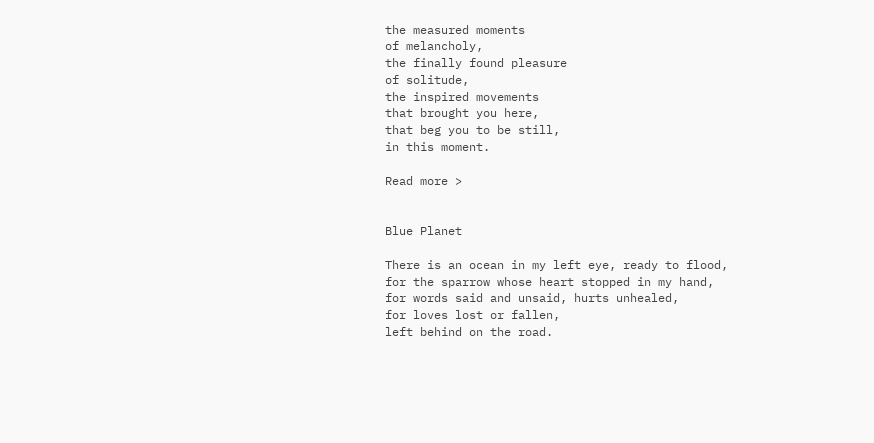the measured moments
of melancholy,
the finally found pleasure
of solitude,
the inspired movements
that brought you here,
that beg you to be still,
in this moment.

Read more >


Blue Planet

There is an ocean in my left eye, ready to flood,
for the sparrow whose heart stopped in my hand,
for words said and unsaid, hurts unhealed,
for loves lost or fallen,
left behind on the road.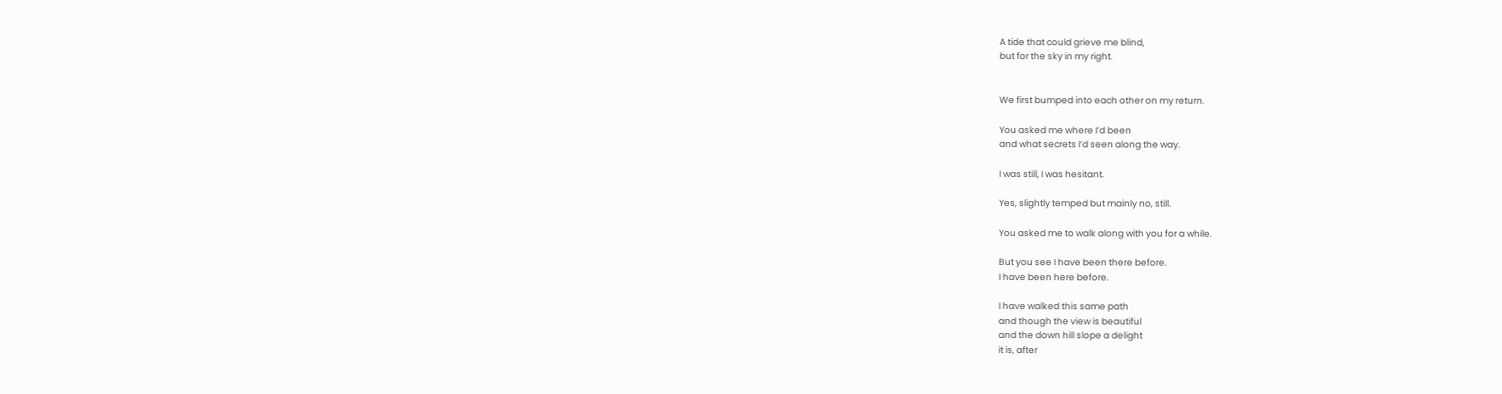A tide that could grieve me blind,
but for the sky in my right.


We first bumped into each other on my return.

You asked me where I’d been
and what secrets I’d seen along the way.

I was still, I was hesitant.

Yes, slightly temped but mainly no, still.

You asked me to walk along with you for a while.

But you see I have been there before.
I have been here before.

I have walked this same path
and though the view is beautiful
and the down hill slope a delight
it is, after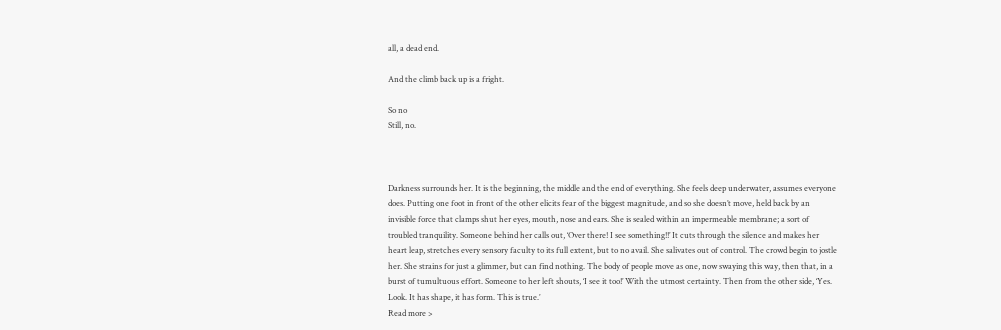all, a dead end.

And the climb back up is a fright.

So no
Still, no.



Darkness surrounds her. It is the beginning, the middle and the end of everything. She feels deep underwater, assumes everyone does. Putting one foot in front of the other elicits fear of the biggest magnitude, and so she doesn’t move, held back by an invisible force that clamps shut her eyes, mouth, nose and ears. She is sealed within an impermeable membrane; a sort of troubled tranquility. Someone behind her calls out, ‘Over there! I see something!!’ It cuts through the silence and makes her heart leap, stretches every sensory faculty to its full extent, but to no avail. She salivates out of control. The crowd begin to jostle her. She strains for just a glimmer, but can find nothing. The body of people move as one, now swaying this way, then that, in a burst of tumultuous effort. Someone to her left shouts, ‘I see it too!’ With the utmost certainty. Then from the other side, ‘Yes. Look. It has shape, it has form. This is true.’
Read more >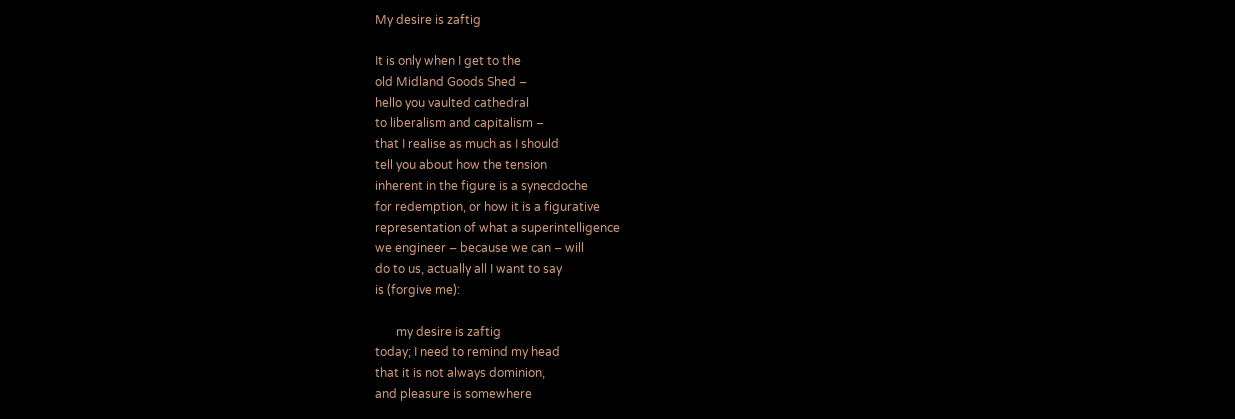My desire is zaftig

It is only when I get to the
old Midland Goods Shed –
hello you vaulted cathedral
to liberalism and capitalism –
that I realise as much as I should
tell you about how the tension
inherent in the figure is a synecdoche
for redemption, or how it is a figurative
representation of what a superintelligence
we engineer – because we can – will
do to us, actually all I want to say
is (forgive me):

       my desire is zaftig
today; I need to remind my head
that it is not always dominion,
and pleasure is somewhere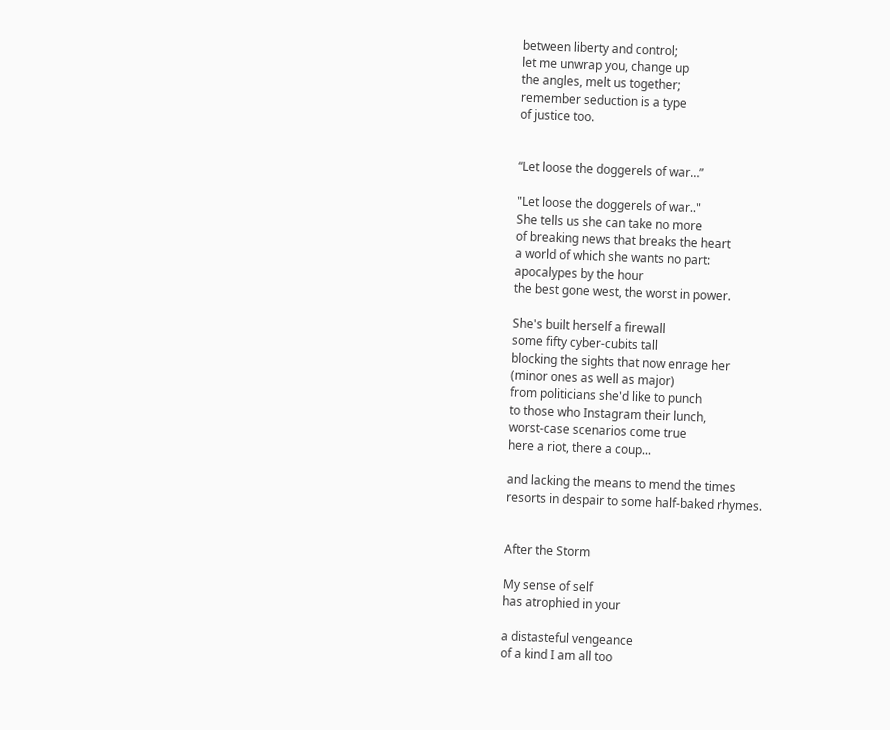between liberty and control;
let me unwrap you, change up
the angles, melt us together;
remember seduction is a type
of justice too.


“Let loose the doggerels of war…”

"Let loose the doggerels of war.."
She tells us she can take no more
of breaking news that breaks the heart
a world of which she wants no part:
apocalypes by the hour
the best gone west, the worst in power.

She's built herself a firewall
some fifty cyber-cubits tall
blocking the sights that now enrage her
(minor ones as well as major)
from politicians she'd like to punch
to those who Instagram their lunch,
worst-case scenarios come true
here a riot, there a coup...

and lacking the means to mend the times
resorts in despair to some half-baked rhymes.


After the Storm

My sense of self
has atrophied in your

a distasteful vengeance
of a kind I am all too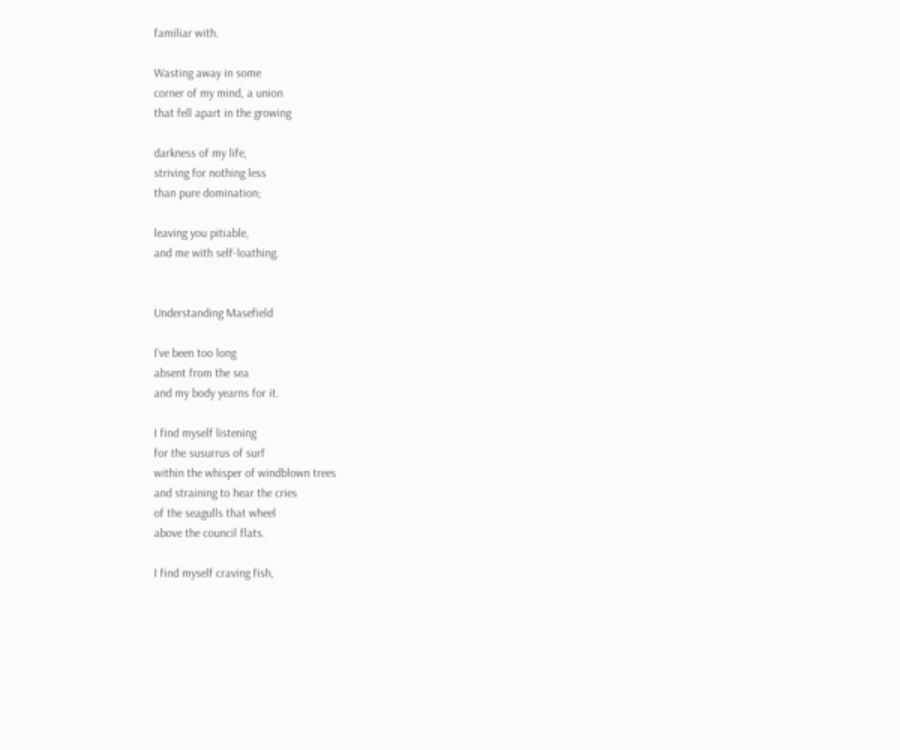familiar with.

Wasting away in some
corner of my mind, a union
that fell apart in the growing

darkness of my life,
striving for nothing less
than pure domination;

leaving you pitiable,
and me with self-loathing.


Understanding Masefield

I’ve been too long
absent from the sea
and my body yearns for it.

I find myself listening
for the susurrus of surf
within the whisper of windblown trees
and straining to hear the cries
of the seagulls that wheel
above the council flats.

I find myself craving fish,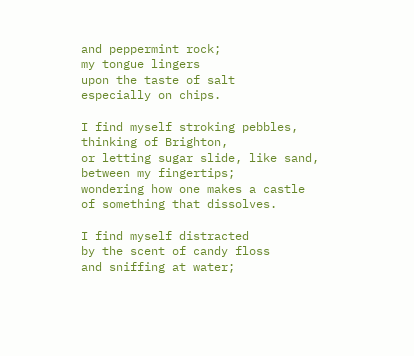and peppermint rock;
my tongue lingers
upon the taste of salt
especially on chips.

I find myself stroking pebbles,
thinking of Brighton,
or letting sugar slide, like sand,
between my fingertips;
wondering how one makes a castle
of something that dissolves.

I find myself distracted
by the scent of candy floss
and sniffing at water;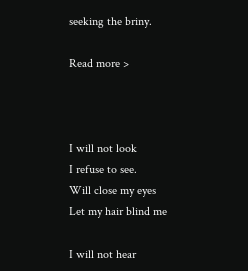seeking the briny.

Read more >



I will not look
I refuse to see.
Will close my eyes
Let my hair blind me

I will not hear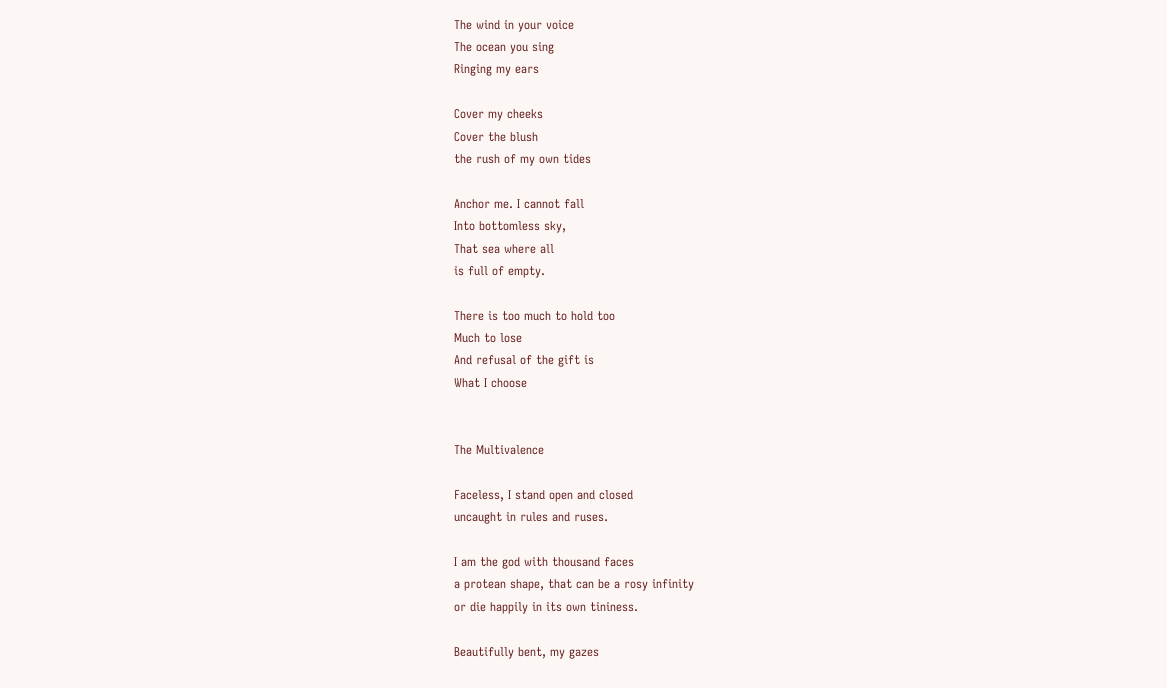The wind in your voice
The ocean you sing
Ringing my ears

Cover my cheeks
Cover the blush
the rush of my own tides

Anchor me. I cannot fall
Into bottomless sky,
That sea where all
is full of empty.

There is too much to hold too
Much to lose
And refusal of the gift is
What I choose


The Multivalence

Faceless, I stand open and closed
uncaught in rules and ruses.

I am the god with thousand faces
a protean shape, that can be a rosy infinity
or die happily in its own tininess.

Beautifully bent, my gazes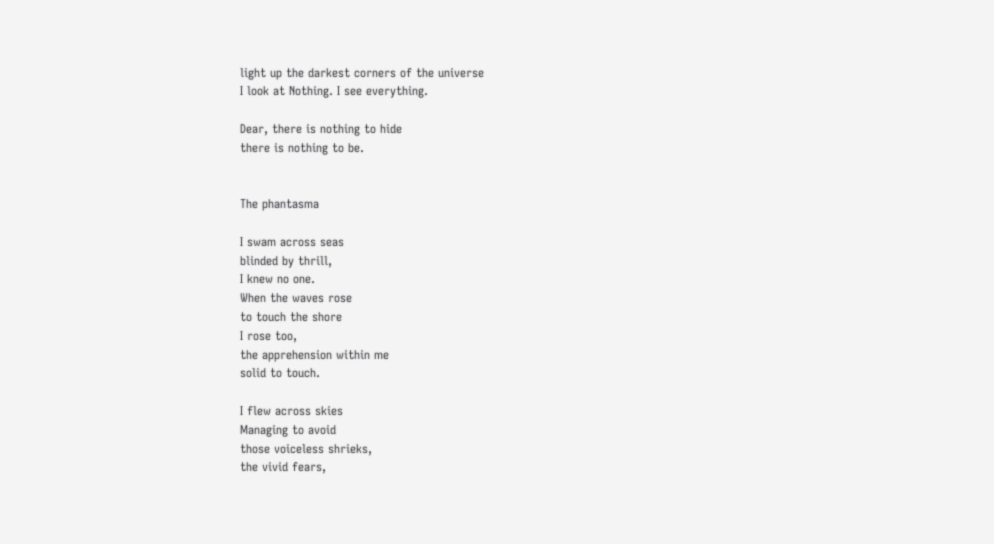light up the darkest corners of the universe
I look at Nothing. I see everything.

Dear, there is nothing to hide
there is nothing to be.


The phantasma

I swam across seas
blinded by thrill,
I knew no one.
When the waves rose
to touch the shore
I rose too,
the apprehension within me
solid to touch.

I flew across skies
Managing to avoid
those voiceless shrieks,
the vivid fears,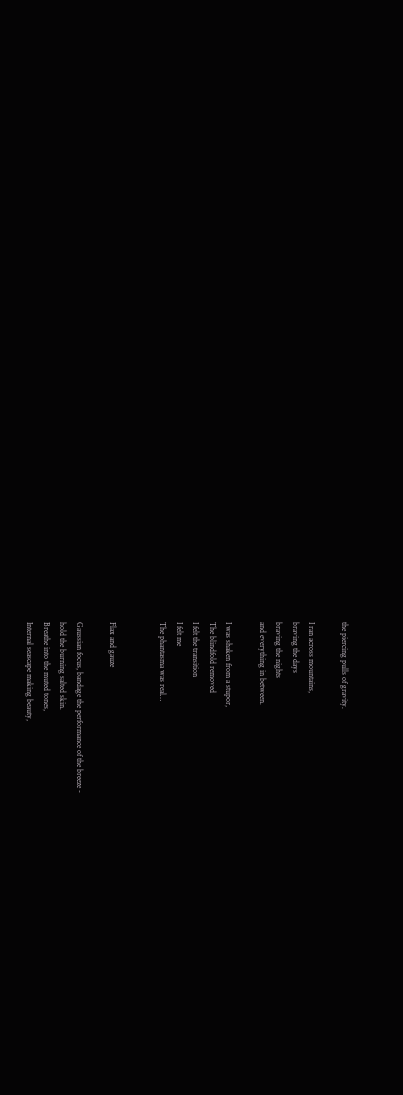the piercing pulls of gravity.

I ran across mountains,
braving the days
braving the nights
and everything in between.

I was shaken from a stupor,
The blindfold removed
I felt the transition
I felt me
The phantasma was real…


Flax and gauze

Gaussian focus, bandage the performance of the breeze -
hold the burning salted skin.
Breathe into the muted tones,
Internal seascape making beauty,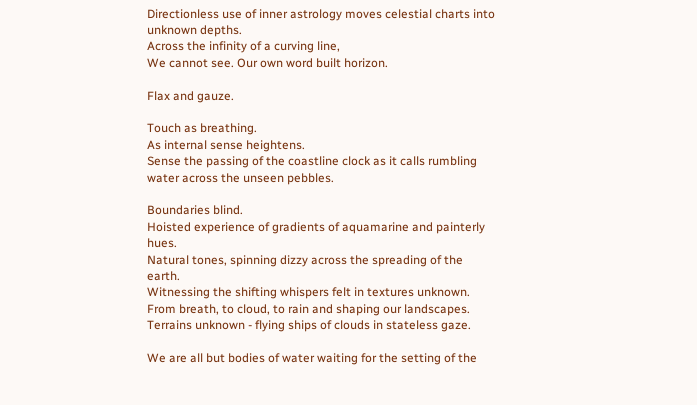Directionless use of inner astrology moves celestial charts into unknown depths.
Across the infinity of a curving line,
We cannot see. Our own word built horizon.

Flax and gauze.

Touch as breathing.
As internal sense heightens.
Sense the passing of the coastline clock as it calls rumbling water across the unseen pebbles.

Boundaries blind.
Hoisted experience of gradients of aquamarine and painterly hues.
Natural tones, spinning dizzy across the spreading of the earth.
Witnessing the shifting whispers felt in textures unknown.
From breath, to cloud, to rain and shaping our landscapes.
Terrains unknown - flying ships of clouds in stateless gaze.

We are all but bodies of water waiting for the setting of the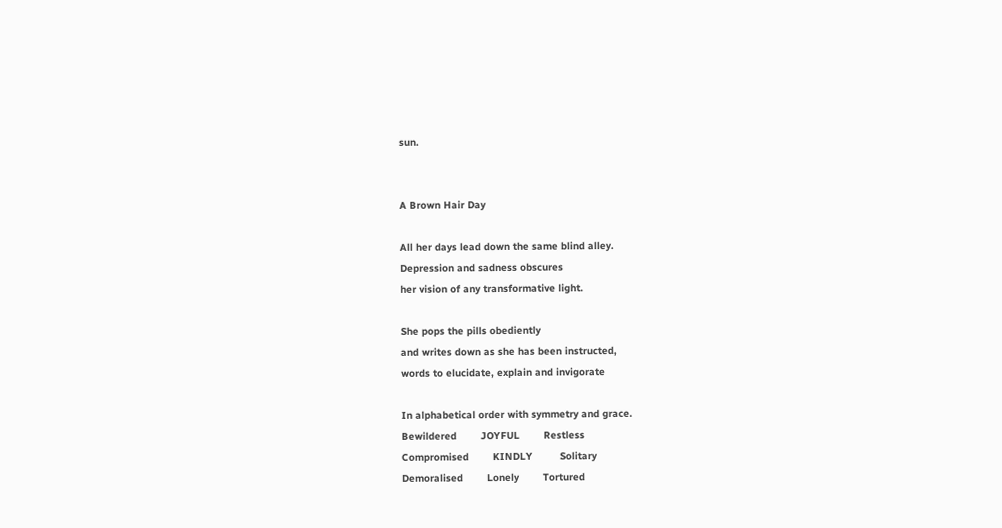sun.


A Brown Hair Day

All her days lead down the same blind alley.
Depression and sadness obscures
her vision of any transformative light.

She pops the pills obediently
and writes down as she has been instructed,
words to elucidate, explain and invigorate

In alphabetical order with symmetry and grace.
Bewildered        JOYFUL        Restless
Compromised        KINDLY         Solitary
Demoralised        Lonely        Tortured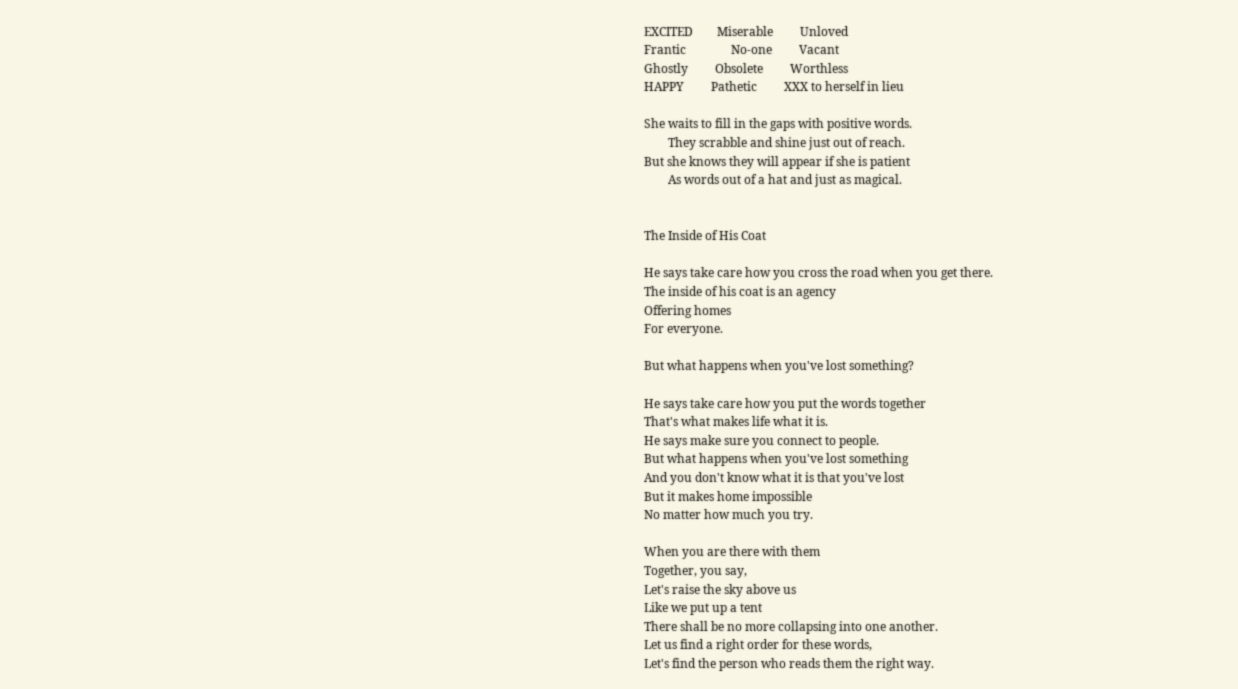EXCITED        Miserable         Unloved
Frantic               No-one         Vacant
Ghostly         Obsolete         Worthless
HAPPY         Pathetic         XXX to herself in lieu

She waits to fill in the gaps with positive words.
        They scrabble and shine just out of reach.
But she knows they will appear if she is patient
        As words out of a hat and just as magical.


The Inside of His Coat

He says take care how you cross the road when you get there.
The inside of his coat is an agency
Offering homes
For everyone.

But what happens when you've lost something?

He says take care how you put the words together
That's what makes life what it is.
He says make sure you connect to people.
But what happens when you've lost something
And you don't know what it is that you've lost
But it makes home impossible
No matter how much you try.

When you are there with them
Together, you say,
Let's raise the sky above us
Like we put up a tent
There shall be no more collapsing into one another.
Let us find a right order for these words,
Let's find the person who reads them the right way.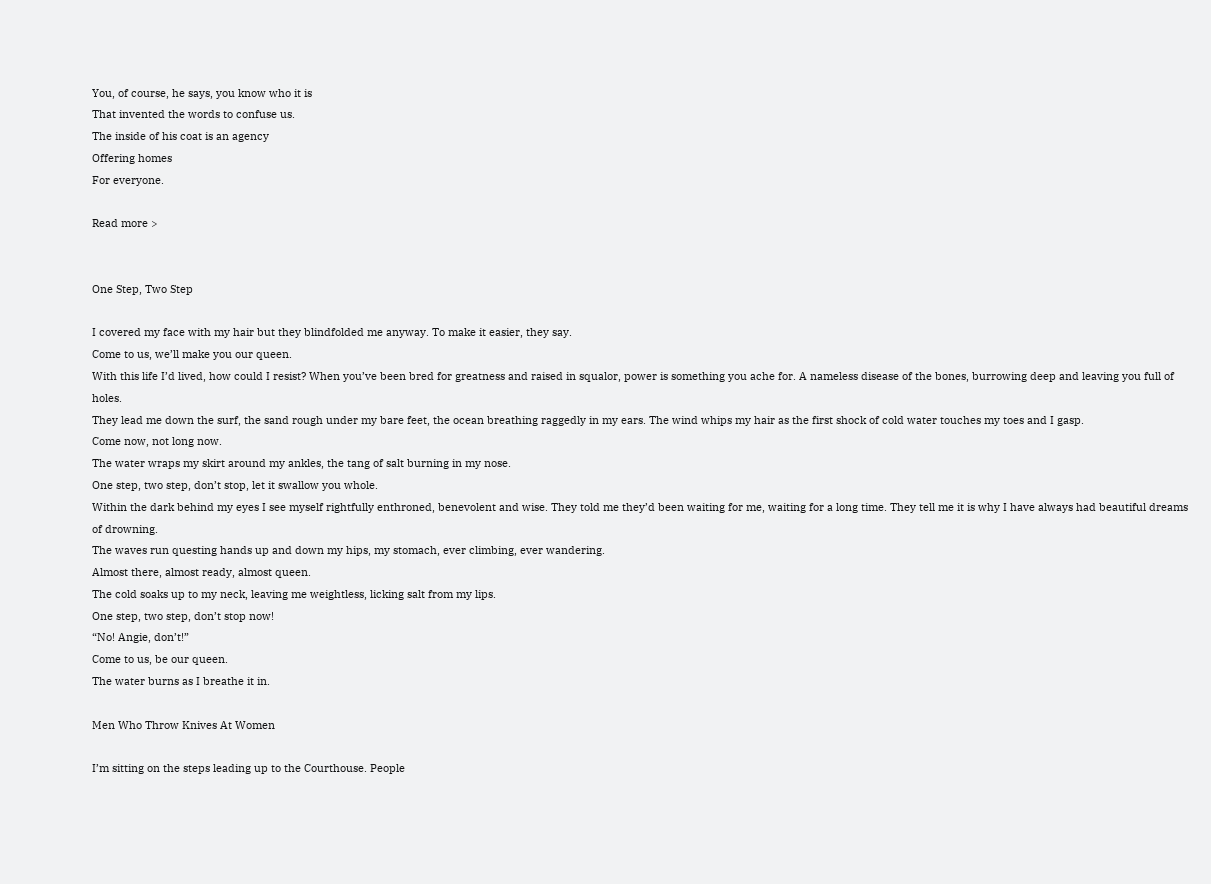You, of course, he says, you know who it is
That invented the words to confuse us.
The inside of his coat is an agency
Offering homes
For everyone.

Read more >


One Step, Two Step

I covered my face with my hair but they blindfolded me anyway. To make it easier, they say.
Come to us, we’ll make you our queen.
With this life I’d lived, how could I resist? When you’ve been bred for greatness and raised in squalor, power is something you ache for. A nameless disease of the bones, burrowing deep and leaving you full of holes.
They lead me down the surf, the sand rough under my bare feet, the ocean breathing raggedly in my ears. The wind whips my hair as the first shock of cold water touches my toes and I gasp.
Come now, not long now.
The water wraps my skirt around my ankles, the tang of salt burning in my nose.
One step, two step, don’t stop, let it swallow you whole.
Within the dark behind my eyes I see myself rightfully enthroned, benevolent and wise. They told me they’d been waiting for me, waiting for a long time. They tell me it is why I have always had beautiful dreams of drowning.
The waves run questing hands up and down my hips, my stomach, ever climbing, ever wandering.
Almost there, almost ready, almost queen.
The cold soaks up to my neck, leaving me weightless, licking salt from my lips.
One step, two step, don’t stop now!
“No! Angie, don’t!”
Come to us, be our queen.
The water burns as I breathe it in.

Men Who Throw Knives At Women

I’m sitting on the steps leading up to the Courthouse. People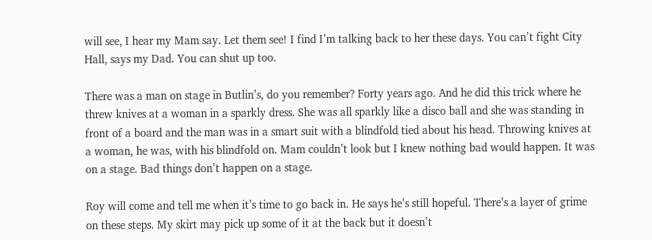will see, I hear my Mam say. Let them see! I find I’m talking back to her these days. You can’t fight City Hall, says my Dad. You can shut up too.

There was a man on stage in Butlin’s, do you remember? Forty years ago. And he did this trick where he threw knives at a woman in a sparkly dress. She was all sparkly like a disco ball and she was standing in front of a board and the man was in a smart suit with a blindfold tied about his head. Throwing knives at a woman, he was, with his blindfold on. Mam couldn’t look but I knew nothing bad would happen. It was on a stage. Bad things don’t happen on a stage.

Roy will come and tell me when it’s time to go back in. He says he’s still hopeful. There’s a layer of grime on these steps. My skirt may pick up some of it at the back but it doesn’t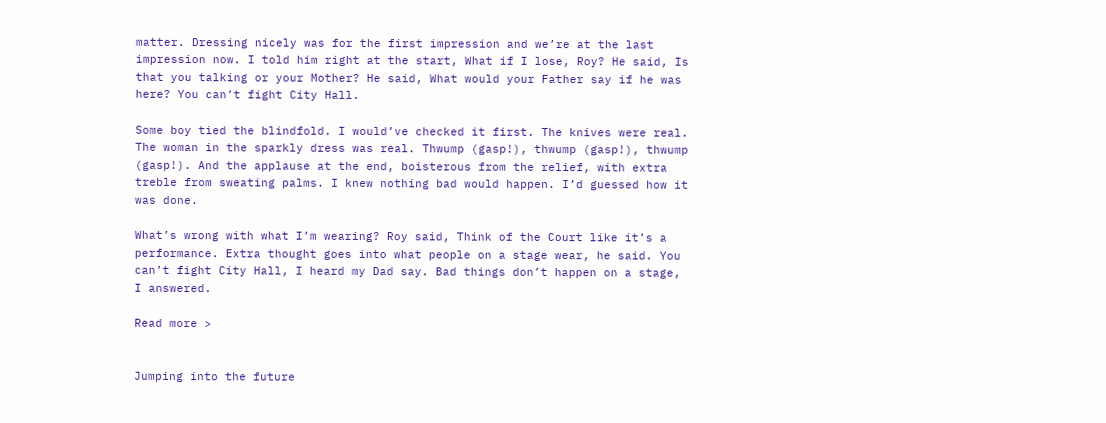matter. Dressing nicely was for the first impression and we’re at the last impression now. I told him right at the start, What if I lose, Roy? He said, Is that you talking or your Mother? He said, What would your Father say if he was here? You can’t fight City Hall.

Some boy tied the blindfold. I would’ve checked it first. The knives were real. The woman in the sparkly dress was real. Thwump (gasp!), thwump (gasp!), thwump (gasp!). And the applause at the end, boisterous from the relief, with extra treble from sweating palms. I knew nothing bad would happen. I’d guessed how it was done.

What’s wrong with what I’m wearing? Roy said, Think of the Court like it’s a performance. Extra thought goes into what people on a stage wear, he said. You can’t fight City Hall, I heard my Dad say. Bad things don’t happen on a stage, I answered.

Read more >


Jumping into the future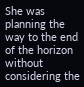She was planning the way to the end of the horizon without considering the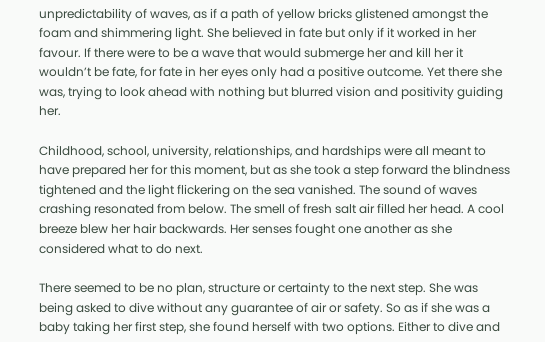unpredictability of waves, as if a path of yellow bricks glistened amongst the foam and shimmering light. She believed in fate but only if it worked in her favour. If there were to be a wave that would submerge her and kill her it wouldn’t be fate, for fate in her eyes only had a positive outcome. Yet there she was, trying to look ahead with nothing but blurred vision and positivity guiding her.

Childhood, school, university, relationships, and hardships were all meant to have prepared her for this moment, but as she took a step forward the blindness tightened and the light flickering on the sea vanished. The sound of waves crashing resonated from below. The smell of fresh salt air filled her head. A cool breeze blew her hair backwards. Her senses fought one another as she considered what to do next.

There seemed to be no plan, structure or certainty to the next step. She was being asked to dive without any guarantee of air or safety. So as if she was a baby taking her first step, she found herself with two options. Either to dive and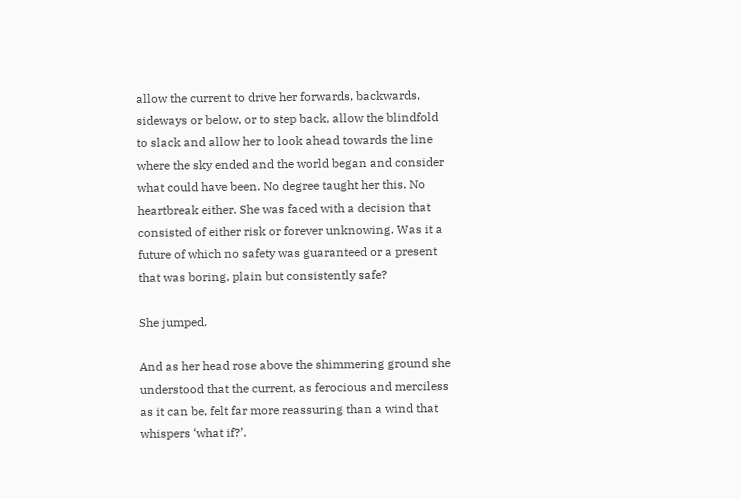allow the current to drive her forwards, backwards, sideways or below, or to step back, allow the blindfold to slack and allow her to look ahead towards the line where the sky ended and the world began and consider what could have been. No degree taught her this. No heartbreak either. She was faced with a decision that consisted of either risk or forever unknowing. Was it a future of which no safety was guaranteed or a present that was boring, plain but consistently safe?

She jumped.

And as her head rose above the shimmering ground she understood that the current, as ferocious and merciless as it can be, felt far more reassuring than a wind that whispers ‘what if?’.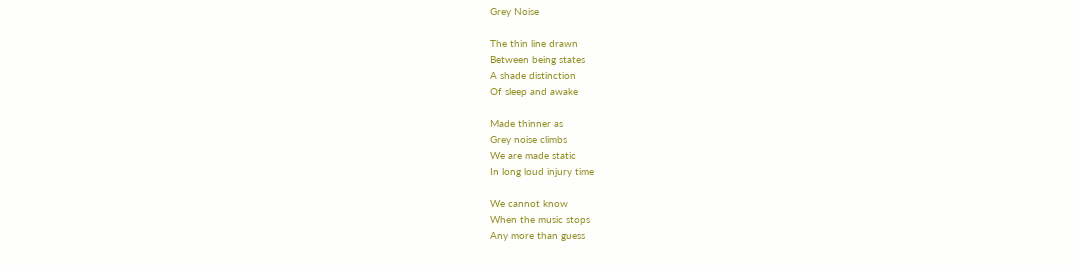Grey Noise

The thin line drawn
Between being states
A shade distinction
Of sleep and awake

Made thinner as
Grey noise climbs
We are made static
In long loud injury time

We cannot know
When the music stops
Any more than guess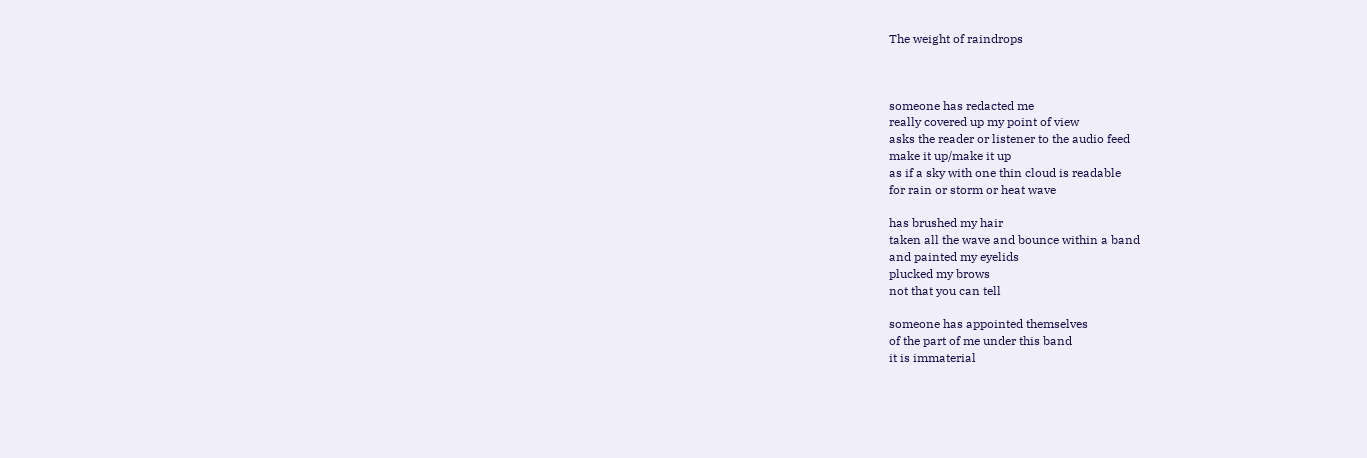The weight of raindrops



someone has redacted me
really covered up my point of view
asks the reader or listener to the audio feed
make it up/make it up
as if a sky with one thin cloud is readable
for rain or storm or heat wave

has brushed my hair
taken all the wave and bounce within a band
and painted my eyelids
plucked my brows
not that you can tell

someone has appointed themselves
of the part of me under this band
it is immaterial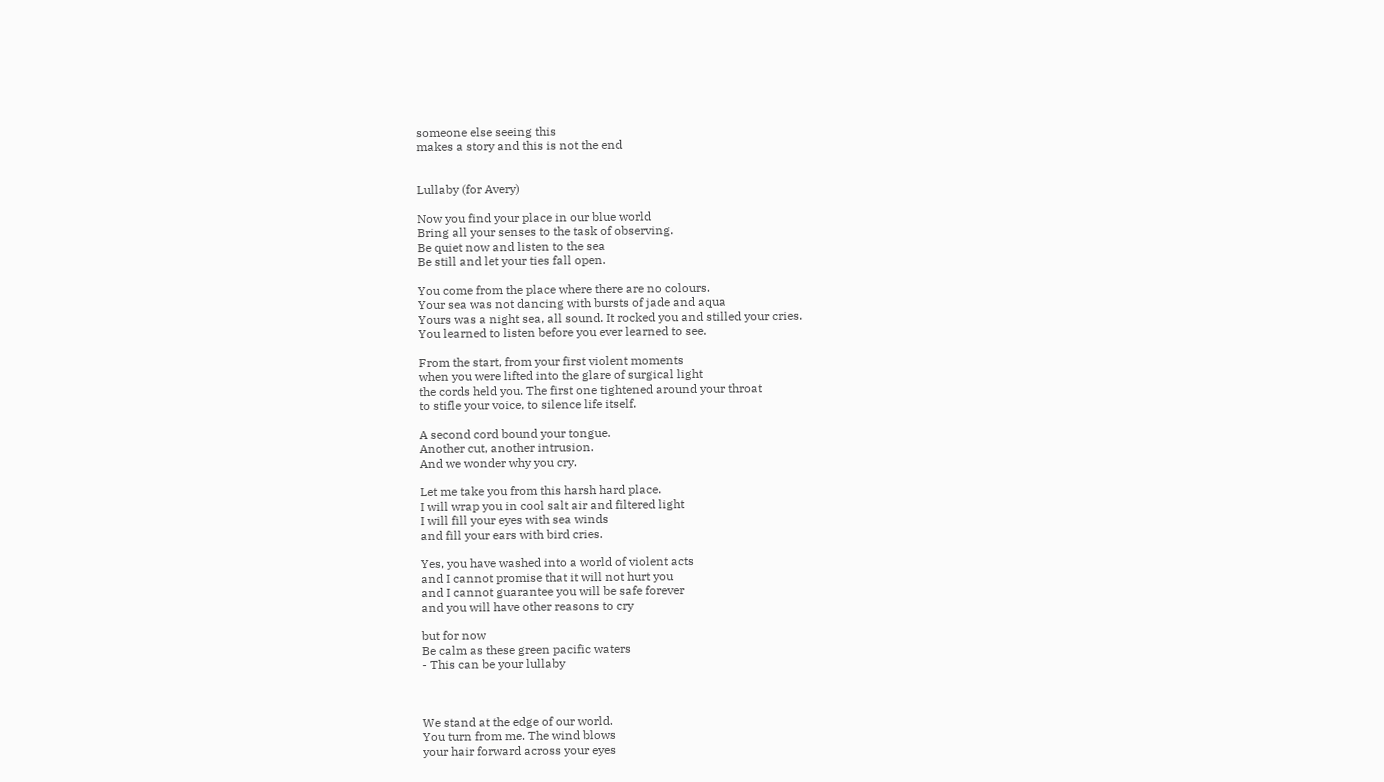someone else seeing this
makes a story and this is not the end


Lullaby (for Avery)

Now you find your place in our blue world
Bring all your senses to the task of observing.
Be quiet now and listen to the sea
Be still and let your ties fall open.

You come from the place where there are no colours.
Your sea was not dancing with bursts of jade and aqua
Yours was a night sea, all sound. It rocked you and stilled your cries.
You learned to listen before you ever learned to see.

From the start, from your first violent moments
when you were lifted into the glare of surgical light
the cords held you. The first one tightened around your throat
to stifle your voice, to silence life itself.

A second cord bound your tongue.
Another cut, another intrusion.
And we wonder why you cry.

Let me take you from this harsh hard place.
I will wrap you in cool salt air and filtered light
I will fill your eyes with sea winds
and fill your ears with bird cries.

Yes, you have washed into a world of violent acts
and I cannot promise that it will not hurt you
and I cannot guarantee you will be safe forever
and you will have other reasons to cry

but for now
Be calm as these green pacific waters
- This can be your lullaby



We stand at the edge of our world.
You turn from me. The wind blows
your hair forward across your eyes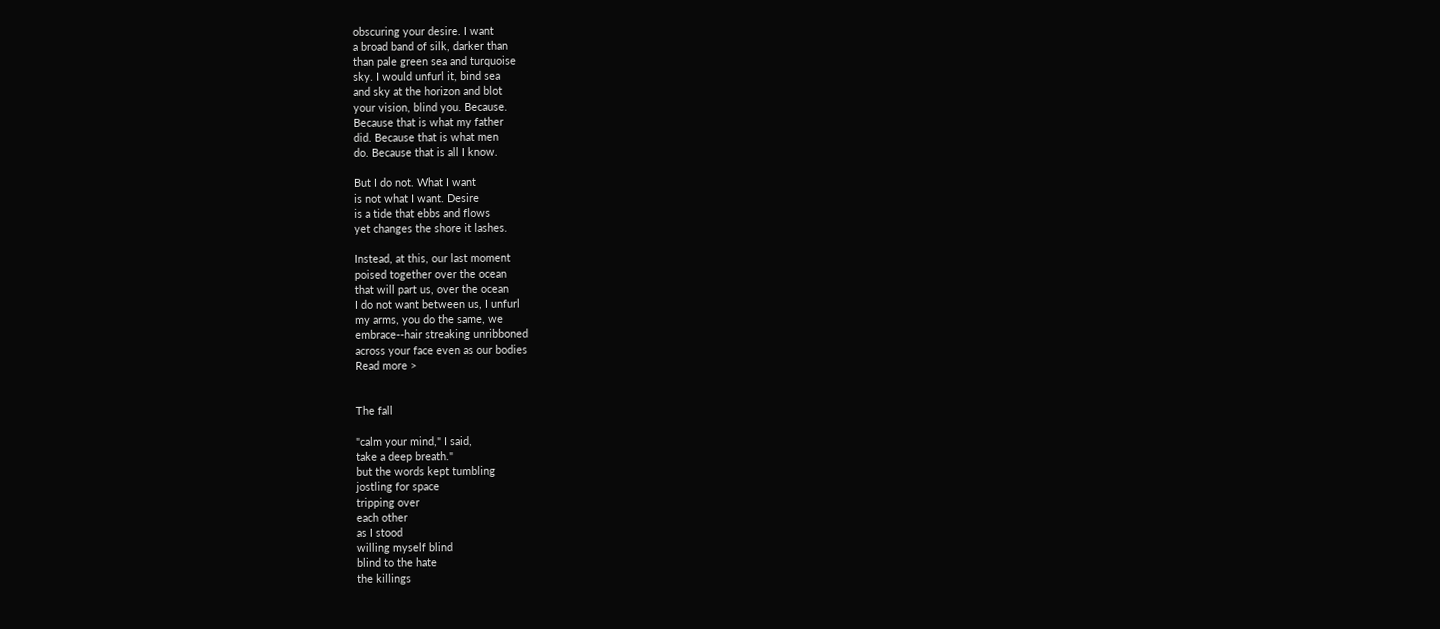obscuring your desire. I want
a broad band of silk, darker than
than pale green sea and turquoise
sky. I would unfurl it, bind sea
and sky at the horizon and blot
your vision, blind you. Because.
Because that is what my father
did. Because that is what men
do. Because that is all I know.

But I do not. What I want
is not what I want. Desire
is a tide that ebbs and flows
yet changes the shore it lashes.

Instead, at this, our last moment
poised together over the ocean
that will part us, over the ocean
I do not want between us, I unfurl
my arms, you do the same, we
embrace--hair streaking unribboned
across your face even as our bodies
Read more >


The fall

"calm your mind," I said,
take a deep breath."
but the words kept tumbling
jostling for space
tripping over
each other
as I stood
willing myself blind
blind to the hate
the killings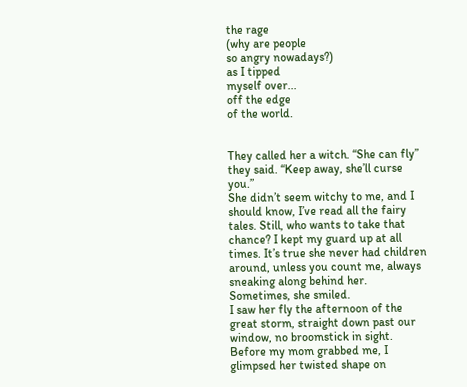the rage
(why are people
so angry nowadays?)
as I tipped
myself over...
off the edge
of the world.


They called her a witch. “She can fly” they said. “Keep away, she’ll curse you.”
She didn’t seem witchy to me, and I should know, I’ve read all the fairy tales. Still, who wants to take that chance? I kept my guard up at all times. It’s true she never had children around, unless you count me, always sneaking along behind her. Sometimes, she smiled.
I saw her fly the afternoon of the great storm, straight down past our window, no broomstick in sight. Before my mom grabbed me, I glimpsed her twisted shape on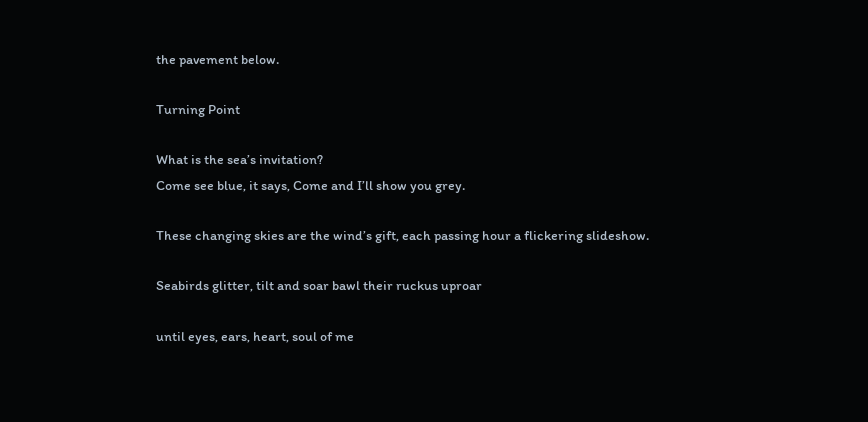the pavement below.

Turning Point

What is the sea’s invitation?
Come see blue, it says, Come and I’ll show you grey.

These changing skies are the wind’s gift, each passing hour a flickering slideshow.

Seabirds glitter, tilt and soar bawl their ruckus uproar

until eyes, ears, heart, soul of me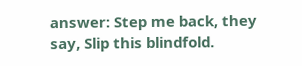answer: Step me back, they say, Slip this blindfold.